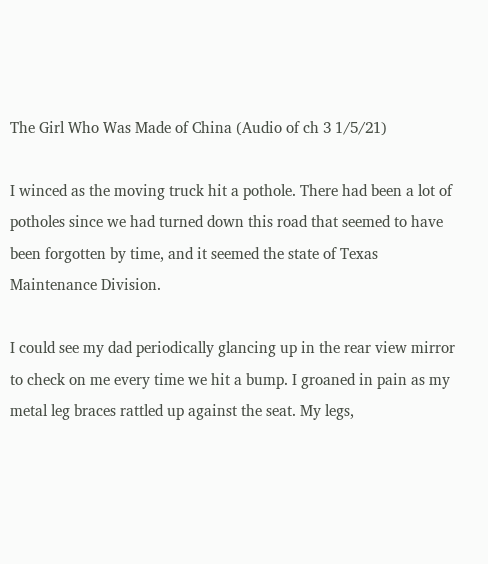The Girl Who Was Made of China (Audio of ch 3 1/5/21)

I winced as the moving truck hit a pothole. There had been a lot of potholes since we had turned down this road that seemed to have been forgotten by time, and it seemed the state of Texas Maintenance Division.

I could see my dad periodically glancing up in the rear view mirror to check on me every time we hit a bump. I groaned in pain as my metal leg braces rattled up against the seat. My legs,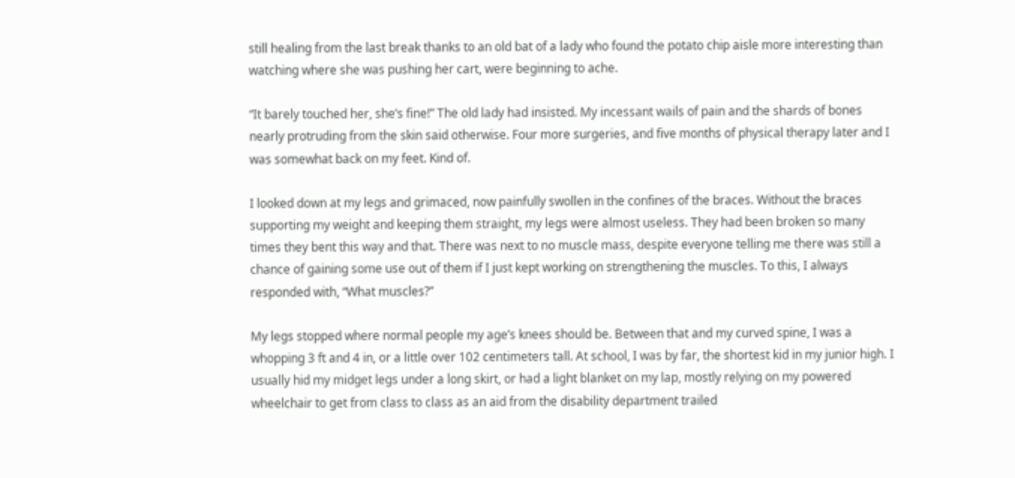still healing from the last break thanks to an old bat of a lady who found the potato chip aisle more interesting than watching where she was pushing her cart, were beginning to ache.

“It barely touched her, she’s fine!” The old lady had insisted. My incessant wails of pain and the shards of bones nearly protruding from the skin said otherwise. Four more surgeries, and five months of physical therapy later and I was somewhat back on my feet. Kind of.

I looked down at my legs and grimaced, now painfully swollen in the confines of the braces. Without the braces supporting my weight and keeping them straight, my legs were almost useless. They had been broken so many times they bent this way and that. There was next to no muscle mass, despite everyone telling me there was still a chance of gaining some use out of them if I just kept working on strengthening the muscles. To this, I always responded with, “What muscles?”

My legs stopped where normal people my age’s knees should be. Between that and my curved spine, I was a whopping 3 ft and 4 in, or a little over 102 centimeters tall. At school, I was by far, the shortest kid in my junior high. I usually hid my midget legs under a long skirt, or had a light blanket on my lap, mostly relying on my powered wheelchair to get from class to class as an aid from the disability department trailed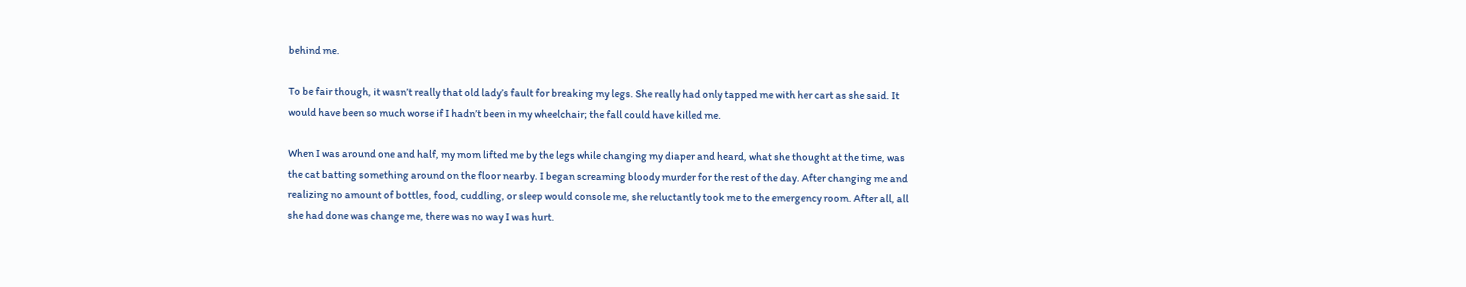behind me.

To be fair though, it wasn’t really that old lady’s fault for breaking my legs. She really had only tapped me with her cart as she said. It would have been so much worse if I hadn’t been in my wheelchair; the fall could have killed me.

When I was around one and half, my mom lifted me by the legs while changing my diaper and heard, what she thought at the time, was the cat batting something around on the floor nearby. I began screaming bloody murder for the rest of the day. After changing me and realizing no amount of bottles, food, cuddling, or sleep would console me, she reluctantly took me to the emergency room. After all, all she had done was change me, there was no way I was hurt.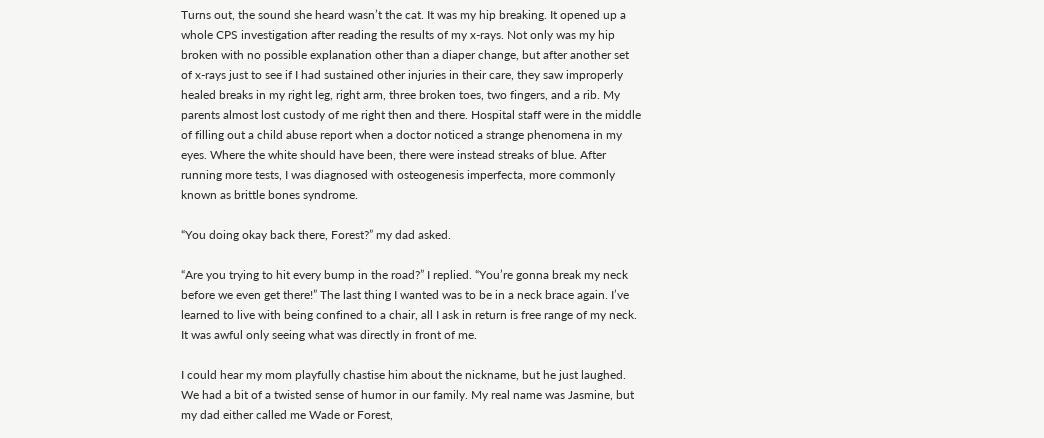Turns out, the sound she heard wasn’t the cat. It was my hip breaking. It opened up a whole CPS investigation after reading the results of my x-rays. Not only was my hip broken with no possible explanation other than a diaper change, but after another set of x-rays just to see if I had sustained other injuries in their care, they saw improperly healed breaks in my right leg, right arm, three broken toes, two fingers, and a rib. My parents almost lost custody of me right then and there. Hospital staff were in the middle of filling out a child abuse report when a doctor noticed a strange phenomena in my eyes. Where the white should have been, there were instead streaks of blue. After running more tests, I was diagnosed with osteogenesis imperfecta, more commonly known as brittle bones syndrome.

“You doing okay back there, Forest?” my dad asked.

“Are you trying to hit every bump in the road?” I replied. “You’re gonna break my neck before we even get there!” The last thing I wanted was to be in a neck brace again. I’ve learned to live with being confined to a chair, all I ask in return is free range of my neck. It was awful only seeing what was directly in front of me.

I could hear my mom playfully chastise him about the nickname, but he just laughed. We had a bit of a twisted sense of humor in our family. My real name was Jasmine, but my dad either called me Wade or Forest,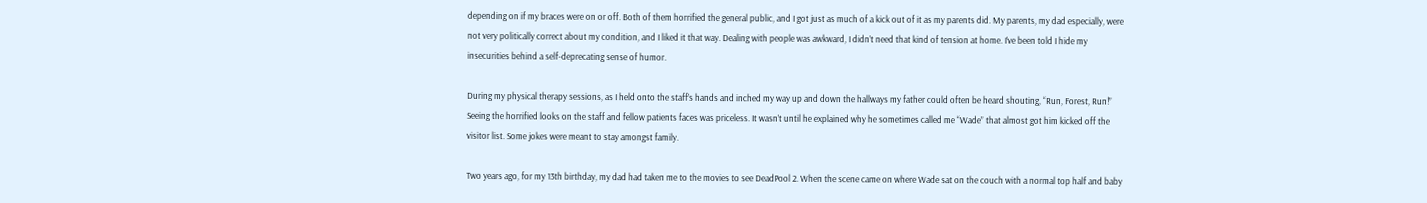depending on if my braces were on or off. Both of them horrified the general public, and I got just as much of a kick out of it as my parents did. My parents, my dad especially, were not very politically correct about my condition, and I liked it that way. Dealing with people was awkward, I didn’t need that kind of tension at home. I’ve been told I hide my insecurities behind a self-deprecating sense of humor.

During my physical therapy sessions, as I held onto the staff’s hands and inched my way up and down the hallways my father could often be heard shouting, “Run, Forest, Run!” Seeing the horrified looks on the staff and fellow patients faces was priceless. It wasn’t until he explained why he sometimes called me “Wade” that almost got him kicked off the visitor list. Some jokes were meant to stay amongst family.

Two years ago, for my 13th birthday, my dad had taken me to the movies to see DeadPool 2. When the scene came on where Wade sat on the couch with a normal top half and baby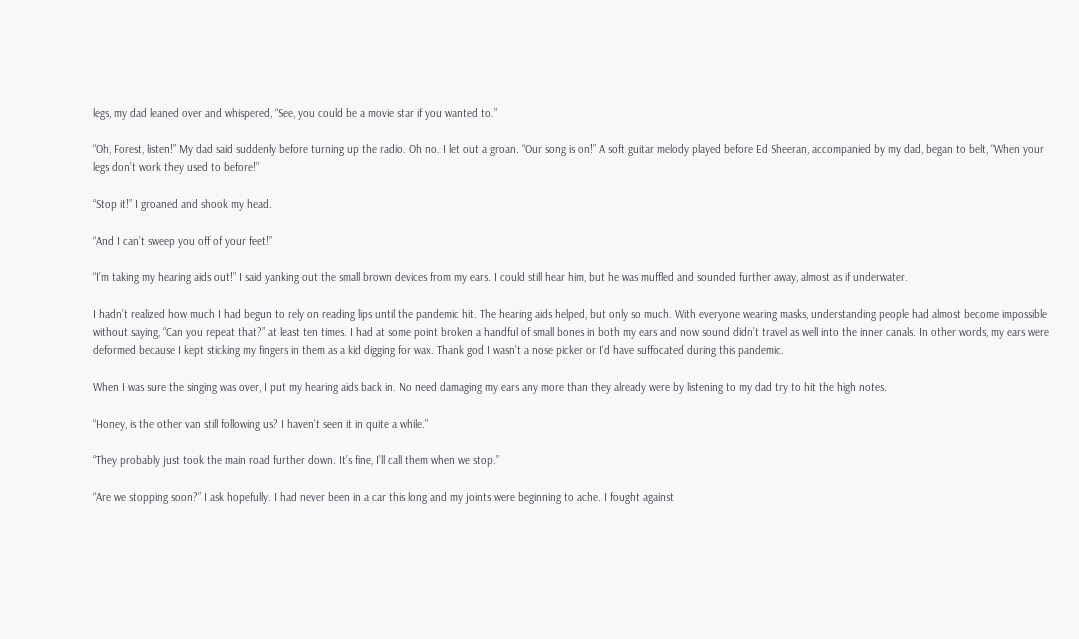legs, my dad leaned over and whispered, “See, you could be a movie star if you wanted to.”

“Oh, Forest, listen!” My dad said suddenly before turning up the radio. Oh no. I let out a groan. “Our song is on!” A soft guitar melody played before Ed Sheeran, accompanied by my dad, began to belt, “When your legs don’t work they used to before!”

“Stop it!” I groaned and shook my head.

“And I can’t sweep you off of your feet!”

“I’m taking my hearing aids out!” I said yanking out the small brown devices from my ears. I could still hear him, but he was muffled and sounded further away, almost as if underwater.

I hadn’t realized how much I had begun to rely on reading lips until the pandemic hit. The hearing aids helped, but only so much. With everyone wearing masks, understanding people had almost become impossible without saying, “Can you repeat that?” at least ten times. I had at some point broken a handful of small bones in both my ears and now sound didn’t travel as well into the inner canals. In other words, my ears were deformed because I kept sticking my fingers in them as a kid digging for wax. Thank god I wasn’t a nose picker or I’d have suffocated during this pandemic.

When I was sure the singing was over, I put my hearing aids back in. No need damaging my ears any more than they already were by listening to my dad try to hit the high notes.

“Honey, is the other van still following us? I haven’t seen it in quite a while.”

“They probably just took the main road further down. It’s fine, I’ll call them when we stop.”

“Are we stopping soon?” I ask hopefully. I had never been in a car this long and my joints were beginning to ache. I fought against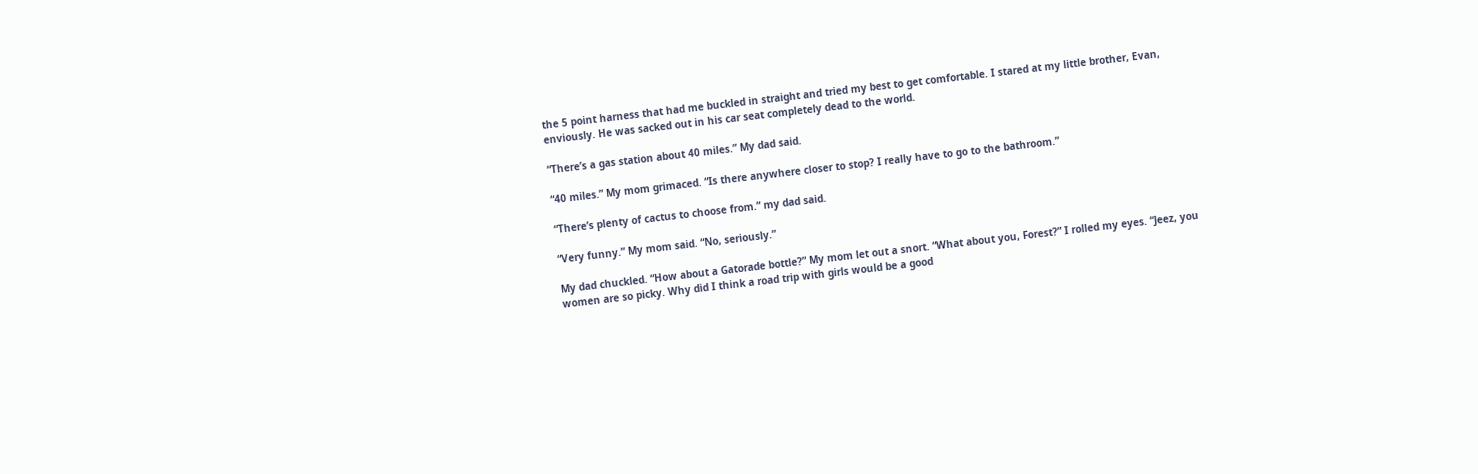the 5 point harness that had me buckled in straight and tried my best to get comfortable. I stared at my little brother, Evan, enviously. He was sacked out in his car seat completely dead to the world.

“There’s a gas station about 40 miles.” My dad said.

“40 miles.” My mom grimaced. “Is there anywhere closer to stop? I really have to go to the bathroom.”

“There’s plenty of cactus to choose from.” my dad said.

“Very funny.” My mom said. “No, seriously.”

My dad chuckled. “How about a Gatorade bottle?” My mom let out a snort. “What about you, Forest?” I rolled my eyes. “Jeez, you women are so picky. Why did I think a road trip with girls would be a good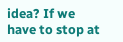idea? If we have to stop at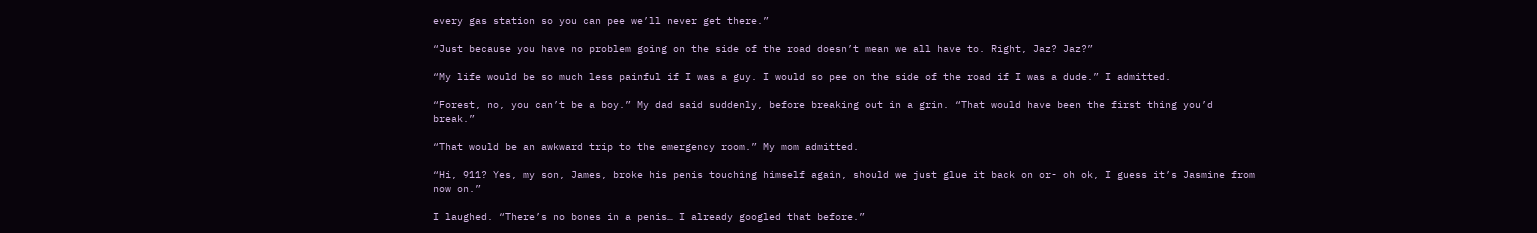every gas station so you can pee we’ll never get there.”

“Just because you have no problem going on the side of the road doesn’t mean we all have to. Right, Jaz? Jaz?”

“My life would be so much less painful if I was a guy. I would so pee on the side of the road if I was a dude.” I admitted.

“Forest, no, you can’t be a boy.” My dad said suddenly, before breaking out in a grin. “That would have been the first thing you’d break.”

“That would be an awkward trip to the emergency room.” My mom admitted.

“Hi, 911? Yes, my son, James, broke his penis touching himself again, should we just glue it back on or- oh ok, I guess it’s Jasmine from now on.”

I laughed. “There’s no bones in a penis… I already googled that before.”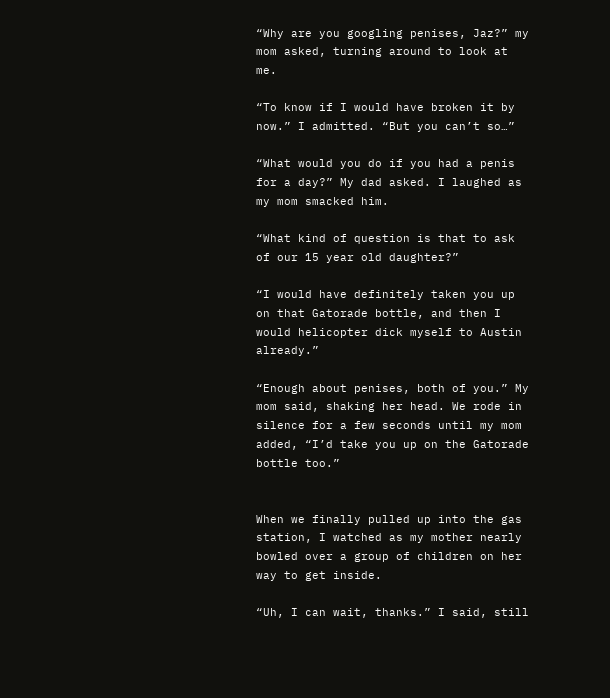“Why are you googling penises, Jaz?” my mom asked, turning around to look at me.

“To know if I would have broken it by now.” I admitted. “But you can’t so…”

“What would you do if you had a penis for a day?” My dad asked. I laughed as my mom smacked him.

“What kind of question is that to ask of our 15 year old daughter?”

“I would have definitely taken you up on that Gatorade bottle, and then I would helicopter dick myself to Austin already.”

“Enough about penises, both of you.” My mom said, shaking her head. We rode in silence for a few seconds until my mom added, “I’d take you up on the Gatorade bottle too.”


When we finally pulled up into the gas station, I watched as my mother nearly bowled over a group of children on her way to get inside.

“Uh, I can wait, thanks.” I said, still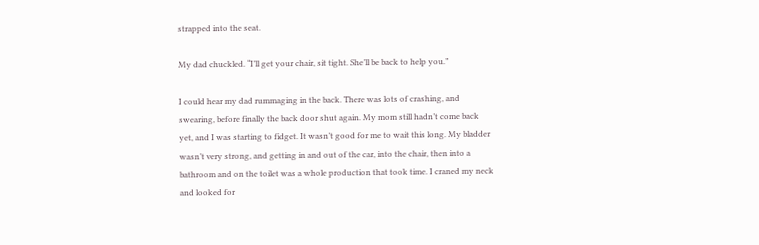strapped into the seat.

My dad chuckled. “I’ll get your chair, sit tight. She’ll be back to help you.”

I could hear my dad rummaging in the back. There was lots of crashing, and swearing, before finally the back door shut again. My mom still hadn’t come back yet, and I was starting to fidget. It wasn’t good for me to wait this long. My bladder wasn’t very strong, and getting in and out of the car, into the chair, then into a bathroom and on the toilet was a whole production that took time. I craned my neck and looked for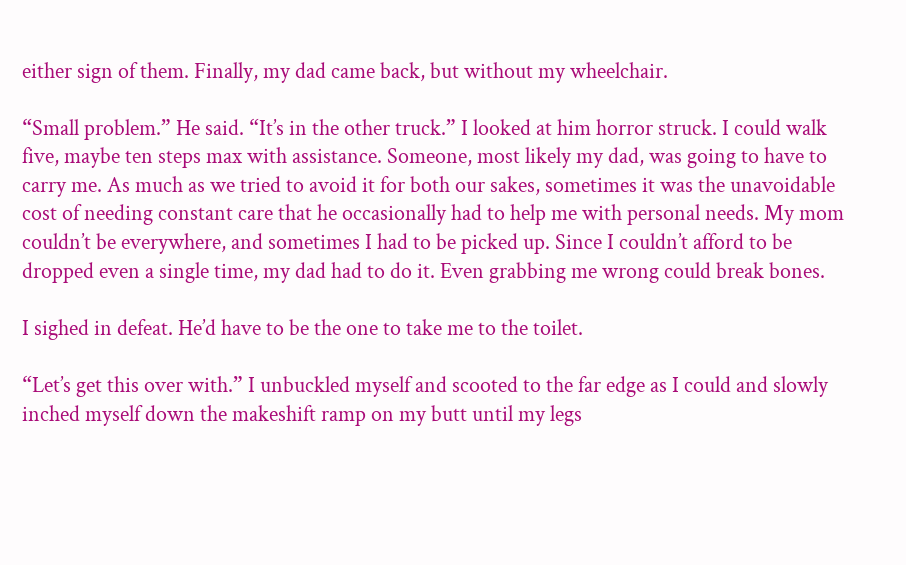either sign of them. Finally, my dad came back, but without my wheelchair.

“Small problem.” He said. “It’s in the other truck.” I looked at him horror struck. I could walk five, maybe ten steps max with assistance. Someone, most likely my dad, was going to have to carry me. As much as we tried to avoid it for both our sakes, sometimes it was the unavoidable cost of needing constant care that he occasionally had to help me with personal needs. My mom couldn’t be everywhere, and sometimes I had to be picked up. Since I couldn’t afford to be dropped even a single time, my dad had to do it. Even grabbing me wrong could break bones.

I sighed in defeat. He’d have to be the one to take me to the toilet.

“Let’s get this over with.” I unbuckled myself and scooted to the far edge as I could and slowly inched myself down the makeshift ramp on my butt until my legs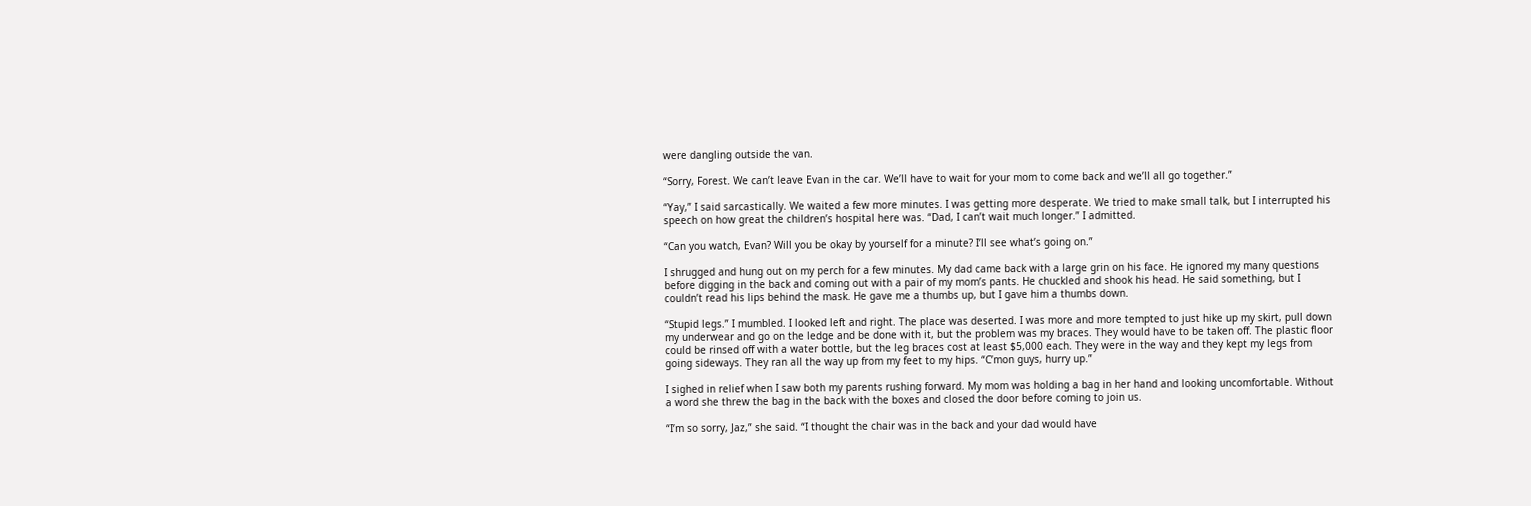were dangling outside the van.

“Sorry, Forest. We can’t leave Evan in the car. We’ll have to wait for your mom to come back and we’ll all go together.”

“Yay,” I said sarcastically. We waited a few more minutes. I was getting more desperate. We tried to make small talk, but I interrupted his speech on how great the children’s hospital here was. “Dad, I can’t wait much longer.” I admitted.

“Can you watch, Evan? Will you be okay by yourself for a minute? I’ll see what’s going on.”

I shrugged and hung out on my perch for a few minutes. My dad came back with a large grin on his face. He ignored my many questions before digging in the back and coming out with a pair of my mom’s pants. He chuckled and shook his head. He said something, but I couldn’t read his lips behind the mask. He gave me a thumbs up, but I gave him a thumbs down.

“Stupid legs.” I mumbled. I looked left and right. The place was deserted. I was more and more tempted to just hike up my skirt, pull down my underwear and go on the ledge and be done with it, but the problem was my braces. They would have to be taken off. The plastic floor could be rinsed off with a water bottle, but the leg braces cost at least $5,000 each. They were in the way and they kept my legs from going sideways. They ran all the way up from my feet to my hips. “C’mon guys, hurry up.”

I sighed in relief when I saw both my parents rushing forward. My mom was holding a bag in her hand and looking uncomfortable. Without a word she threw the bag in the back with the boxes and closed the door before coming to join us.

“I’m so sorry, Jaz,” she said. “I thought the chair was in the back and your dad would have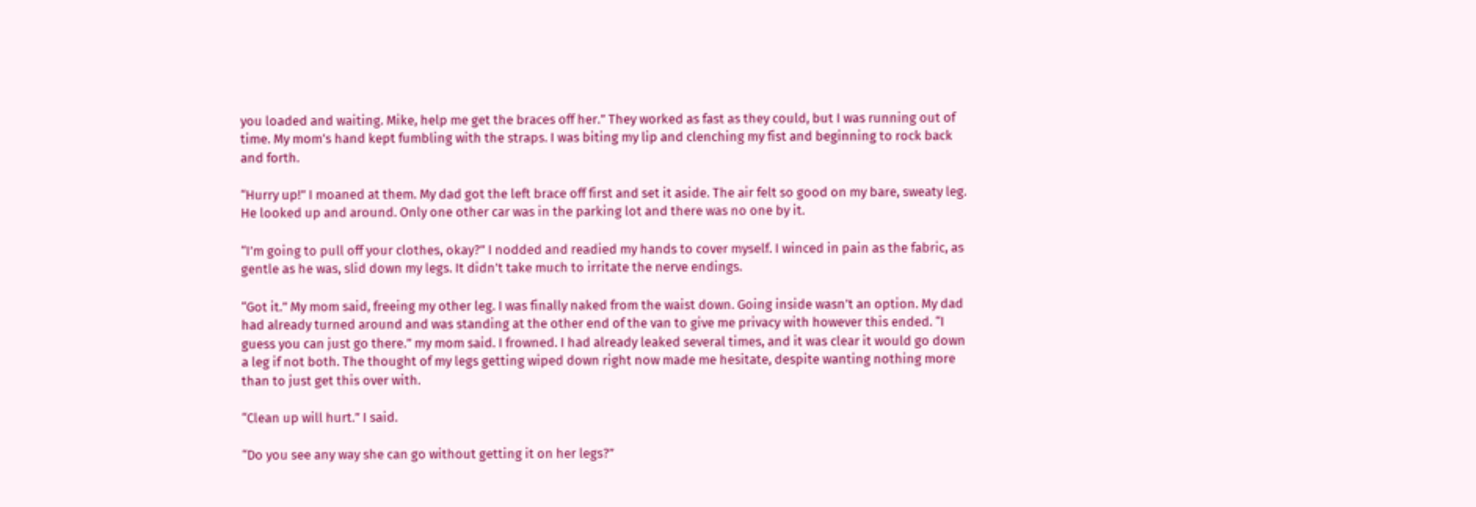you loaded and waiting. Mike, help me get the braces off her.” They worked as fast as they could, but I was running out of time. My mom’s hand kept fumbling with the straps. I was biting my lip and clenching my fist and beginning to rock back and forth.

“Hurry up!” I moaned at them. My dad got the left brace off first and set it aside. The air felt so good on my bare, sweaty leg. He looked up and around. Only one other car was in the parking lot and there was no one by it.

“I’m going to pull off your clothes, okay?” I nodded and readied my hands to cover myself. I winced in pain as the fabric, as gentle as he was, slid down my legs. It didn’t take much to irritate the nerve endings.

“Got it.” My mom said, freeing my other leg. I was finally naked from the waist down. Going inside wasn’t an option. My dad had already turned around and was standing at the other end of the van to give me privacy with however this ended. “I guess you can just go there.” my mom said. I frowned. I had already leaked several times, and it was clear it would go down a leg if not both. The thought of my legs getting wiped down right now made me hesitate, despite wanting nothing more than to just get this over with.

“Clean up will hurt.” I said.

“Do you see any way she can go without getting it on her legs?”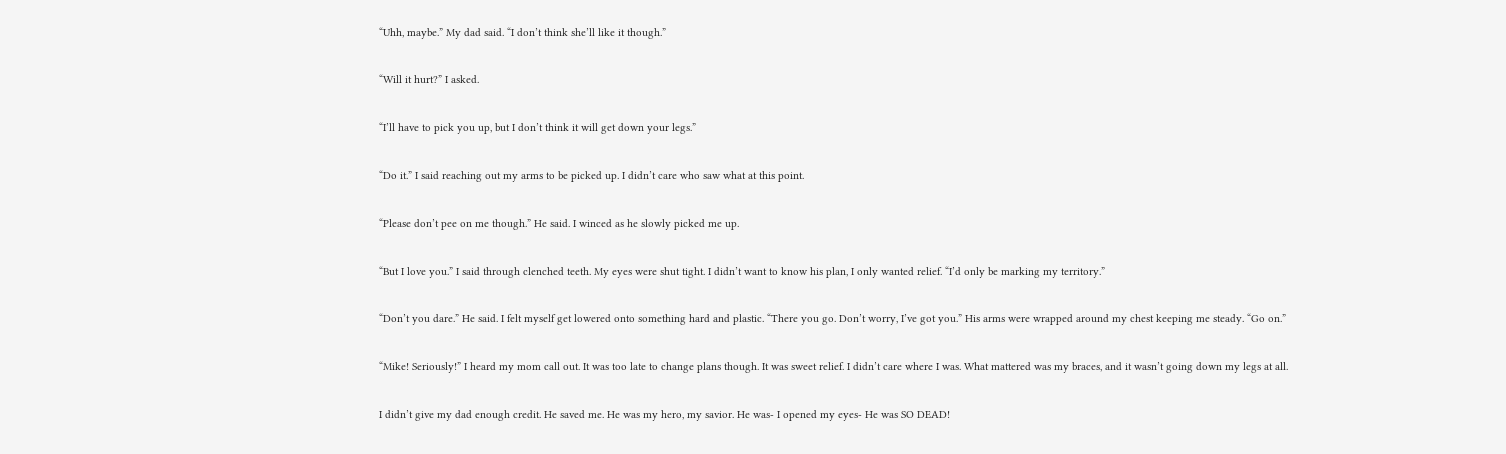“Uhh, maybe.” My dad said. “I don’t think she’ll like it though.”

“Will it hurt?” I asked.

“I’ll have to pick you up, but I don’t think it will get down your legs.”

“Do it.” I said reaching out my arms to be picked up. I didn’t care who saw what at this point.

“Please don’t pee on me though.” He said. I winced as he slowly picked me up.

“But I love you.” I said through clenched teeth. My eyes were shut tight. I didn’t want to know his plan, I only wanted relief. “I’d only be marking my territory.”

“Don’t you dare.” He said. I felt myself get lowered onto something hard and plastic. “There you go. Don’t worry, I’ve got you.” His arms were wrapped around my chest keeping me steady. “Go on.”

“Mike! Seriously!” I heard my mom call out. It was too late to change plans though. It was sweet relief. I didn’t care where I was. What mattered was my braces, and it wasn’t going down my legs at all.

I didn’t give my dad enough credit. He saved me. He was my hero, my savior. He was- I opened my eyes- He was SO DEAD!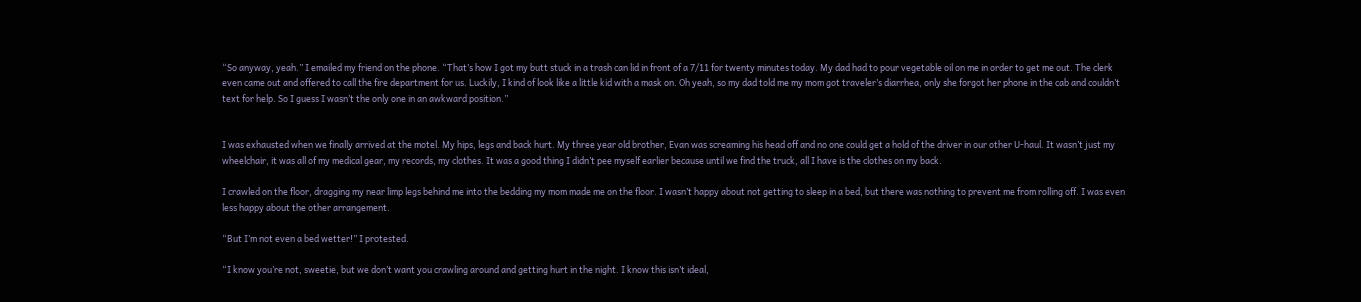“So anyway, yeah.” I emailed my friend on the phone. “That’s how I got my butt stuck in a trash can lid in front of a 7/11 for twenty minutes today. My dad had to pour vegetable oil on me in order to get me out. The clerk even came out and offered to call the fire department for us. Luckily, I kind of look like a little kid with a mask on. Oh yeah, so my dad told me my mom got traveler’s diarrhea, only she forgot her phone in the cab and couldn’t text for help. So I guess I wasn’t the only one in an awkward position.”


I was exhausted when we finally arrived at the motel. My hips, legs and back hurt. My three year old brother, Evan was screaming his head off and no one could get a hold of the driver in our other U-haul. It wasn’t just my wheelchair, it was all of my medical gear, my records, my clothes. It was a good thing I didn’t pee myself earlier because until we find the truck, all I have is the clothes on my back.

I crawled on the floor, dragging my near limp legs behind me into the bedding my mom made me on the floor. I wasn’t happy about not getting to sleep in a bed, but there was nothing to prevent me from rolling off. I was even less happy about the other arrangement.

“But I’m not even a bed wetter!” I protested.

“I know you’re not, sweetie, but we don’t want you crawling around and getting hurt in the night. I know this isn’t ideal,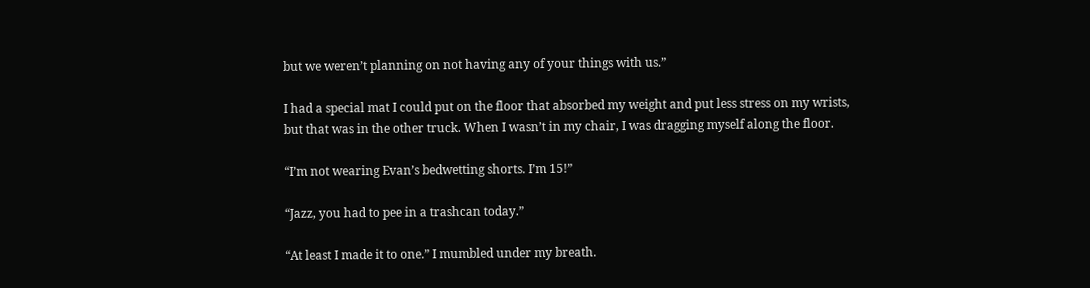but we weren’t planning on not having any of your things with us.”

I had a special mat I could put on the floor that absorbed my weight and put less stress on my wrists, but that was in the other truck. When I wasn’t in my chair, I was dragging myself along the floor.

“I’m not wearing Evan’s bedwetting shorts. I’m 15!”

“Jazz, you had to pee in a trashcan today.”

“At least I made it to one.” I mumbled under my breath.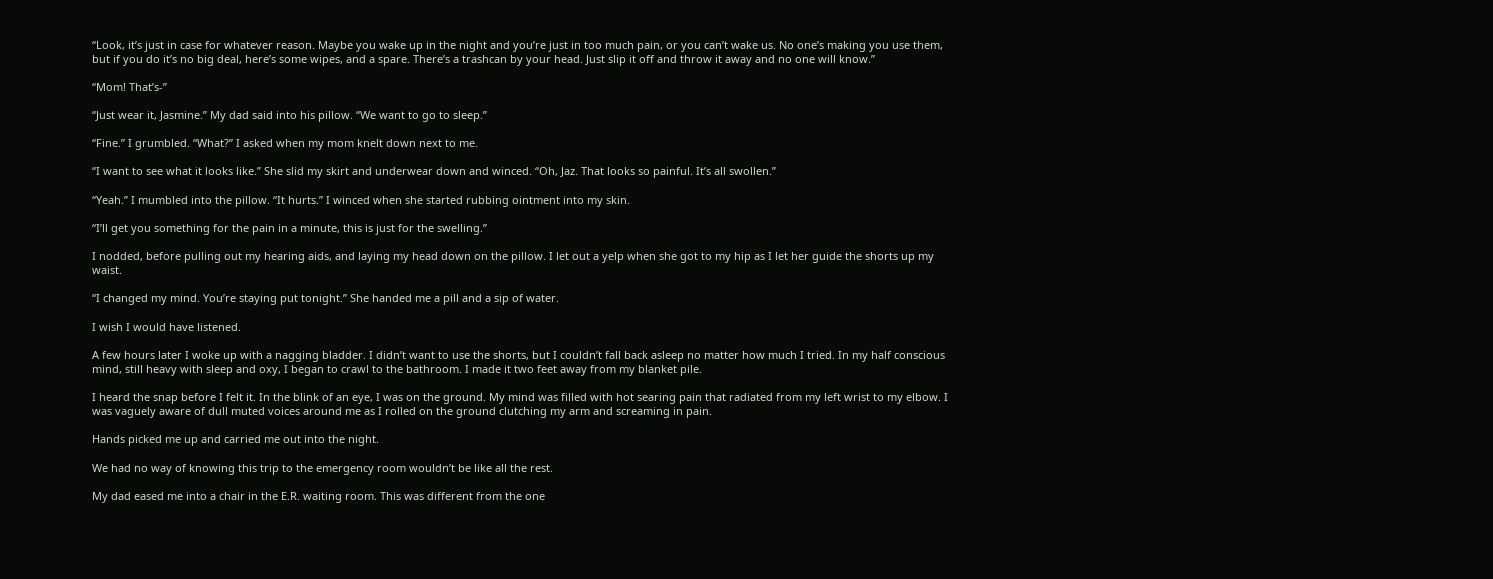“Look, it’s just in case for whatever reason. Maybe you wake up in the night and you’re just in too much pain, or you can’t wake us. No one’s making you use them, but if you do it’s no big deal, here’s some wipes, and a spare. There’s a trashcan by your head. Just slip it off and throw it away and no one will know.”

“Mom! That’s-”

“Just wear it, Jasmine.” My dad said into his pillow. “We want to go to sleep.”

“Fine.” I grumbled. “What?” I asked when my mom knelt down next to me.

“I want to see what it looks like.” She slid my skirt and underwear down and winced. “Oh, Jaz. That looks so painful. It’s all swollen.”

“Yeah.” I mumbled into the pillow. “It hurts.” I winced when she started rubbing ointment into my skin.

“I’ll get you something for the pain in a minute, this is just for the swelling.”

I nodded, before pulling out my hearing aids, and laying my head down on the pillow. I let out a yelp when she got to my hip as I let her guide the shorts up my waist.

“I changed my mind. You’re staying put tonight.” She handed me a pill and a sip of water.

I wish I would have listened.

A few hours later I woke up with a nagging bladder. I didn’t want to use the shorts, but I couldn’t fall back asleep no matter how much I tried. In my half conscious mind, still heavy with sleep and oxy, I began to crawl to the bathroom. I made it two feet away from my blanket pile.

I heard the snap before I felt it. In the blink of an eye, I was on the ground. My mind was filled with hot searing pain that radiated from my left wrist to my elbow. I was vaguely aware of dull muted voices around me as I rolled on the ground clutching my arm and screaming in pain.

Hands picked me up and carried me out into the night.

We had no way of knowing this trip to the emergency room wouldn’t be like all the rest.

My dad eased me into a chair in the E.R. waiting room. This was different from the one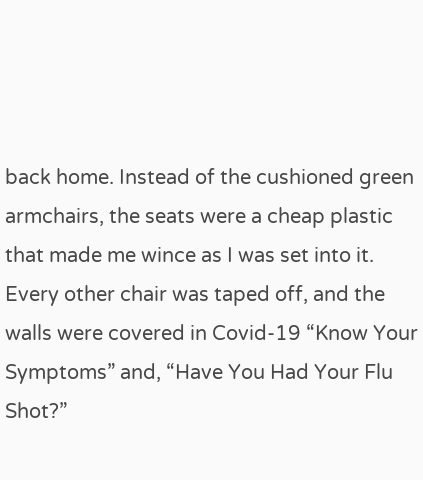back home. Instead of the cushioned green armchairs, the seats were a cheap plastic that made me wince as I was set into it. Every other chair was taped off, and the walls were covered in Covid-19 “Know Your Symptoms” and, “Have You Had Your Flu Shot?”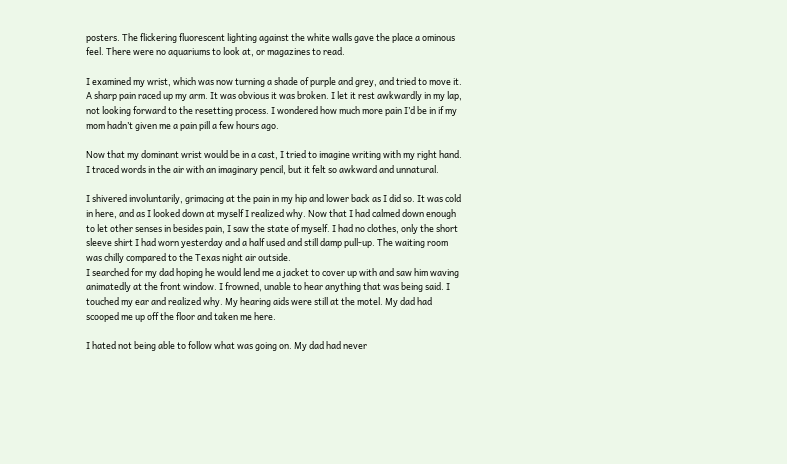posters. The flickering fluorescent lighting against the white walls gave the place a ominous feel. There were no aquariums to look at, or magazines to read.

I examined my wrist, which was now turning a shade of purple and grey, and tried to move it. A sharp pain raced up my arm. It was obvious it was broken. I let it rest awkwardly in my lap, not looking forward to the resetting process. I wondered how much more pain I’d be in if my mom hadn’t given me a pain pill a few hours ago.

Now that my dominant wrist would be in a cast, I tried to imagine writing with my right hand. I traced words in the air with an imaginary pencil, but it felt so awkward and unnatural.

I shivered involuntarily, grimacing at the pain in my hip and lower back as I did so. It was cold in here, and as I looked down at myself I realized why. Now that I had calmed down enough to let other senses in besides pain, I saw the state of myself. I had no clothes, only the short sleeve shirt I had worn yesterday and a half used and still damp pull-up. The waiting room was chilly compared to the Texas night air outside.
I searched for my dad hoping he would lend me a jacket to cover up with and saw him waving animatedly at the front window. I frowned, unable to hear anything that was being said. I touched my ear and realized why. My hearing aids were still at the motel. My dad had scooped me up off the floor and taken me here.

I hated not being able to follow what was going on. My dad had never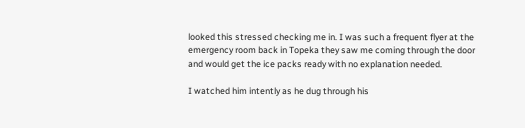looked this stressed checking me in. I was such a frequent flyer at the emergency room back in Topeka they saw me coming through the door and would get the ice packs ready with no explanation needed.

I watched him intently as he dug through his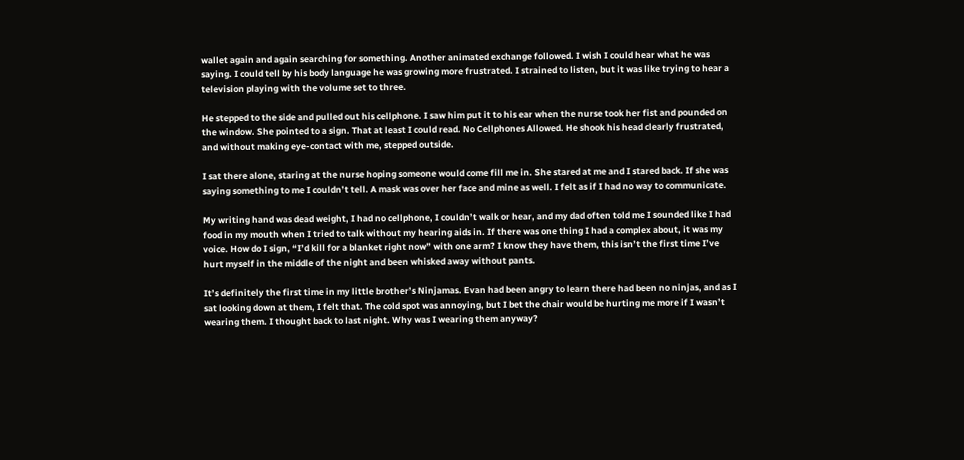wallet again and again searching for something. Another animated exchange followed. I wish I could hear what he was saying. I could tell by his body language he was growing more frustrated. I strained to listen, but it was like trying to hear a television playing with the volume set to three.

He stepped to the side and pulled out his cellphone. I saw him put it to his ear when the nurse took her fist and pounded on the window. She pointed to a sign. That at least I could read. No Cellphones Allowed. He shook his head clearly frustrated, and without making eye-contact with me, stepped outside.

I sat there alone, staring at the nurse hoping someone would come fill me in. She stared at me and I stared back. If she was saying something to me I couldn’t tell. A mask was over her face and mine as well. I felt as if I had no way to communicate.

My writing hand was dead weight, I had no cellphone, I couldn’t walk or hear, and my dad often told me I sounded like I had food in my mouth when I tried to talk without my hearing aids in. If there was one thing I had a complex about, it was my voice. How do I sign, “I’d kill for a blanket right now” with one arm? I know they have them, this isn’t the first time I’ve hurt myself in the middle of the night and been whisked away without pants.

It’s definitely the first time in my little brother’s Ninjamas. Evan had been angry to learn there had been no ninjas, and as I sat looking down at them, I felt that. The cold spot was annoying, but I bet the chair would be hurting me more if I wasn’t wearing them. I thought back to last night. Why was I wearing them anyway?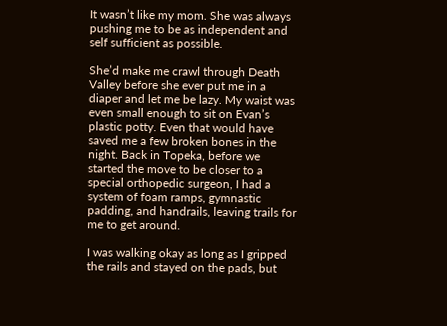It wasn’t like my mom. She was always pushing me to be as independent and self sufficient as possible.

She’d make me crawl through Death Valley before she ever put me in a diaper and let me be lazy. My waist was even small enough to sit on Evan’s plastic potty. Even that would have saved me a few broken bones in the night. Back in Topeka, before we started the move to be closer to a special orthopedic surgeon, I had a system of foam ramps, gymnastic padding, and handrails, leaving trails for me to get around.

I was walking okay as long as I gripped the rails and stayed on the pads, but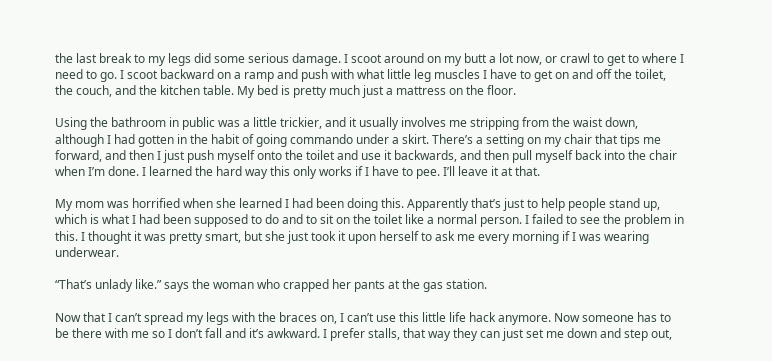the last break to my legs did some serious damage. I scoot around on my butt a lot now, or crawl to get to where I need to go. I scoot backward on a ramp and push with what little leg muscles I have to get on and off the toilet, the couch, and the kitchen table. My bed is pretty much just a mattress on the floor.

Using the bathroom in public was a little trickier, and it usually involves me stripping from the waist down, although I had gotten in the habit of going commando under a skirt. There’s a setting on my chair that tips me forward, and then I just push myself onto the toilet and use it backwards, and then pull myself back into the chair when I’m done. I learned the hard way this only works if I have to pee. I’ll leave it at that.

My mom was horrified when she learned I had been doing this. Apparently that’s just to help people stand up, which is what I had been supposed to do and to sit on the toilet like a normal person. I failed to see the problem in this. I thought it was pretty smart, but she just took it upon herself to ask me every morning if I was wearing underwear.

“That’s unlady like.” says the woman who crapped her pants at the gas station.

Now that I can’t spread my legs with the braces on, I can’t use this little life hack anymore. Now someone has to be there with me so I don’t fall and it’s awkward. I prefer stalls, that way they can just set me down and step out,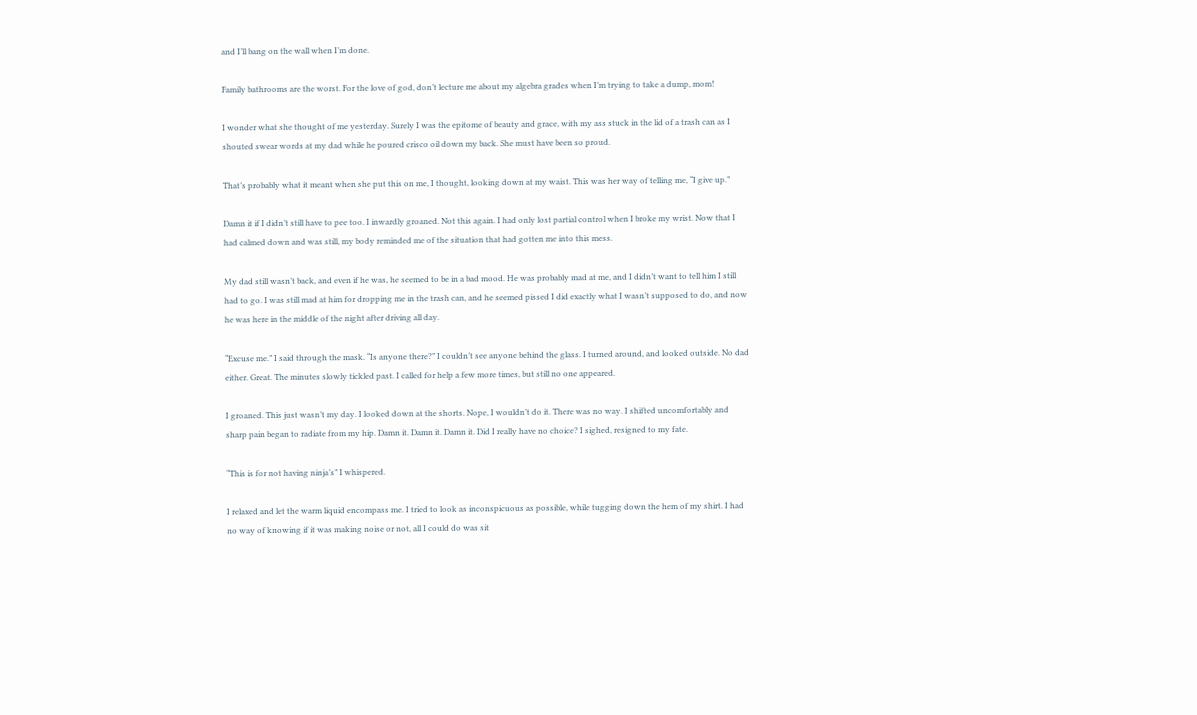and I’ll bang on the wall when I’m done.

Family bathrooms are the worst. For the love of god, don’t lecture me about my algebra grades when I’m trying to take a dump, mom!

I wonder what she thought of me yesterday. Surely I was the epitome of beauty and grace, with my ass stuck in the lid of a trash can as I shouted swear words at my dad while he poured crisco oil down my back. She must have been so proud.

That’s probably what it meant when she put this on me, I thought, looking down at my waist. This was her way of telling me, “I give up.”

Damn it if I didn’t still have to pee too. I inwardly groaned. Not this again. I had only lost partial control when I broke my wrist. Now that I had calmed down and was still, my body reminded me of the situation that had gotten me into this mess.

My dad still wasn’t back, and even if he was, he seemed to be in a bad mood. He was probably mad at me, and I didn’t want to tell him I still had to go. I was still mad at him for dropping me in the trash can, and he seemed pissed I did exactly what I wasn’t supposed to do, and now he was here in the middle of the night after driving all day.

“Excuse me.” I said through the mask. “Is anyone there?” I couldn’t see anyone behind the glass. I turned around, and looked outside. No dad either. Great. The minutes slowly tickled past. I called for help a few more times, but still no one appeared.

I groaned. This just wasn’t my day. I looked down at the shorts. Nope, I wouldn’t do it. There was no way. I shifted uncomfortably and sharp pain began to radiate from my hip. Damn it. Damn it. Damn it. Did I really have no choice? I sighed, resigned to my fate.

“This is for not having ninja’s” I whispered.

I relaxed and let the warm liquid encompass me. I tried to look as inconspicuous as possible, while tugging down the hem of my shirt. I had no way of knowing if it was making noise or not, all I could do was sit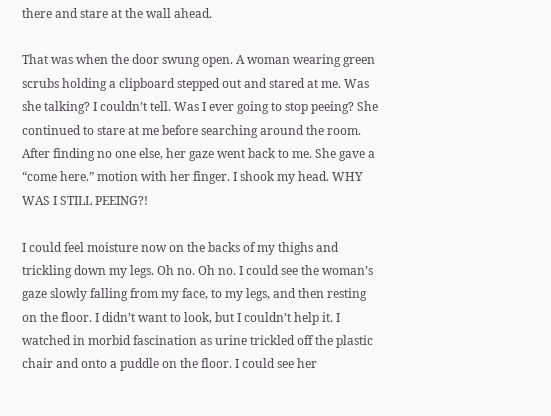there and stare at the wall ahead.

That was when the door swung open. A woman wearing green scrubs holding a clipboard stepped out and stared at me. Was she talking? I couldn’t tell. Was I ever going to stop peeing? She continued to stare at me before searching around the room. After finding no one else, her gaze went back to me. She gave a “come here.” motion with her finger. I shook my head. WHY WAS I STILL PEEING?!

I could feel moisture now on the backs of my thighs and trickling down my legs. Oh no. Oh no. I could see the woman’s gaze slowly falling from my face, to my legs, and then resting on the floor. I didn’t want to look, but I couldn’t help it. I watched in morbid fascination as urine trickled off the plastic chair and onto a puddle on the floor. I could see her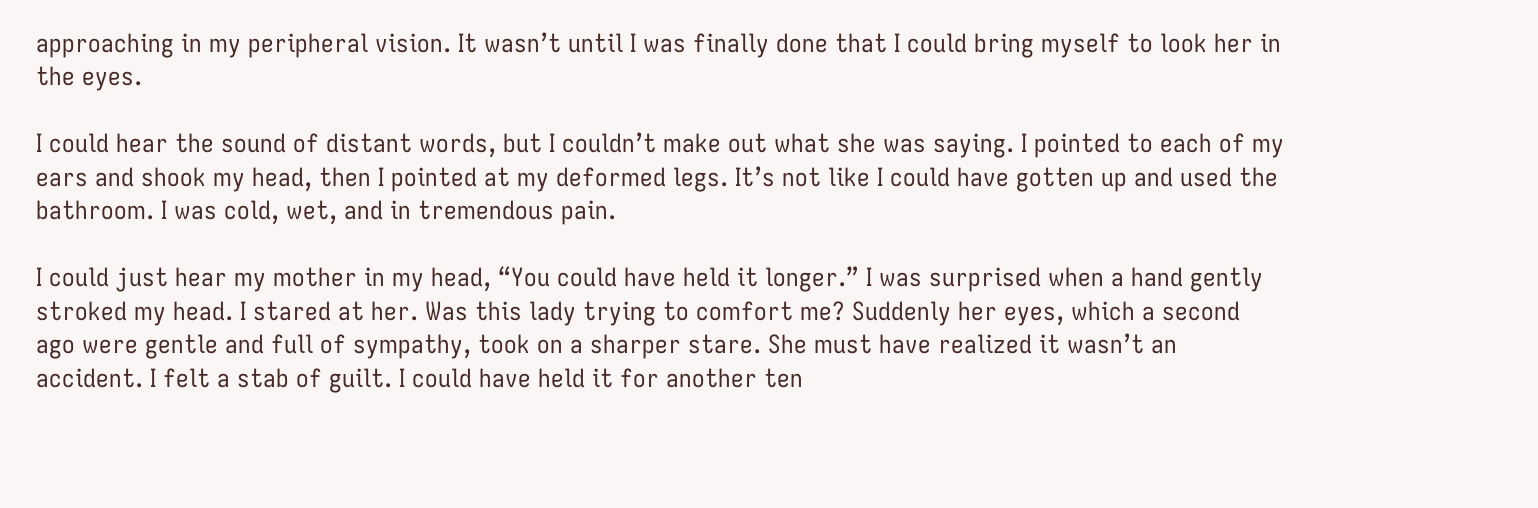approaching in my peripheral vision. It wasn’t until I was finally done that I could bring myself to look her in the eyes.

I could hear the sound of distant words, but I couldn’t make out what she was saying. I pointed to each of my ears and shook my head, then I pointed at my deformed legs. It’s not like I could have gotten up and used the bathroom. I was cold, wet, and in tremendous pain.

I could just hear my mother in my head, “You could have held it longer.” I was surprised when a hand gently stroked my head. I stared at her. Was this lady trying to comfort me? Suddenly her eyes, which a second ago were gentle and full of sympathy, took on a sharper stare. She must have realized it wasn’t an accident. I felt a stab of guilt. I could have held it for another ten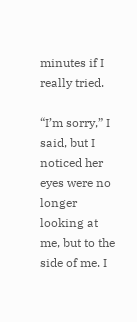minutes if I really tried.

“I’m sorry,” I said, but I noticed her eyes were no longer looking at me, but to the side of me. I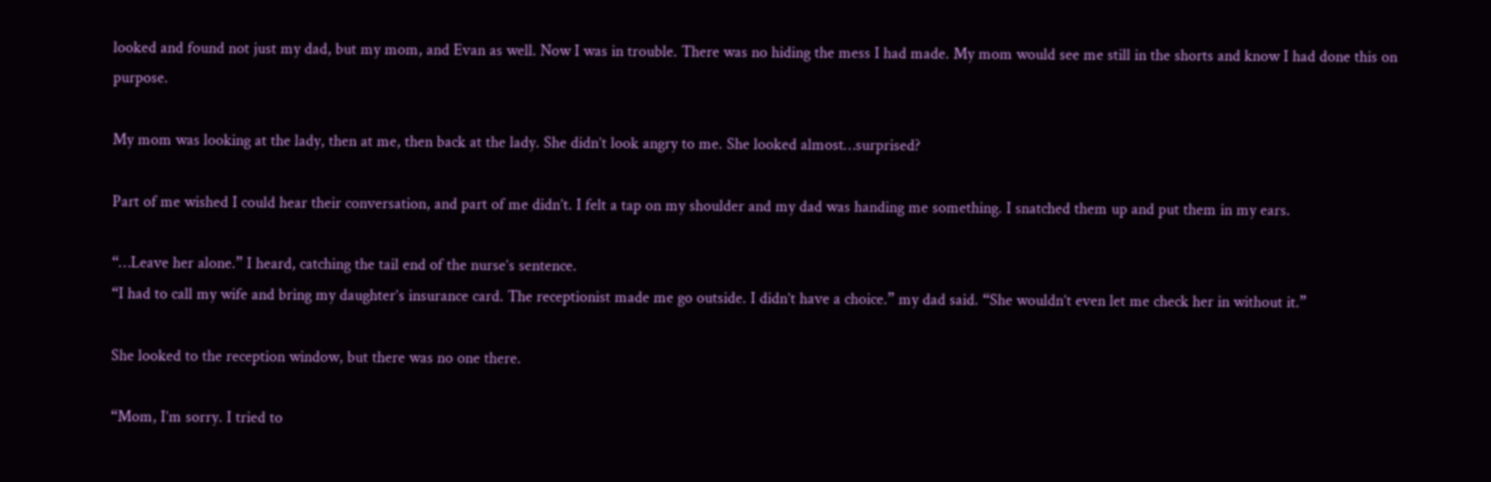looked and found not just my dad, but my mom, and Evan as well. Now I was in trouble. There was no hiding the mess I had made. My mom would see me still in the shorts and know I had done this on purpose.

My mom was looking at the lady, then at me, then back at the lady. She didn’t look angry to me. She looked almost…surprised?

Part of me wished I could hear their conversation, and part of me didn’t. I felt a tap on my shoulder and my dad was handing me something. I snatched them up and put them in my ears.

“…Leave her alone.” I heard, catching the tail end of the nurse’s sentence.
“I had to call my wife and bring my daughter’s insurance card. The receptionist made me go outside. I didn’t have a choice.” my dad said. “She wouldn’t even let me check her in without it.”

She looked to the reception window, but there was no one there.

“Mom, I’m sorry. I tried to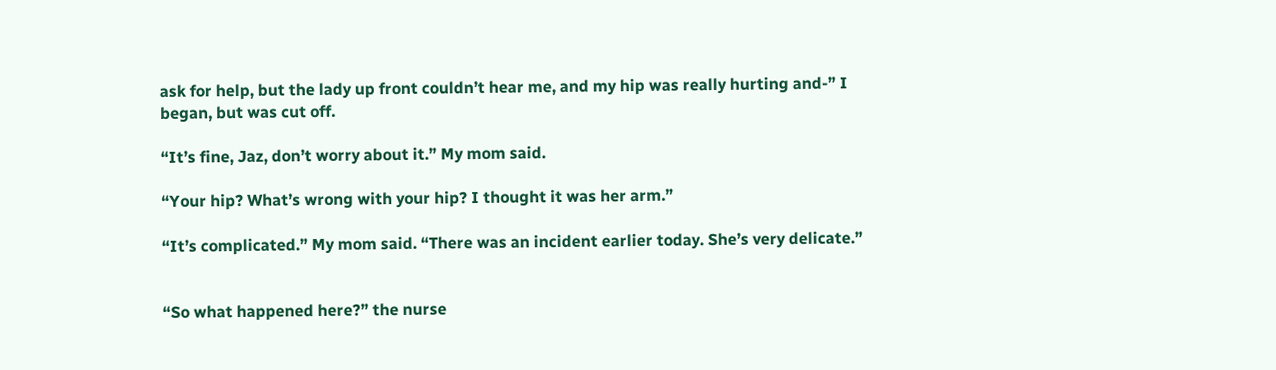ask for help, but the lady up front couldn’t hear me, and my hip was really hurting and-” I began, but was cut off.

“It’s fine, Jaz, don’t worry about it.” My mom said.

“Your hip? What’s wrong with your hip? I thought it was her arm.”

“It’s complicated.” My mom said. “There was an incident earlier today. She’s very delicate.”


“So what happened here?” the nurse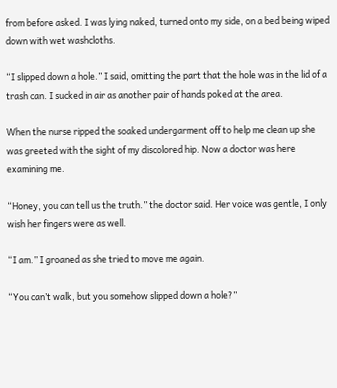from before asked. I was lying naked, turned onto my side, on a bed being wiped down with wet washcloths.

“I slipped down a hole.” I said, omitting the part that the hole was in the lid of a trash can. I sucked in air as another pair of hands poked at the area.

When the nurse ripped the soaked undergarment off to help me clean up she was greeted with the sight of my discolored hip. Now a doctor was here examining me.

“Honey, you can tell us the truth.” the doctor said. Her voice was gentle, I only wish her fingers were as well.

“I am.” I groaned as she tried to move me again.

“You can’t walk, but you somehow slipped down a hole?”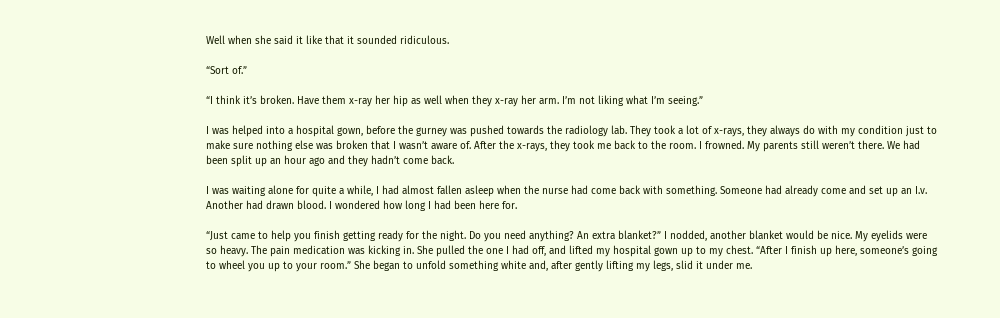Well when she said it like that it sounded ridiculous.

“Sort of.”

“I think it’s broken. Have them x-ray her hip as well when they x-ray her arm. I’m not liking what I’m seeing.”

I was helped into a hospital gown, before the gurney was pushed towards the radiology lab. They took a lot of x-rays, they always do with my condition just to make sure nothing else was broken that I wasn’t aware of. After the x-rays, they took me back to the room. I frowned. My parents still weren’t there. We had been split up an hour ago and they hadn’t come back.

I was waiting alone for quite a while, I had almost fallen asleep when the nurse had come back with something. Someone had already come and set up an I.v. Another had drawn blood. I wondered how long I had been here for.

“Just came to help you finish getting ready for the night. Do you need anything? An extra blanket?” I nodded, another blanket would be nice. My eyelids were so heavy. The pain medication was kicking in. She pulled the one I had off, and lifted my hospital gown up to my chest. “After I finish up here, someone’s going to wheel you up to your room.” She began to unfold something white and, after gently lifting my legs, slid it under me.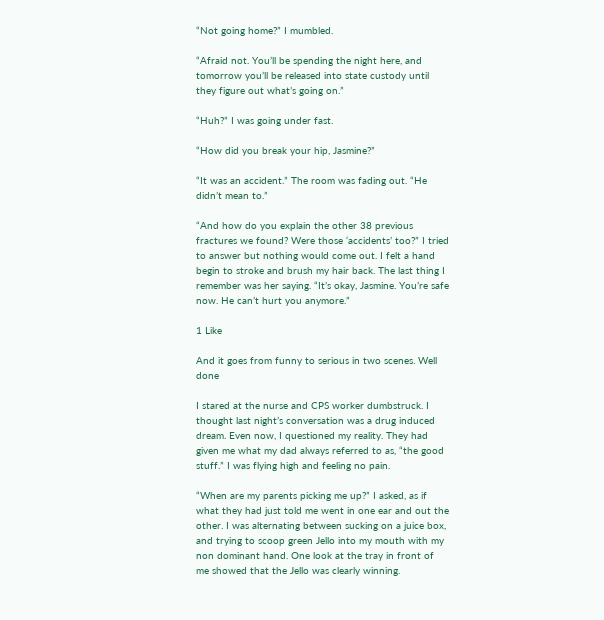“Not going home?” I mumbled.

“Afraid not. You’ll be spending the night here, and tomorrow you’ll be released into state custody until they figure out what’s going on.”

“Huh?” I was going under fast.

“How did you break your hip, Jasmine?”

“It was an accident.” The room was fading out. “He didn’t mean to.”

“And how do you explain the other 38 previous fractures we found? Were those ‘accidents’ too?” I tried to answer but nothing would come out. I felt a hand begin to stroke and brush my hair back. The last thing I remember was her saying. “It’s okay, Jasmine. You’re safe now. He can’t hurt you anymore.”

1 Like

And it goes from funny to serious in two scenes. Well done

I stared at the nurse and CPS worker dumbstruck. I thought last night’s conversation was a drug induced dream. Even now, I questioned my reality. They had given me what my dad always referred to as, “the good stuff.” I was flying high and feeling no pain.

“When are my parents picking me up?” I asked, as if what they had just told me went in one ear and out the other. I was alternating between sucking on a juice box, and trying to scoop green Jello into my mouth with my non dominant hand. One look at the tray in front of me showed that the Jello was clearly winning.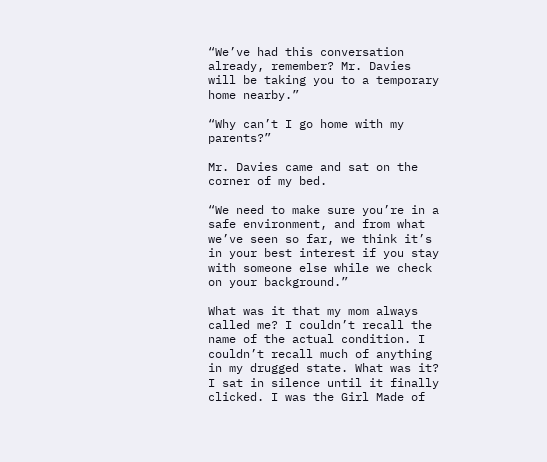“We’ve had this conversation already, remember? Mr. Davies will be taking you to a temporary home nearby.”

“Why can’t I go home with my parents?”

Mr. Davies came and sat on the corner of my bed.

“We need to make sure you’re in a safe environment, and from what we’ve seen so far, we think it’s in your best interest if you stay with someone else while we check on your background.”

What was it that my mom always called me? I couldn’t recall the name of the actual condition. I couldn’t recall much of anything in my drugged state. What was it? I sat in silence until it finally clicked. I was the Girl Made of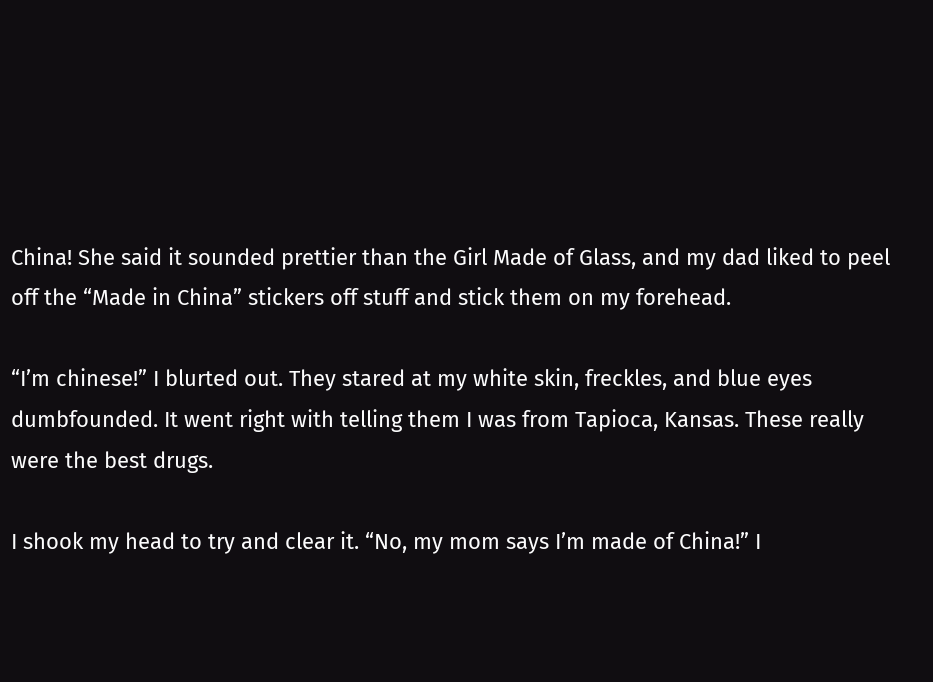China! She said it sounded prettier than the Girl Made of Glass, and my dad liked to peel off the “Made in China” stickers off stuff and stick them on my forehead.

“I’m chinese!” I blurted out. They stared at my white skin, freckles, and blue eyes dumbfounded. It went right with telling them I was from Tapioca, Kansas. These really were the best drugs.

I shook my head to try and clear it. “No, my mom says I’m made of China!” I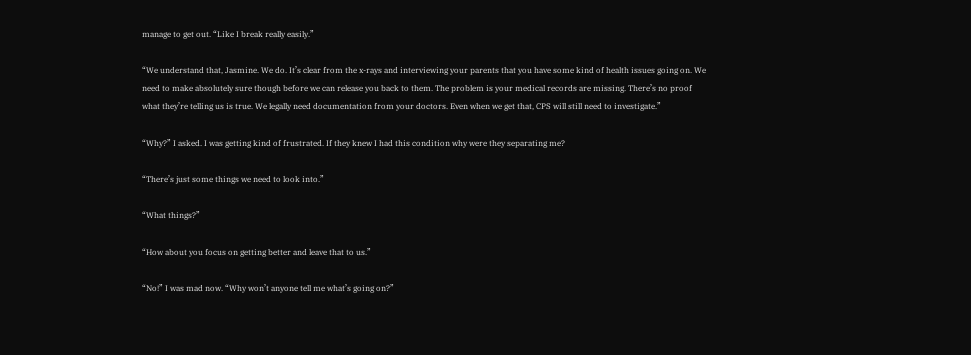manage to get out. “Like I break really easily.”

“We understand that, Jasmine. We do. It’s clear from the x-rays and interviewing your parents that you have some kind of health issues going on. We need to make absolutely sure though before we can release you back to them. The problem is your medical records are missing. There’s no proof what they’re telling us is true. We legally need documentation from your doctors. Even when we get that, CPS will still need to investigate.”

“Why?” I asked. I was getting kind of frustrated. If they knew I had this condition why were they separating me?

“There’s just some things we need to look into.”

“What things?”

“How about you focus on getting better and leave that to us.”

“No!” I was mad now. “Why won’t anyone tell me what’s going on?”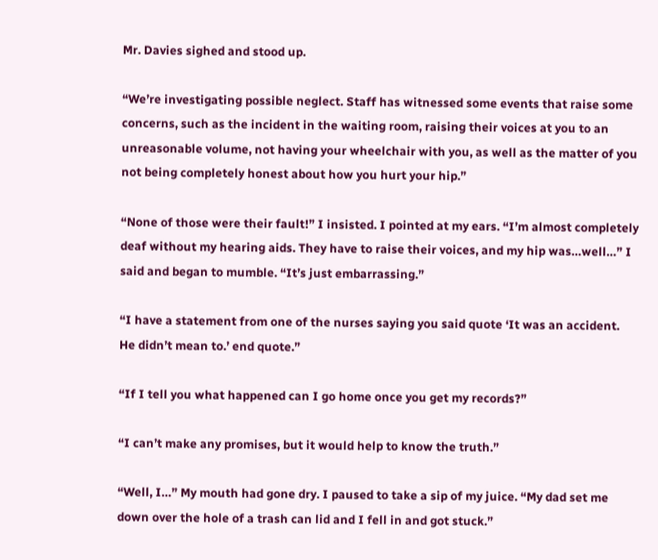Mr. Davies sighed and stood up.

“We’re investigating possible neglect. Staff has witnessed some events that raise some concerns, such as the incident in the waiting room, raising their voices at you to an unreasonable volume, not having your wheelchair with you, as well as the matter of you not being completely honest about how you hurt your hip.”

“None of those were their fault!” I insisted. I pointed at my ears. “I’m almost completely deaf without my hearing aids. They have to raise their voices, and my hip was…well…” I said and began to mumble. “It’s just embarrassing.”

“I have a statement from one of the nurses saying you said quote ‘It was an accident. He didn’t mean to.’ end quote.”

“If I tell you what happened can I go home once you get my records?”

“I can’t make any promises, but it would help to know the truth.”

“Well, I…” My mouth had gone dry. I paused to take a sip of my juice. “My dad set me down over the hole of a trash can lid and I fell in and got stuck.”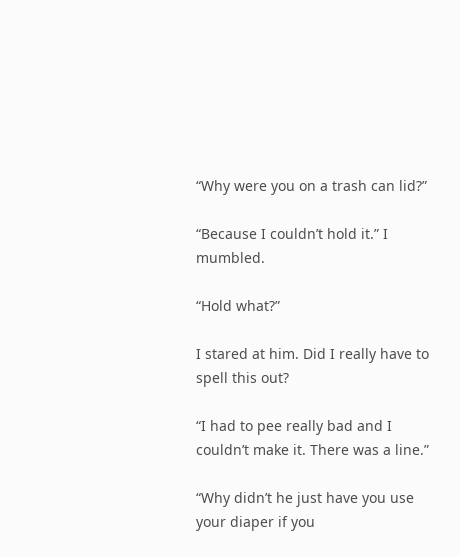“Why were you on a trash can lid?”

“Because I couldn’t hold it.” I mumbled.

“Hold what?”

I stared at him. Did I really have to spell this out?

“I had to pee really bad and I couldn’t make it. There was a line.”

“Why didn’t he just have you use your diaper if you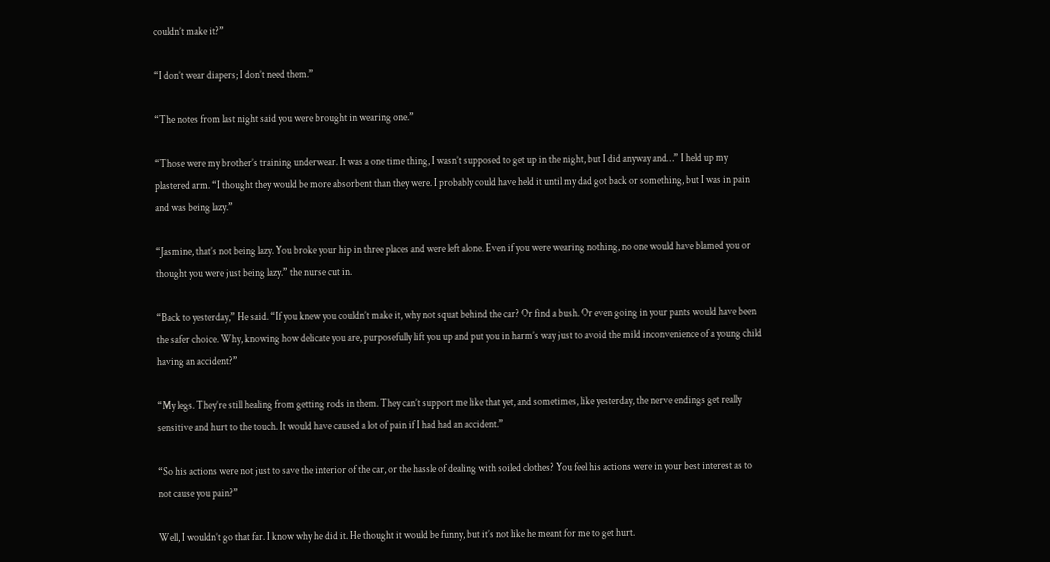couldn’t make it?”

“I don’t wear diapers; I don’t need them.”

“The notes from last night said you were brought in wearing one.”

“Those were my brother’s training underwear. It was a one time thing, I wasn’t supposed to get up in the night, but I did anyway and…” I held up my plastered arm. “I thought they would be more absorbent than they were. I probably could have held it until my dad got back or something, but I was in pain and was being lazy.”

“Jasmine, that’s not being lazy. You broke your hip in three places and were left alone. Even if you were wearing nothing, no one would have blamed you or thought you were just being lazy.” the nurse cut in.

“Back to yesterday,” He said. “If you knew you couldn’t make it, why not squat behind the car? Or find a bush. Or even going in your pants would have been the safer choice. Why, knowing how delicate you are, purposefully lift you up and put you in harm’s way just to avoid the mild inconvenience of a young child having an accident?”

“My legs. They’re still healing from getting rods in them. They can’t support me like that yet, and sometimes, like yesterday, the nerve endings get really sensitive and hurt to the touch. It would have caused a lot of pain if I had had an accident.”

“So his actions were not just to save the interior of the car, or the hassle of dealing with soiled clothes? You feel his actions were in your best interest as to not cause you pain?”

Well, I wouldn’t go that far. I know why he did it. He thought it would be funny, but it’s not like he meant for me to get hurt.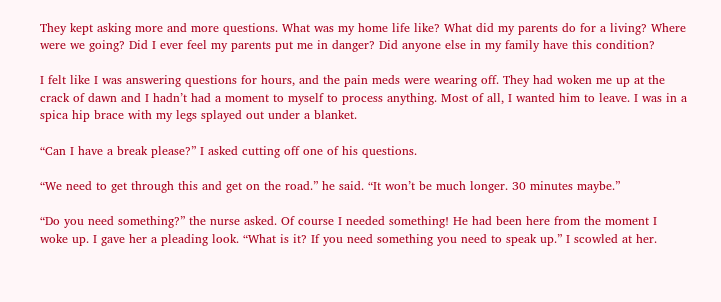They kept asking more and more questions. What was my home life like? What did my parents do for a living? Where were we going? Did I ever feel my parents put me in danger? Did anyone else in my family have this condition?

I felt like I was answering questions for hours, and the pain meds were wearing off. They had woken me up at the crack of dawn and I hadn’t had a moment to myself to process anything. Most of all, I wanted him to leave. I was in a spica hip brace with my legs splayed out under a blanket.

“Can I have a break please?” I asked cutting off one of his questions.

“We need to get through this and get on the road.” he said. “It won’t be much longer. 30 minutes maybe.”

“Do you need something?” the nurse asked. Of course I needed something! He had been here from the moment I woke up. I gave her a pleading look. “What is it? If you need something you need to speak up.” I scowled at her.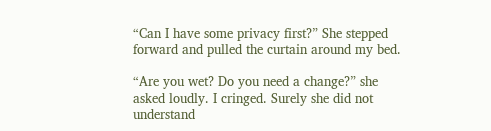“Can I have some privacy first?” She stepped forward and pulled the curtain around my bed.

“Are you wet? Do you need a change?” she asked loudly. I cringed. Surely she did not understand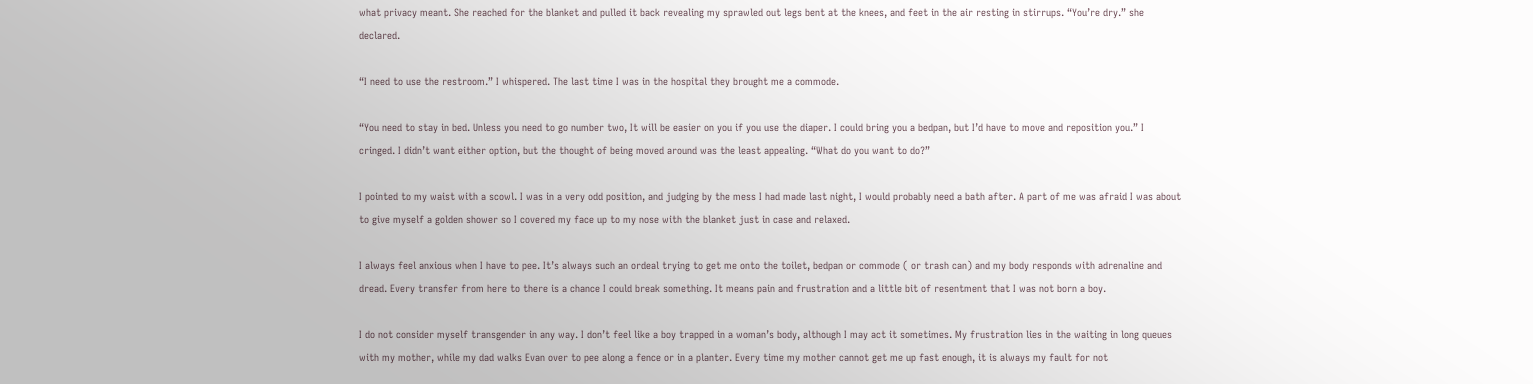what privacy meant. She reached for the blanket and pulled it back revealing my sprawled out legs bent at the knees, and feet in the air resting in stirrups. “You’re dry.” she declared.

“I need to use the restroom.” I whispered. The last time I was in the hospital they brought me a commode.

“You need to stay in bed. Unless you need to go number two, It will be easier on you if you use the diaper. I could bring you a bedpan, but I’d have to move and reposition you.” I cringed. I didn’t want either option, but the thought of being moved around was the least appealing. “What do you want to do?”

I pointed to my waist with a scowl. I was in a very odd position, and judging by the mess I had made last night, I would probably need a bath after. A part of me was afraid I was about to give myself a golden shower so I covered my face up to my nose with the blanket just in case and relaxed.

I always feel anxious when I have to pee. It’s always such an ordeal trying to get me onto the toilet, bedpan or commode ( or trash can) and my body responds with adrenaline and dread. Every transfer from here to there is a chance I could break something. It means pain and frustration and a little bit of resentment that I was not born a boy.

I do not consider myself transgender in any way. I don’t feel like a boy trapped in a woman’s body, although I may act it sometimes. My frustration lies in the waiting in long queues with my mother, while my dad walks Evan over to pee along a fence or in a planter. Every time my mother cannot get me up fast enough, it is always my fault for not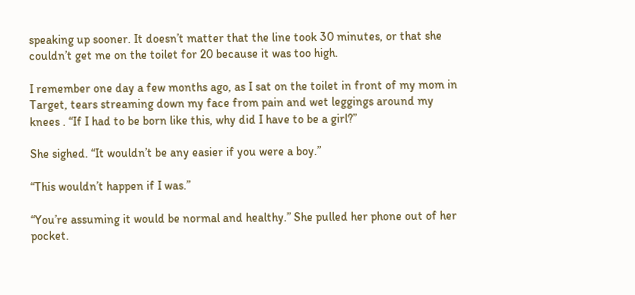speaking up sooner. It doesn’t matter that the line took 30 minutes, or that she couldn’t get me on the toilet for 20 because it was too high.

I remember one day a few months ago, as I sat on the toilet in front of my mom in Target, tears streaming down my face from pain and wet leggings around my knees . “If I had to be born like this, why did I have to be a girl?”

She sighed. “It wouldn’t be any easier if you were a boy.”

“This wouldn’t happen if I was.”

“You’re assuming it would be normal and healthy.” She pulled her phone out of her pocket.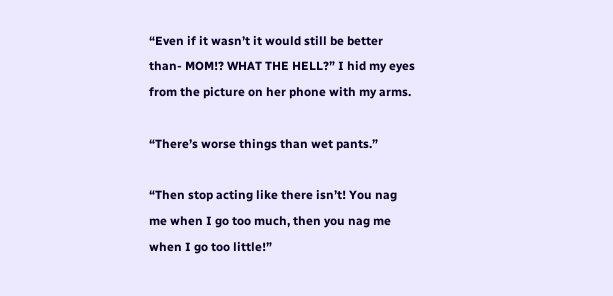“Even if it wasn’t it would still be better than- MOM!? WHAT THE HELL?” I hid my eyes from the picture on her phone with my arms.

“There’s worse things than wet pants.”

“Then stop acting like there isn’t! You nag me when I go too much, then you nag me when I go too little!”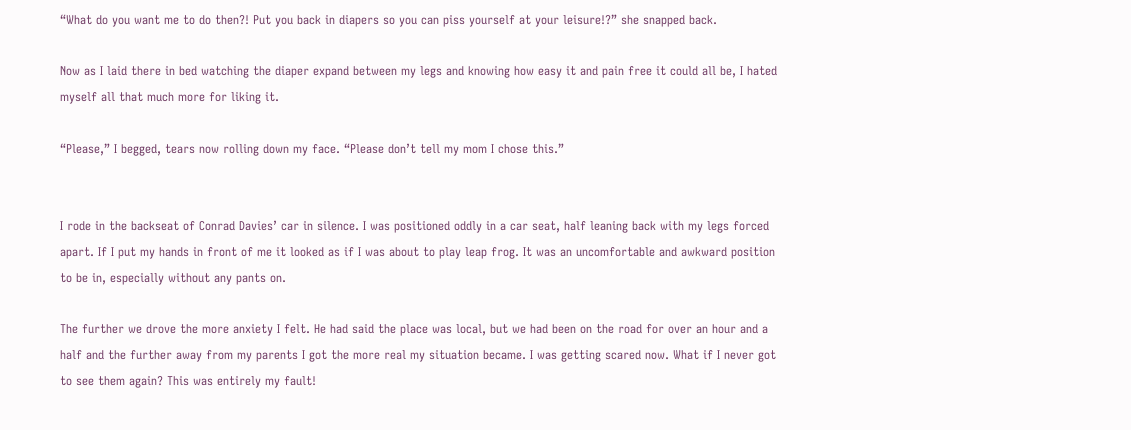“What do you want me to do then?! Put you back in diapers so you can piss yourself at your leisure!?” she snapped back.

Now as I laid there in bed watching the diaper expand between my legs and knowing how easy it and pain free it could all be, I hated myself all that much more for liking it.

“Please,” I begged, tears now rolling down my face. “Please don’t tell my mom I chose this.”


I rode in the backseat of Conrad Davies’ car in silence. I was positioned oddly in a car seat, half leaning back with my legs forced apart. If I put my hands in front of me it looked as if I was about to play leap frog. It was an uncomfortable and awkward position to be in, especially without any pants on.

The further we drove the more anxiety I felt. He had said the place was local, but we had been on the road for over an hour and a half and the further away from my parents I got the more real my situation became. I was getting scared now. What if I never got to see them again? This was entirely my fault!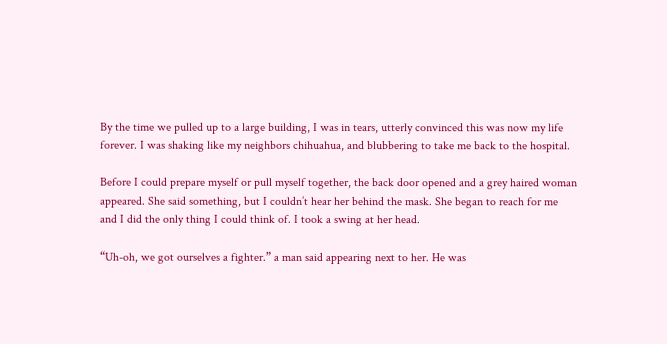By the time we pulled up to a large building, I was in tears, utterly convinced this was now my life forever. I was shaking like my neighbors chihuahua, and blubbering to take me back to the hospital.

Before I could prepare myself or pull myself together, the back door opened and a grey haired woman appeared. She said something, but I couldn’t hear her behind the mask. She began to reach for me and I did the only thing I could think of. I took a swing at her head.

“Uh-oh, we got ourselves a fighter.” a man said appearing next to her. He was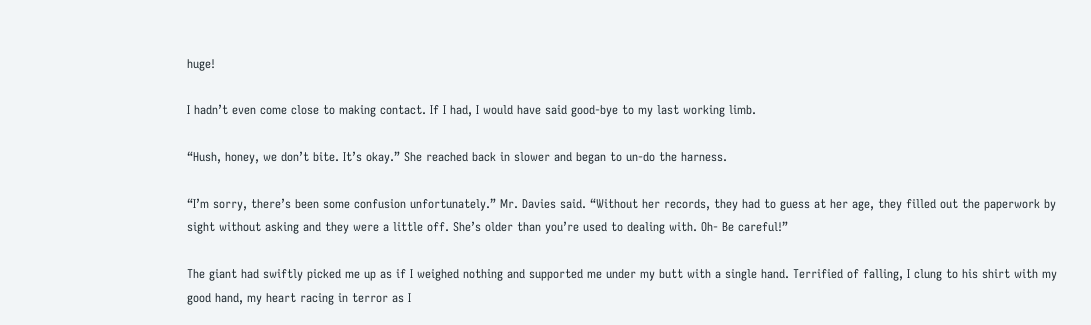huge!

I hadn’t even come close to making contact. If I had, I would have said good-bye to my last working limb.

“Hush, honey, we don’t bite. It’s okay.” She reached back in slower and began to un-do the harness.

“I’m sorry, there’s been some confusion unfortunately.” Mr. Davies said. “Without her records, they had to guess at her age, they filled out the paperwork by sight without asking and they were a little off. She’s older than you’re used to dealing with. Oh- Be careful!”

The giant had swiftly picked me up as if I weighed nothing and supported me under my butt with a single hand. Terrified of falling, I clung to his shirt with my good hand, my heart racing in terror as I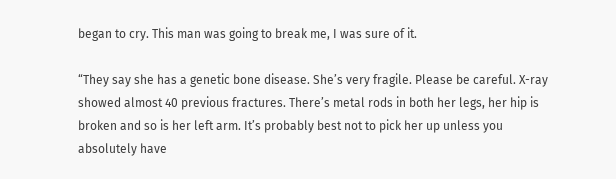began to cry. This man was going to break me, I was sure of it.

“They say she has a genetic bone disease. She’s very fragile. Please be careful. X-ray showed almost 40 previous fractures. There’s metal rods in both her legs, her hip is broken and so is her left arm. It’s probably best not to pick her up unless you absolutely have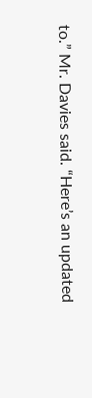to.” Mr. Davies said. “Here’s an updated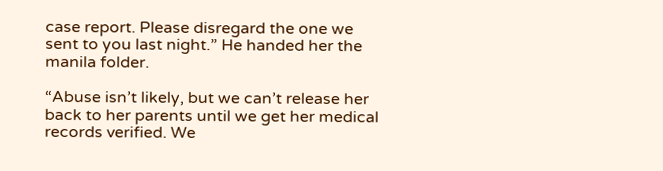case report. Please disregard the one we sent to you last night.” He handed her the manila folder.

“Abuse isn’t likely, but we can’t release her back to her parents until we get her medical records verified. We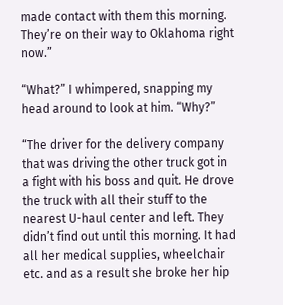made contact with them this morning. They’re on their way to Oklahoma right now.”

“What?” I whimpered, snapping my head around to look at him. “Why?”

“The driver for the delivery company that was driving the other truck got in a fight with his boss and quit. He drove the truck with all their stuff to the nearest U-haul center and left. They didn’t find out until this morning. It had all her medical supplies, wheelchair etc. and as a result she broke her hip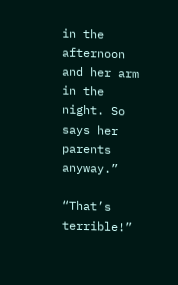in the afternoon and her arm in the night. So says her parents anyway.”

“That’s terrible!”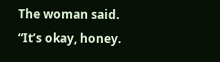The woman said. “It’s okay, honey.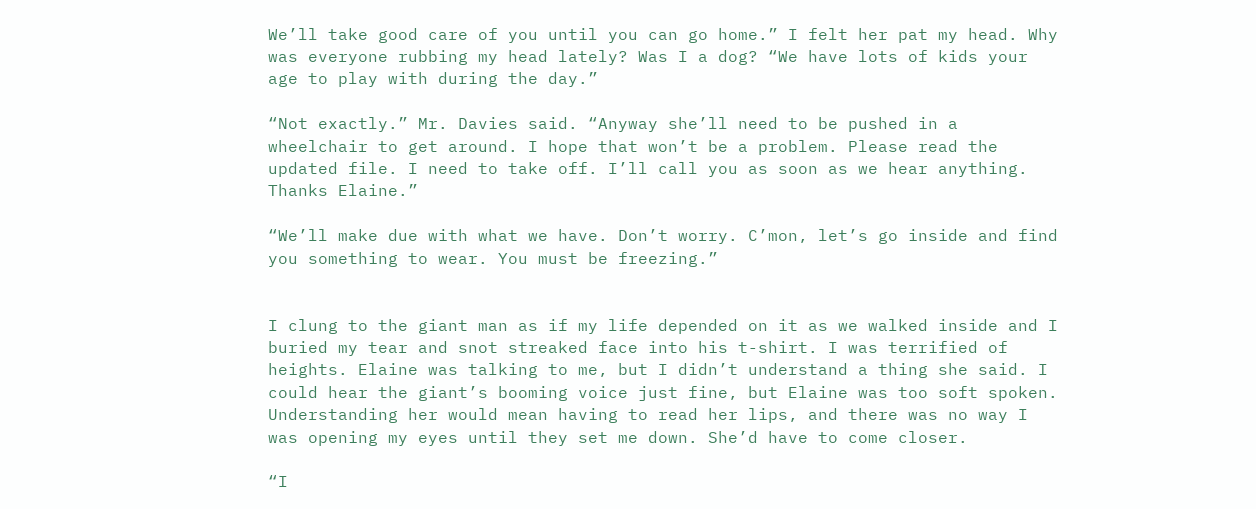We’ll take good care of you until you can go home.” I felt her pat my head. Why was everyone rubbing my head lately? Was I a dog? “We have lots of kids your age to play with during the day.”

“Not exactly.” Mr. Davies said. “Anyway she’ll need to be pushed in a wheelchair to get around. I hope that won’t be a problem. Please read the updated file. I need to take off. I’ll call you as soon as we hear anything. Thanks Elaine.”

“We’ll make due with what we have. Don’t worry. C’mon, let’s go inside and find you something to wear. You must be freezing.”


I clung to the giant man as if my life depended on it as we walked inside and I buried my tear and snot streaked face into his t-shirt. I was terrified of heights. Elaine was talking to me, but I didn’t understand a thing she said. I could hear the giant’s booming voice just fine, but Elaine was too soft spoken. Understanding her would mean having to read her lips, and there was no way I was opening my eyes until they set me down. She’d have to come closer.

“I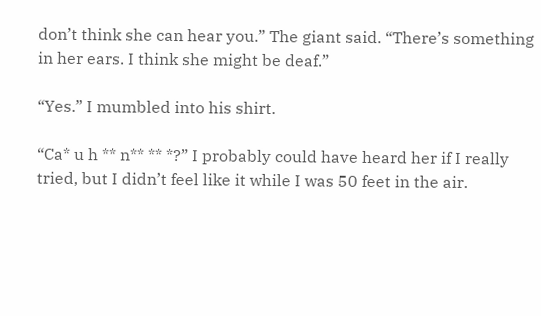don’t think she can hear you.” The giant said. “There’s something in her ears. I think she might be deaf.”

“Yes.” I mumbled into his shirt.

“Ca* u h ** n** ** *?” I probably could have heard her if I really tried, but I didn’t feel like it while I was 50 feet in the air.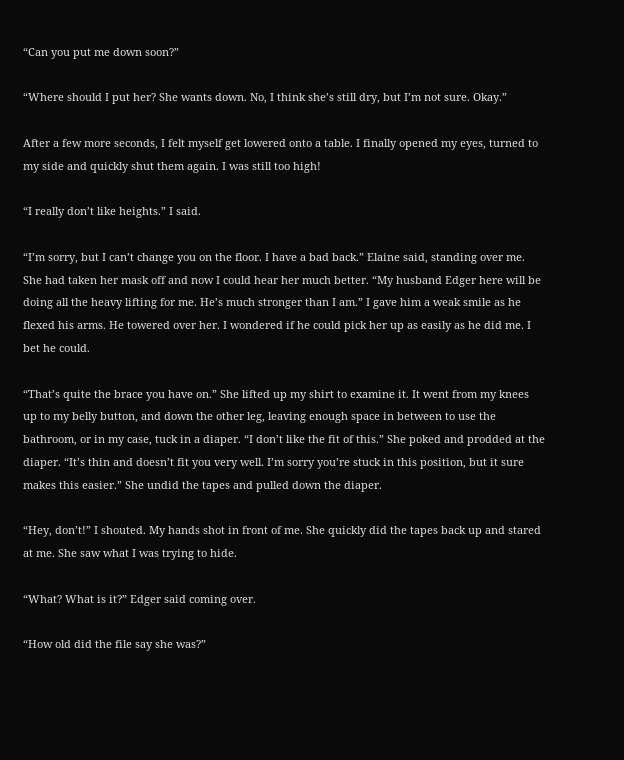“Can you put me down soon?”

“Where should I put her? She wants down. No, I think she’s still dry, but I’m not sure. Okay.”

After a few more seconds, I felt myself get lowered onto a table. I finally opened my eyes, turned to my side and quickly shut them again. I was still too high!

“I really don’t like heights.” I said.

“I’m sorry, but I can’t change you on the floor. I have a bad back.” Elaine said, standing over me. She had taken her mask off and now I could hear her much better. “My husband Edger here will be doing all the heavy lifting for me. He’s much stronger than I am.” I gave him a weak smile as he flexed his arms. He towered over her. I wondered if he could pick her up as easily as he did me. I bet he could.

“That’s quite the brace you have on.” She lifted up my shirt to examine it. It went from my knees up to my belly button, and down the other leg, leaving enough space in between to use the bathroom, or in my case, tuck in a diaper. “I don’t like the fit of this.” She poked and prodded at the diaper. “It’s thin and doesn’t fit you very well. I’m sorry you’re stuck in this position, but it sure makes this easier.” She undid the tapes and pulled down the diaper.

“Hey, don’t!” I shouted. My hands shot in front of me. She quickly did the tapes back up and stared at me. She saw what I was trying to hide.

“What? What is it?” Edger said coming over.

“How old did the file say she was?”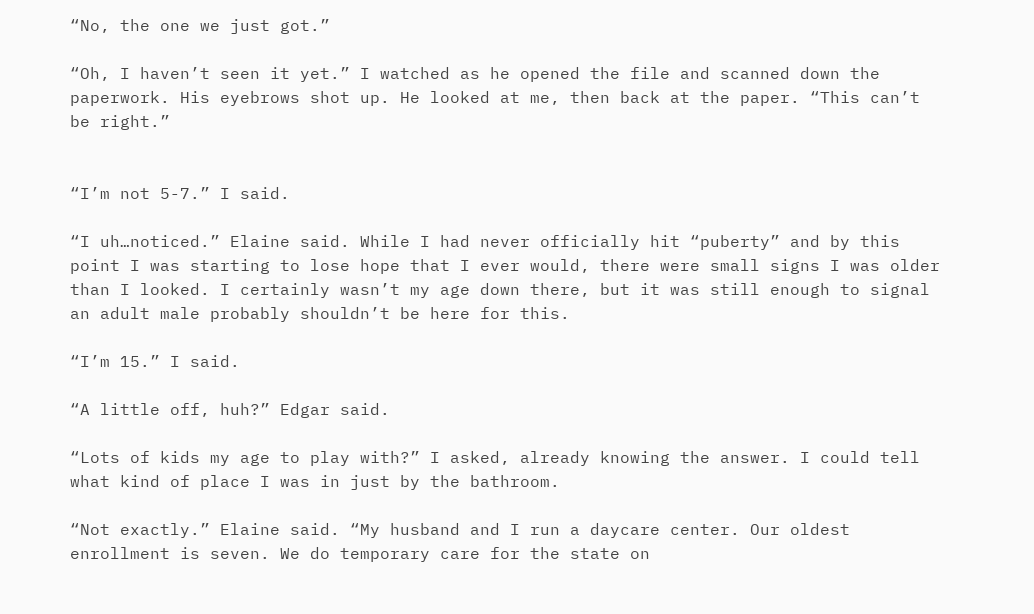“No, the one we just got.”

“Oh, I haven’t seen it yet.” I watched as he opened the file and scanned down the paperwork. His eyebrows shot up. He looked at me, then back at the paper. “This can’t be right.”


“I’m not 5-7.” I said.

“I uh…noticed.” Elaine said. While I had never officially hit “puberty” and by this point I was starting to lose hope that I ever would, there were small signs I was older than I looked. I certainly wasn’t my age down there, but it was still enough to signal an adult male probably shouldn’t be here for this.

“I’m 15.” I said.

“A little off, huh?” Edgar said.

“Lots of kids my age to play with?” I asked, already knowing the answer. I could tell what kind of place I was in just by the bathroom.

“Not exactly.” Elaine said. “My husband and I run a daycare center. Our oldest enrollment is seven. We do temporary care for the state on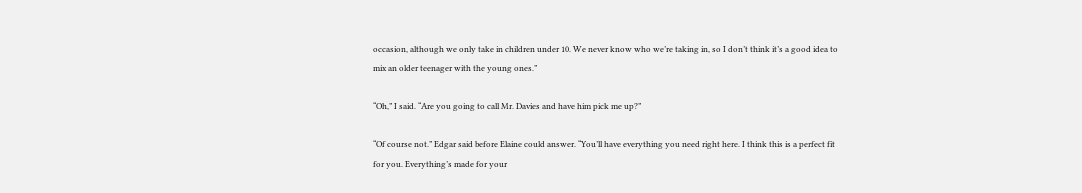occasion, although we only take in children under 10. We never know who we’re taking in, so I don’t think it’s a good idea to mix an older teenager with the young ones.”

“Oh,” I said. “Are you going to call Mr. Davies and have him pick me up?”

“Of course not.” Edgar said before Elaine could answer. “You’ll have everything you need right here. I think this is a perfect fit for you. Everything’s made for your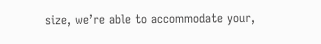size, we’re able to accommodate your,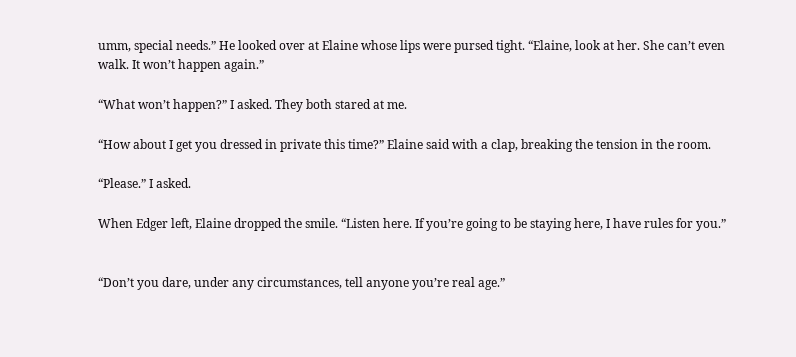umm, special needs.” He looked over at Elaine whose lips were pursed tight. “Elaine, look at her. She can’t even walk. It won’t happen again.”

“What won’t happen?” I asked. They both stared at me.

“How about I get you dressed in private this time?” Elaine said with a clap, breaking the tension in the room.

“Please.” I asked.

When Edger left, Elaine dropped the smile. “Listen here. If you’re going to be staying here, I have rules for you.”


“Don’t you dare, under any circumstances, tell anyone you’re real age.”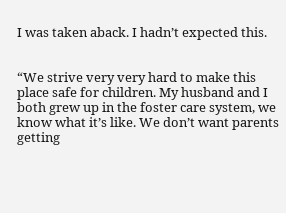I was taken aback. I hadn’t expected this.


“We strive very very hard to make this place safe for children. My husband and I both grew up in the foster care system, we know what it’s like. We don’t want parents getting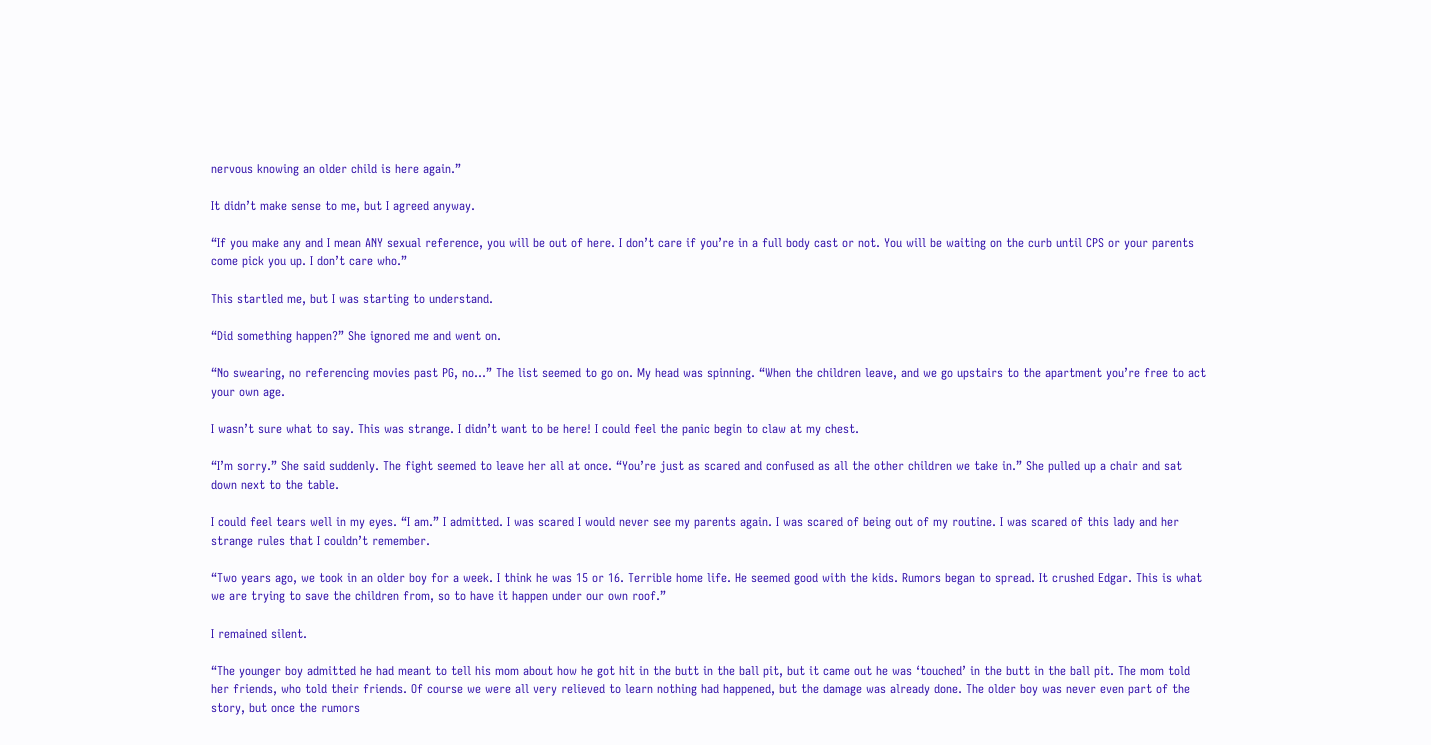nervous knowing an older child is here again.”

It didn’t make sense to me, but I agreed anyway.

“If you make any and I mean ANY sexual reference, you will be out of here. I don’t care if you’re in a full body cast or not. You will be waiting on the curb until CPS or your parents come pick you up. I don’t care who.”

This startled me, but I was starting to understand.

“Did something happen?” She ignored me and went on.

“No swearing, no referencing movies past PG, no…” The list seemed to go on. My head was spinning. “When the children leave, and we go upstairs to the apartment you’re free to act your own age.

I wasn’t sure what to say. This was strange. I didn’t want to be here! I could feel the panic begin to claw at my chest.

“I’m sorry.” She said suddenly. The fight seemed to leave her all at once. “You’re just as scared and confused as all the other children we take in.” She pulled up a chair and sat down next to the table.

I could feel tears well in my eyes. “I am.” I admitted. I was scared I would never see my parents again. I was scared of being out of my routine. I was scared of this lady and her strange rules that I couldn’t remember.

“Two years ago, we took in an older boy for a week. I think he was 15 or 16. Terrible home life. He seemed good with the kids. Rumors began to spread. It crushed Edgar. This is what we are trying to save the children from, so to have it happen under our own roof.”

I remained silent.

“The younger boy admitted he had meant to tell his mom about how he got hit in the butt in the ball pit, but it came out he was ‘touched’ in the butt in the ball pit. The mom told her friends, who told their friends. Of course we were all very relieved to learn nothing had happened, but the damage was already done. The older boy was never even part of the story, but once the rumors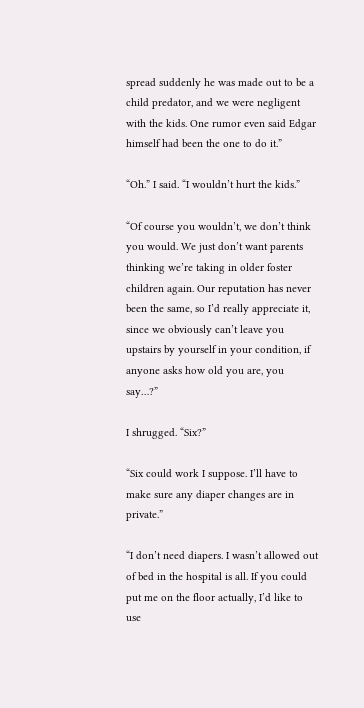spread suddenly he was made out to be a child predator, and we were negligent with the kids. One rumor even said Edgar himself had been the one to do it.”

“Oh.” I said. “I wouldn’t hurt the kids.”

“Of course you wouldn’t, we don’t think you would. We just don’t want parents thinking we’re taking in older foster children again. Our reputation has never been the same, so I’d really appreciate it, since we obviously can’t leave you upstairs by yourself in your condition, if anyone asks how old you are, you say…?”

I shrugged. “Six?”

“Six could work I suppose. I’ll have to make sure any diaper changes are in private.”

“I don’t need diapers. I wasn’t allowed out of bed in the hospital is all. If you could put me on the floor actually, I’d like to use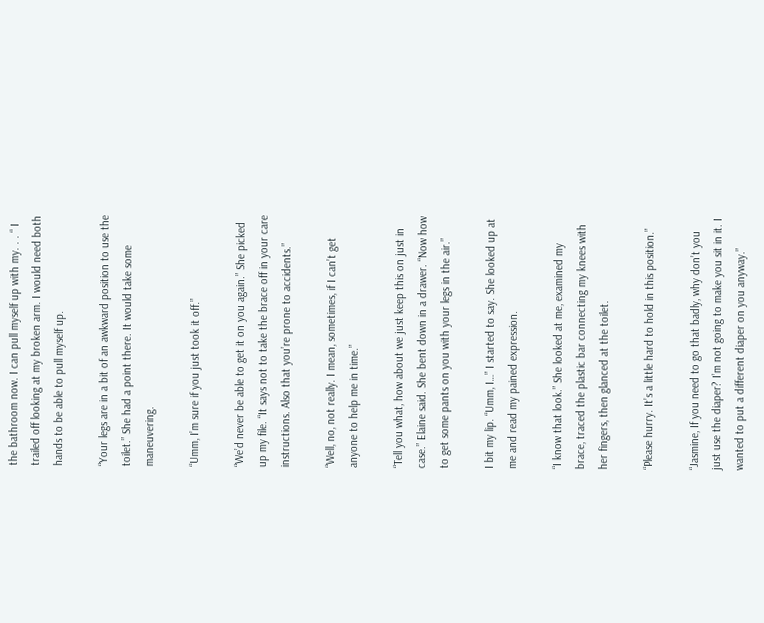the bathroom now. I can pull myself up with my. . . “ I trailed off looking at my broken arm. I would need both hands to be able to pull myself up.

“Your legs are in a bit of an awkward position to use the toilet.” She had a point there. It would take some maneuvering.

“Umm, I’m sure if you just took it off.”

“We’d never be able to get it on you again.” She picked up my file. “It says not to take the brace off in your care instructions. Also that you’re prone to accidents.”

“Well, no, not really. I mean, sometimes, if I can’t get anyone to help me in time.”

“Tell you what, how about we just keep this on just in case.” Elaine said. She bent down in a drawer. “Now how to get some pants on you with your legs in the air.”

I bit my lip. “Umm, I…” I started to say. She looked up at me and read my pained expression.

“I know that look.” She looked at me, examined my brace, traced the plastic bar connecting my knees with her fingers, then glanced at the toilet.

“Please hurry. It’s a little hard to hold in this position.”

“Jasmine, If you need to go that badly, why don’t you just use the diaper? I’m not going to make you sit in it. I wanted to put a different diaper on you anyway.”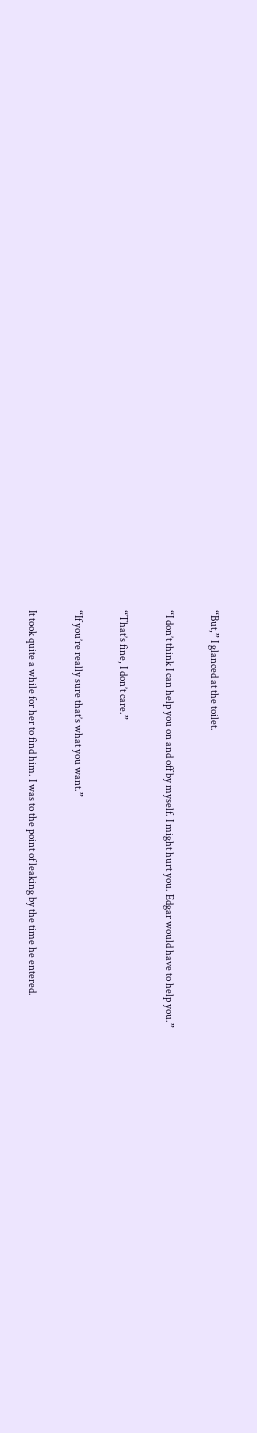“But,” I glanced at the toilet.

“I don’t think I can help you on and off by myself. I might hurt you. Edgar would have to help you.”

“That’s fine, I don’t care.”

“If you’re really sure that’s what you want.”

It took quite a while for her to find him. I was to the point of leaking by the time he entered.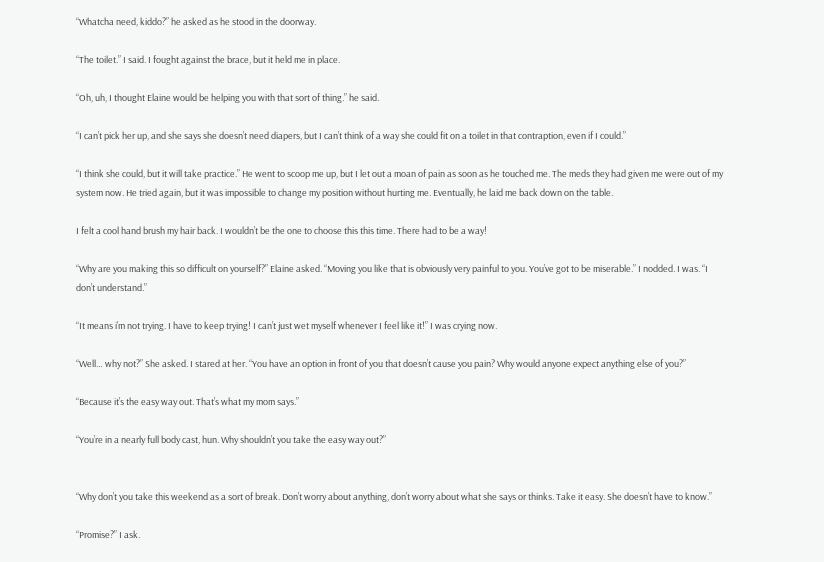“Whatcha need, kiddo?” he asked as he stood in the doorway.

“The toilet.” I said. I fought against the brace, but it held me in place.

“Oh, uh, I thought Elaine would be helping you with that sort of thing.” he said.

“I can’t pick her up, and she says she doesn’t need diapers, but I can’t think of a way she could fit on a toilet in that contraption, even if I could.”

“I think she could, but it will take practice.” He went to scoop me up, but I let out a moan of pain as soon as he touched me. The meds they had given me were out of my system now. He tried again, but it was impossible to change my position without hurting me. Eventually, he laid me back down on the table.

I felt a cool hand brush my hair back. I wouldn’t be the one to choose this this time. There had to be a way!

“Why are you making this so difficult on yourself?” Elaine asked. “Moving you like that is obviously very painful to you. You’ve got to be miserable.” I nodded. I was. “I don’t understand.”

“It means i’m not trying. I have to keep trying! I can’t just wet myself whenever I feel like it!” I was crying now.

“Well… why not?” She asked. I stared at her. “You have an option in front of you that doesn’t cause you pain? Why would anyone expect anything else of you?”

“Because it’s the easy way out. That’s what my mom says.”

“You’re in a nearly full body cast, hun. Why shouldn’t you take the easy way out?”


“Why don’t you take this weekend as a sort of break. Don’t worry about anything, don’t worry about what she says or thinks. Take it easy. She doesn’t have to know.”

“Promise?” I ask.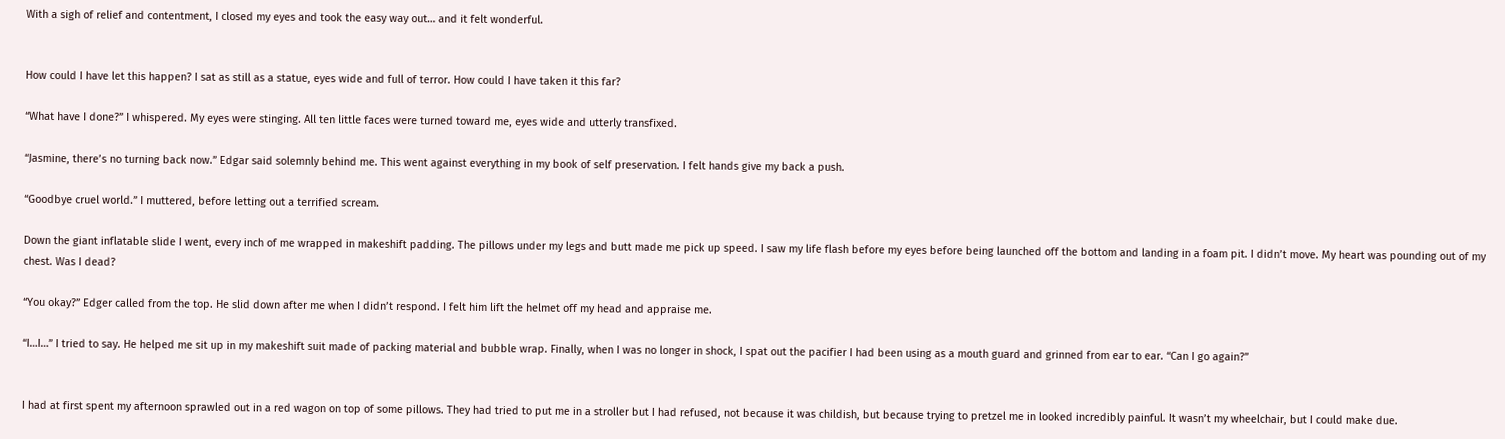With a sigh of relief and contentment, I closed my eyes and took the easy way out… and it felt wonderful.


How could I have let this happen? I sat as still as a statue, eyes wide and full of terror. How could I have taken it this far?

“What have I done?” I whispered. My eyes were stinging. All ten little faces were turned toward me, eyes wide and utterly transfixed.

“Jasmine, there’s no turning back now.” Edgar said solemnly behind me. This went against everything in my book of self preservation. I felt hands give my back a push.

“Goodbye cruel world.” I muttered, before letting out a terrified scream.

Down the giant inflatable slide I went, every inch of me wrapped in makeshift padding. The pillows under my legs and butt made me pick up speed. I saw my life flash before my eyes before being launched off the bottom and landing in a foam pit. I didn’t move. My heart was pounding out of my chest. Was I dead?

“You okay?” Edger called from the top. He slid down after me when I didn’t respond. I felt him lift the helmet off my head and appraise me.

“I…I…” I tried to say. He helped me sit up in my makeshift suit made of packing material and bubble wrap. Finally, when I was no longer in shock, I spat out the pacifier I had been using as a mouth guard and grinned from ear to ear. “Can I go again?”


I had at first spent my afternoon sprawled out in a red wagon on top of some pillows. They had tried to put me in a stroller but I had refused, not because it was childish, but because trying to pretzel me in looked incredibly painful. It wasn’t my wheelchair, but I could make due.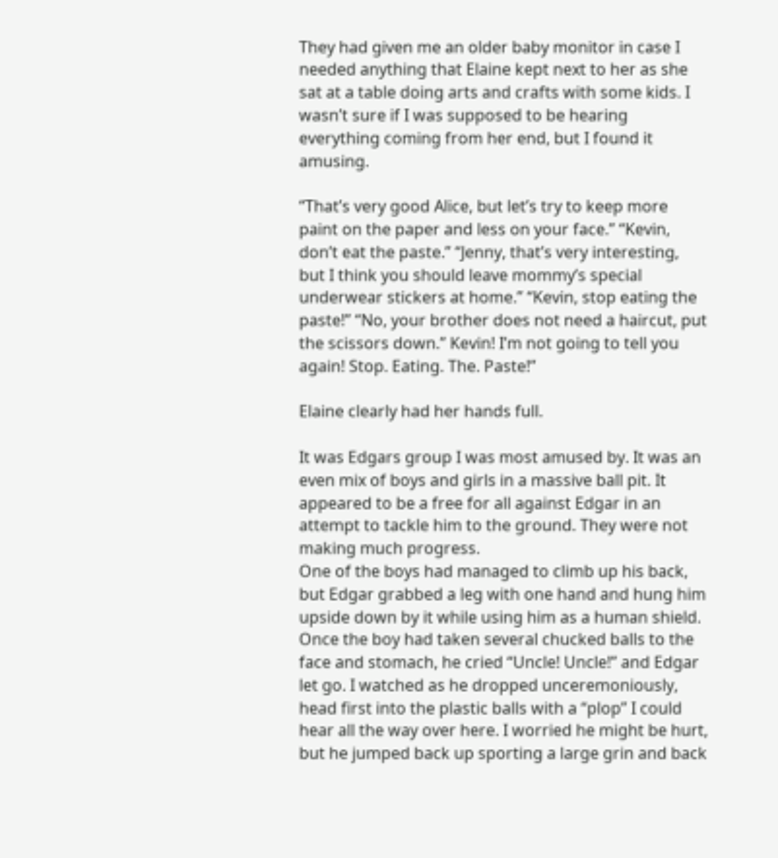They had given me an older baby monitor in case I needed anything that Elaine kept next to her as she sat at a table doing arts and crafts with some kids. I wasn’t sure if I was supposed to be hearing everything coming from her end, but I found it amusing.

“That’s very good Alice, but let’s try to keep more paint on the paper and less on your face.” “Kevin, don’t eat the paste.” “Jenny, that’s very interesting, but I think you should leave mommy’s special underwear stickers at home.” “Kevin, stop eating the paste!” “No, your brother does not need a haircut, put the scissors down.” Kevin! I’m not going to tell you again! Stop. Eating. The. Paste!”

Elaine clearly had her hands full.

It was Edgars group I was most amused by. It was an even mix of boys and girls in a massive ball pit. It appeared to be a free for all against Edgar in an attempt to tackle him to the ground. They were not making much progress.
One of the boys had managed to climb up his back, but Edgar grabbed a leg with one hand and hung him upside down by it while using him as a human shield. Once the boy had taken several chucked balls to the face and stomach, he cried “Uncle! Uncle!” and Edgar let go. I watched as he dropped unceremoniously, head first into the plastic balls with a “plop” I could hear all the way over here. I worried he might be hurt, but he jumped back up sporting a large grin and back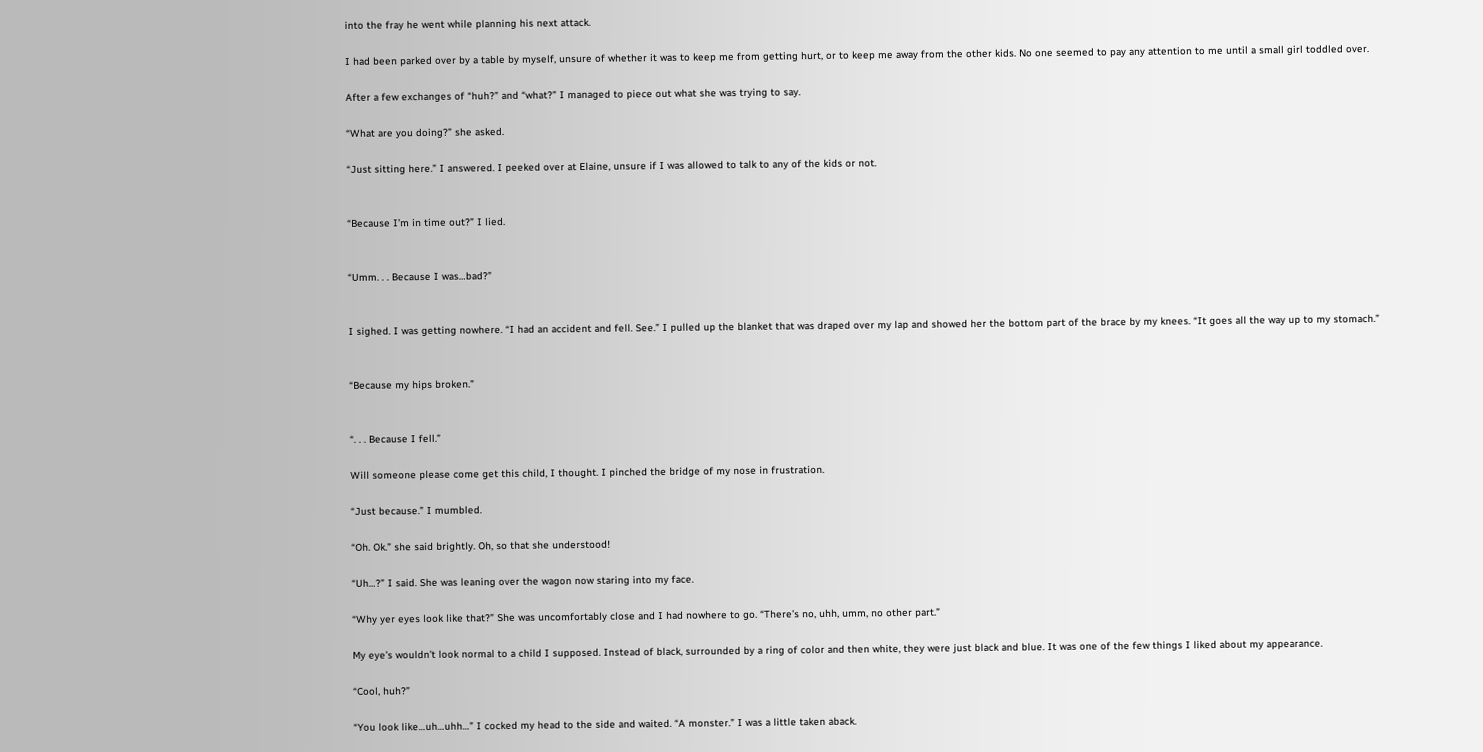into the fray he went while planning his next attack.

I had been parked over by a table by myself, unsure of whether it was to keep me from getting hurt, or to keep me away from the other kids. No one seemed to pay any attention to me until a small girl toddled over.

After a few exchanges of “huh?” and “what?” I managed to piece out what she was trying to say.

“What are you doing?” she asked.

“Just sitting here.” I answered. I peeked over at Elaine, unsure if I was allowed to talk to any of the kids or not.


“Because I’m in time out?” I lied.


“Umm. . . Because I was…bad?”


I sighed. I was getting nowhere. “I had an accident and fell. See.” I pulled up the blanket that was draped over my lap and showed her the bottom part of the brace by my knees. “It goes all the way up to my stomach.”


“Because my hips broken.”


“. . . Because I fell.”

Will someone please come get this child, I thought. I pinched the bridge of my nose in frustration.

“Just because.” I mumbled.

“Oh. Ok.” she said brightly. Oh, so that she understood!

“Uh…?” I said. She was leaning over the wagon now staring into my face.

“Why yer eyes look like that?” She was uncomfortably close and I had nowhere to go. “There’s no, uhh, umm, no other part.”

My eye’s wouldn’t look normal to a child I supposed. Instead of black, surrounded by a ring of color and then white, they were just black and blue. It was one of the few things I liked about my appearance.

“Cool, huh?”

“You look like…uh…uhh…” I cocked my head to the side and waited. “A monster.” I was a little taken aback.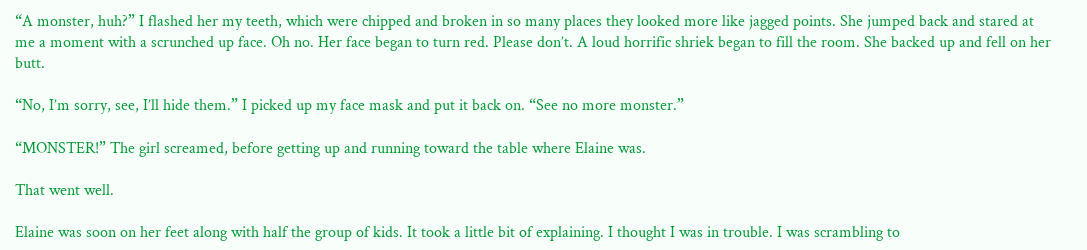“A monster, huh?” I flashed her my teeth, which were chipped and broken in so many places they looked more like jagged points. She jumped back and stared at me a moment with a scrunched up face. Oh no. Her face began to turn red. Please don’t. A loud horrific shriek began to fill the room. She backed up and fell on her butt.

“No, I’m sorry, see, I’ll hide them.” I picked up my face mask and put it back on. “See no more monster.”

“MONSTER!” The girl screamed, before getting up and running toward the table where Elaine was.

That went well.

Elaine was soon on her feet along with half the group of kids. It took a little bit of explaining. I thought I was in trouble. I was scrambling to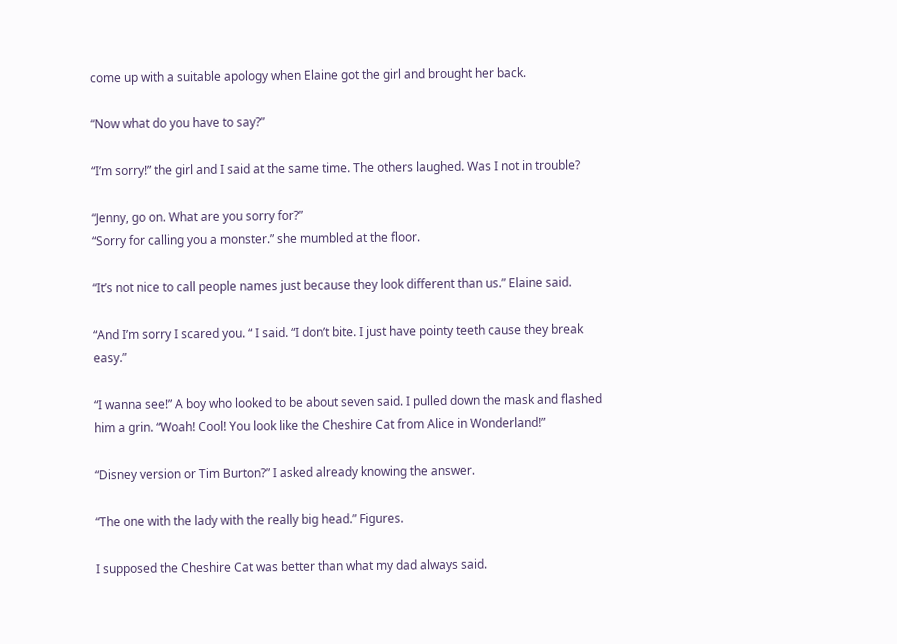come up with a suitable apology when Elaine got the girl and brought her back.

“Now what do you have to say?”

“I’m sorry!” the girl and I said at the same time. The others laughed. Was I not in trouble?

“Jenny, go on. What are you sorry for?”
“Sorry for calling you a monster.” she mumbled at the floor.

“It’s not nice to call people names just because they look different than us.” Elaine said.

“And I’m sorry I scared you. “ I said. “I don’t bite. I just have pointy teeth cause they break easy.”

“I wanna see!” A boy who looked to be about seven said. I pulled down the mask and flashed him a grin. “Woah! Cool! You look like the Cheshire Cat from Alice in Wonderland!”

“Disney version or Tim Burton?” I asked already knowing the answer.

“The one with the lady with the really big head.” Figures.

I supposed the Cheshire Cat was better than what my dad always said.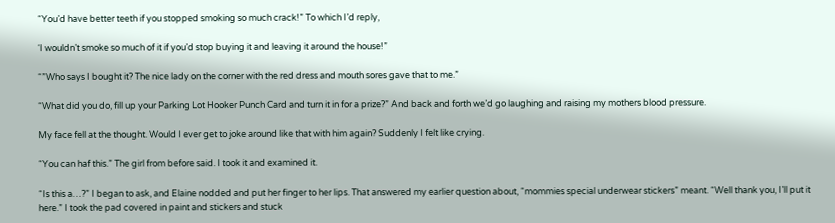“You’d have better teeth if you stopped smoking so much crack!” To which I’d reply,

‘I wouldn’t smoke so much of it if you’d stop buying it and leaving it around the house!”

“”Who says I bought it? The nice lady on the corner with the red dress and mouth sores gave that to me.”

“What did you do, fill up your Parking Lot Hooker Punch Card and turn it in for a prize?” And back and forth we’d go laughing and raising my mothers blood pressure.

My face fell at the thought. Would I ever get to joke around like that with him again? Suddenly I felt like crying.

“You can haf this.” The girl from before said. I took it and examined it.

“Is this a…?” I began to ask, and Elaine nodded and put her finger to her lips. That answered my earlier question about, “mommies special underwear stickers” meant. “Well thank you, I’ll put it here.” I took the pad covered in paint and stickers and stuck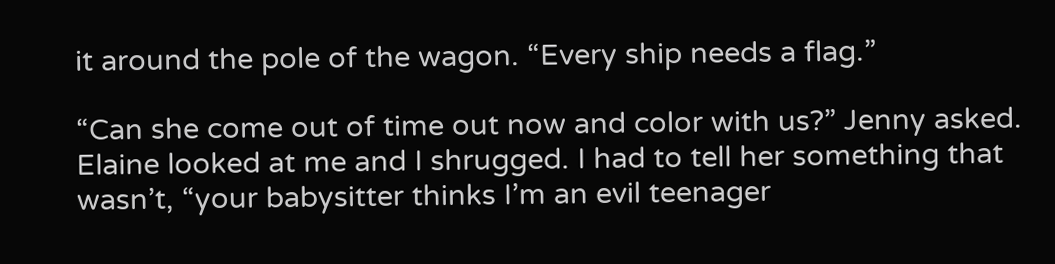it around the pole of the wagon. “Every ship needs a flag.”

“Can she come out of time out now and color with us?” Jenny asked. Elaine looked at me and I shrugged. I had to tell her something that wasn’t, “your babysitter thinks I’m an evil teenager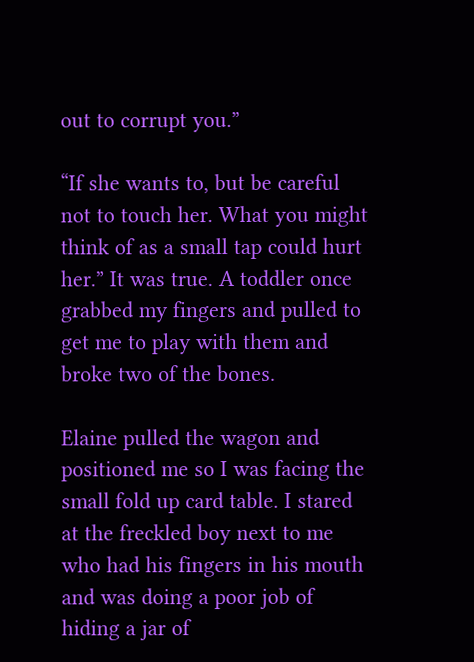out to corrupt you.”

“If she wants to, but be careful not to touch her. What you might think of as a small tap could hurt her.” It was true. A toddler once grabbed my fingers and pulled to get me to play with them and broke two of the bones.

Elaine pulled the wagon and positioned me so I was facing the small fold up card table. I stared at the freckled boy next to me who had his fingers in his mouth and was doing a poor job of hiding a jar of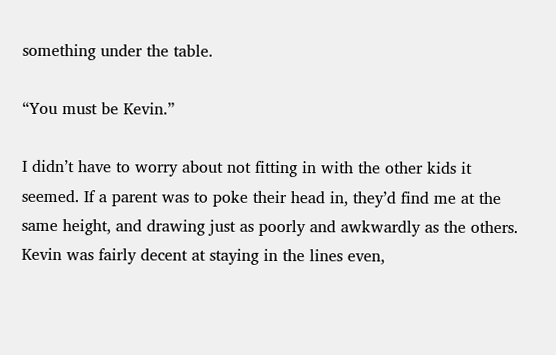something under the table.

“You must be Kevin.”

I didn’t have to worry about not fitting in with the other kids it seemed. If a parent was to poke their head in, they’d find me at the same height, and drawing just as poorly and awkwardly as the others. Kevin was fairly decent at staying in the lines even,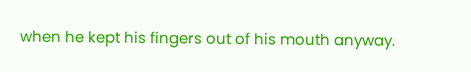when he kept his fingers out of his mouth anyway.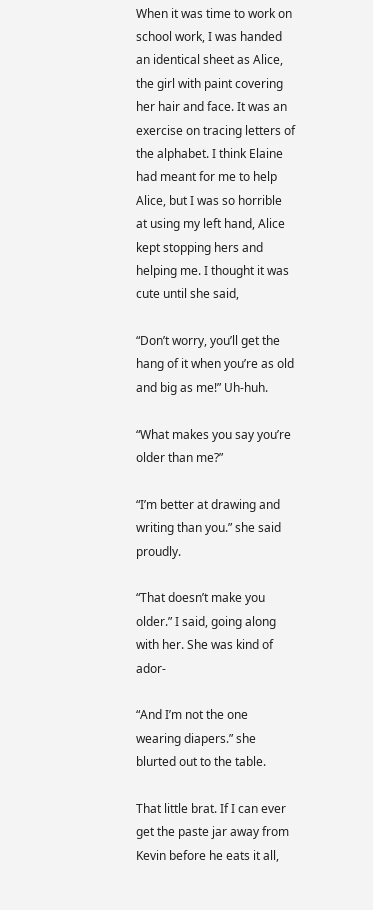When it was time to work on school work, I was handed an identical sheet as Alice, the girl with paint covering her hair and face. It was an exercise on tracing letters of the alphabet. I think Elaine had meant for me to help Alice, but I was so horrible at using my left hand, Alice kept stopping hers and helping me. I thought it was cute until she said,

“Don’t worry, you’ll get the hang of it when you’re as old and big as me!” Uh-huh.

“What makes you say you’re older than me?”

“I’m better at drawing and writing than you.” she said proudly.

“That doesn’t make you older.” I said, going along with her. She was kind of ador-

“And I’m not the one wearing diapers.” she blurted out to the table.

That little brat. If I can ever get the paste jar away from Kevin before he eats it all,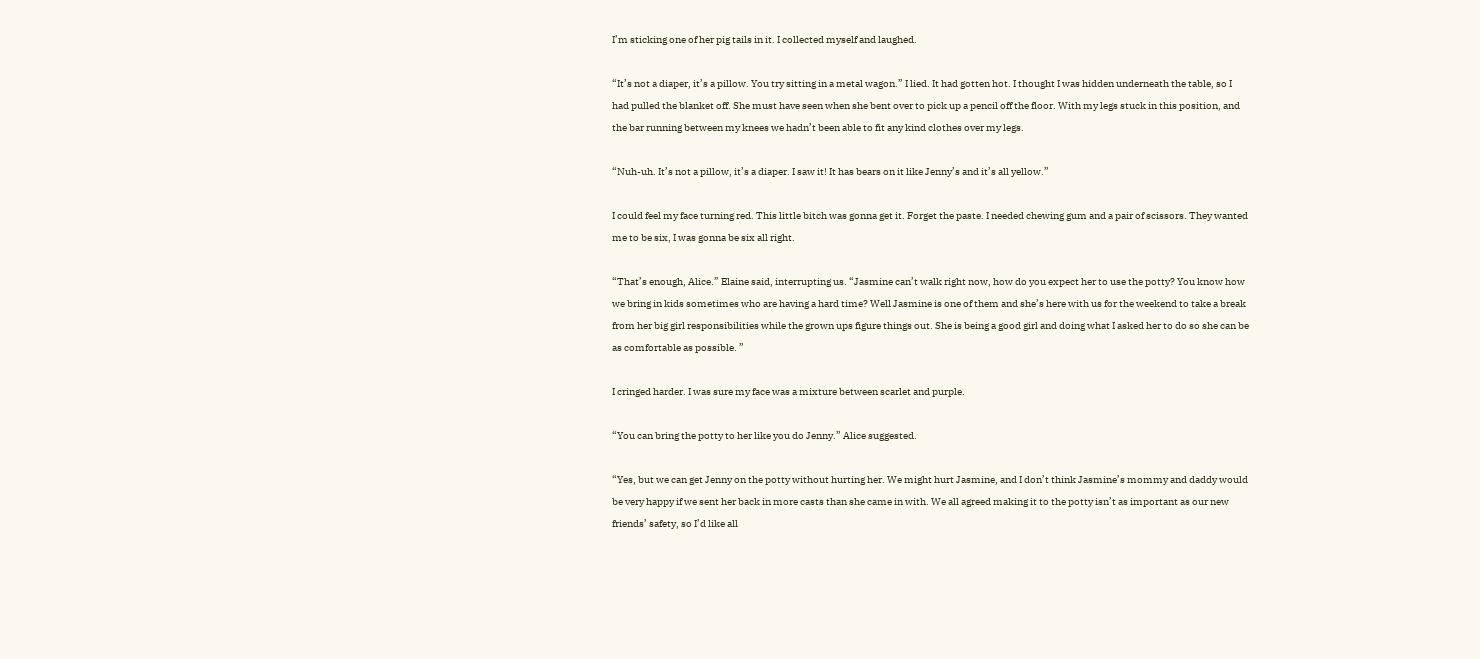I’m sticking one of her pig tails in it. I collected myself and laughed.

“It’s not a diaper, it’s a pillow. You try sitting in a metal wagon.” I lied. It had gotten hot. I thought I was hidden underneath the table, so I had pulled the blanket off. She must have seen when she bent over to pick up a pencil off the floor. With my legs stuck in this position, and the bar running between my knees we hadn’t been able to fit any kind clothes over my legs.

“Nuh-uh. It’s not a pillow, it’s a diaper. I saw it! It has bears on it like Jenny’s and it’s all yellow.”

I could feel my face turning red. This little bitch was gonna get it. Forget the paste. I needed chewing gum and a pair of scissors. They wanted me to be six, I was gonna be six all right.

“That’s enough, Alice.” Elaine said, interrupting us. “Jasmine can’t walk right now, how do you expect her to use the potty? You know how we bring in kids sometimes who are having a hard time? Well Jasmine is one of them and she’s here with us for the weekend to take a break from her big girl responsibilities while the grown ups figure things out. She is being a good girl and doing what I asked her to do so she can be as comfortable as possible. ”

I cringed harder. I was sure my face was a mixture between scarlet and purple.

“You can bring the potty to her like you do Jenny.” Alice suggested.

“Yes, but we can get Jenny on the potty without hurting her. We might hurt Jasmine, and I don’t think Jasmine’s mommy and daddy would be very happy if we sent her back in more casts than she came in with. We all agreed making it to the potty isn’t as important as our new friends’ safety, so I’d like all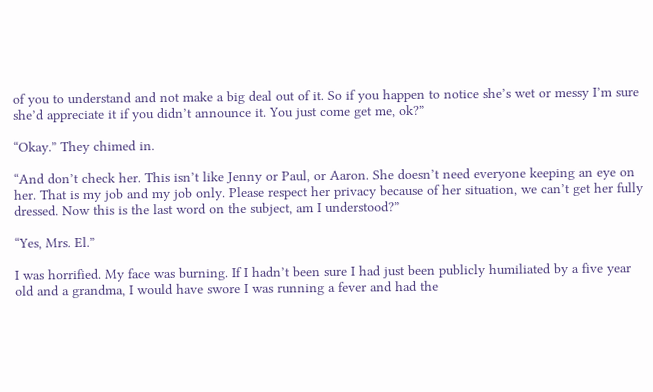of you to understand and not make a big deal out of it. So if you happen to notice she’s wet or messy I’m sure she’d appreciate it if you didn’t announce it. You just come get me, ok?”

“Okay.” They chimed in.

“And don’t check her. This isn’t like Jenny or Paul, or Aaron. She doesn’t need everyone keeping an eye on her. That is my job and my job only. Please respect her privacy because of her situation, we can’t get her fully dressed. Now this is the last word on the subject, am I understood?”

“Yes, Mrs. El.”

I was horrified. My face was burning. If I hadn’t been sure I had just been publicly humiliated by a five year old and a grandma, I would have swore I was running a fever and had the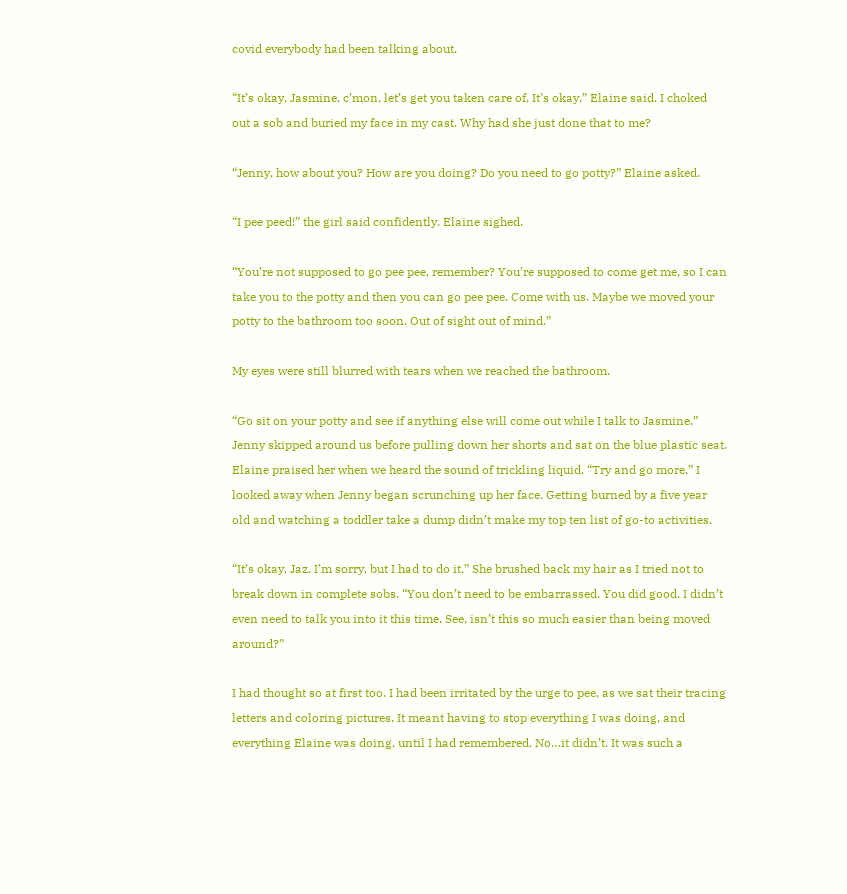covid everybody had been talking about.

“It’s okay, Jasmine, c’mon, let’s get you taken care of, It’s okay.” Elaine said. I choked out a sob and buried my face in my cast. Why had she just done that to me?

“Jenny, how about you? How are you doing? Do you need to go potty?” Elaine asked.

“I pee peed!” the girl said confidently. Elaine sighed.

“You’re not supposed to go pee pee, remember? You’re supposed to come get me, so I can take you to the potty and then you can go pee pee. Come with us. Maybe we moved your potty to the bathroom too soon. Out of sight out of mind.”

My eyes were still blurred with tears when we reached the bathroom.

“Go sit on your potty and see if anything else will come out while I talk to Jasmine.” Jenny skipped around us before pulling down her shorts and sat on the blue plastic seat. Elaine praised her when we heard the sound of trickling liquid. “Try and go more.” I looked away when Jenny began scrunching up her face. Getting burned by a five year old and watching a toddler take a dump didn’t make my top ten list of go-to activities.

“It’s okay, Jaz. I’m sorry, but I had to do it.” She brushed back my hair as I tried not to break down in complete sobs. “You don’t need to be embarrassed. You did good. I didn’t even need to talk you into it this time. See, isn’t this so much easier than being moved around?”

I had thought so at first too. I had been irritated by the urge to pee, as we sat their tracing letters and coloring pictures. It meant having to stop everything I was doing, and everything Elaine was doing, until I had remembered. No…it didn’t. It was such a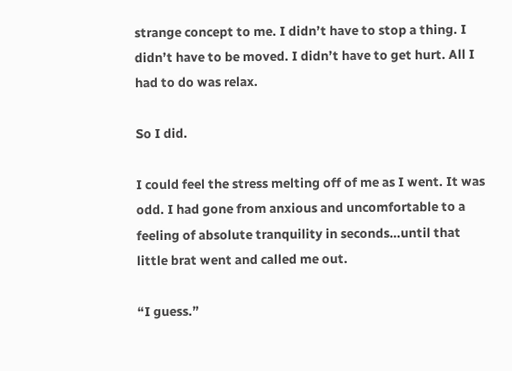strange concept to me. I didn’t have to stop a thing. I didn’t have to be moved. I didn’t have to get hurt. All I had to do was relax.

So I did.

I could feel the stress melting off of me as I went. It was odd. I had gone from anxious and uncomfortable to a feeling of absolute tranquility in seconds…until that little brat went and called me out.

“I guess.”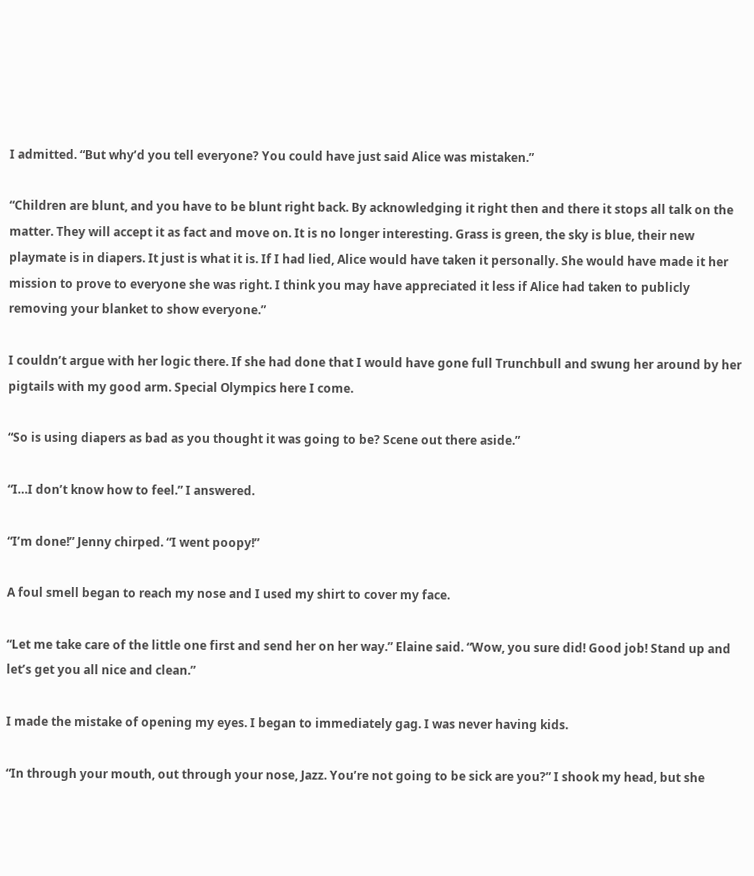I admitted. “But why’d you tell everyone? You could have just said Alice was mistaken.”

“Children are blunt, and you have to be blunt right back. By acknowledging it right then and there it stops all talk on the matter. They will accept it as fact and move on. It is no longer interesting. Grass is green, the sky is blue, their new playmate is in diapers. It just is what it is. If I had lied, Alice would have taken it personally. She would have made it her mission to prove to everyone she was right. I think you may have appreciated it less if Alice had taken to publicly removing your blanket to show everyone.”

I couldn’t argue with her logic there. If she had done that I would have gone full Trunchbull and swung her around by her pigtails with my good arm. Special Olympics here I come.

“So is using diapers as bad as you thought it was going to be? Scene out there aside.”

“I…I don’t know how to feel.” I answered.

“I’m done!” Jenny chirped. “I went poopy!”

A foul smell began to reach my nose and I used my shirt to cover my face.

“Let me take care of the little one first and send her on her way.” Elaine said. “Wow, you sure did! Good job! Stand up and let’s get you all nice and clean.”

I made the mistake of opening my eyes. I began to immediately gag. I was never having kids.

“In through your mouth, out through your nose, Jazz. You’re not going to be sick are you?” I shook my head, but she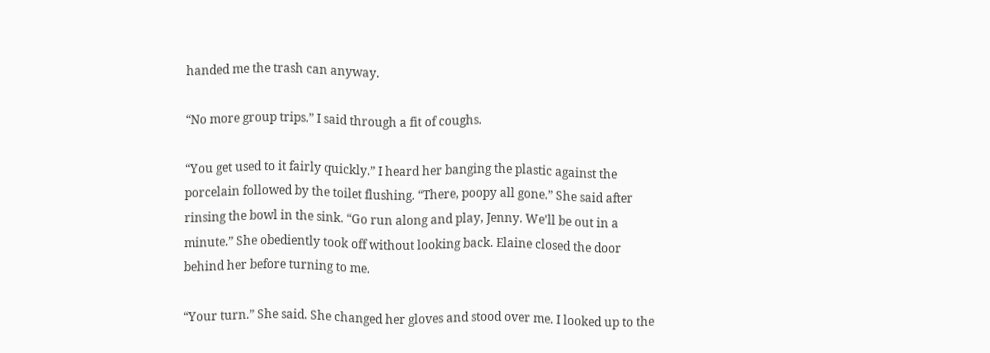handed me the trash can anyway.

“No more group trips.” I said through a fit of coughs.

“You get used to it fairly quickly.” I heard her banging the plastic against the porcelain followed by the toilet flushing. “There, poopy all gone.” She said after rinsing the bowl in the sink. “Go run along and play, Jenny. We’ll be out in a minute.” She obediently took off without looking back. Elaine closed the door behind her before turning to me.

“Your turn.” She said. She changed her gloves and stood over me. I looked up to the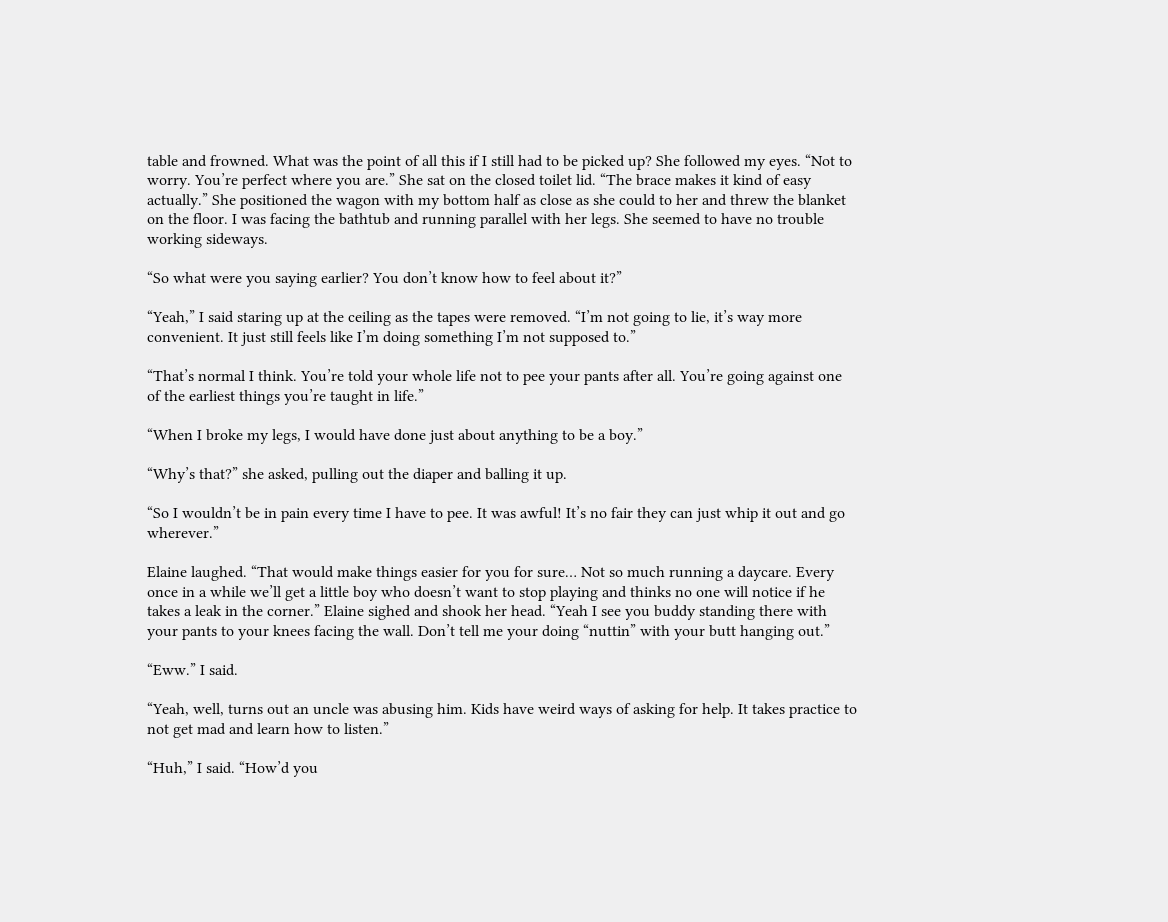table and frowned. What was the point of all this if I still had to be picked up? She followed my eyes. “Not to worry. You’re perfect where you are.” She sat on the closed toilet lid. “The brace makes it kind of easy actually.” She positioned the wagon with my bottom half as close as she could to her and threw the blanket on the floor. I was facing the bathtub and running parallel with her legs. She seemed to have no trouble working sideways.

“So what were you saying earlier? You don’t know how to feel about it?”

“Yeah,” I said staring up at the ceiling as the tapes were removed. “I’m not going to lie, it’s way more convenient. It just still feels like I’m doing something I’m not supposed to.”

“That’s normal I think. You’re told your whole life not to pee your pants after all. You’re going against one of the earliest things you’re taught in life.”

“When I broke my legs, I would have done just about anything to be a boy.”

“Why’s that?” she asked, pulling out the diaper and balling it up.

“So I wouldn’t be in pain every time I have to pee. It was awful! It’s no fair they can just whip it out and go wherever.”

Elaine laughed. “That would make things easier for you for sure… Not so much running a daycare. Every once in a while we’ll get a little boy who doesn’t want to stop playing and thinks no one will notice if he takes a leak in the corner.” Elaine sighed and shook her head. “Yeah I see you buddy standing there with your pants to your knees facing the wall. Don’t tell me your doing “nuttin” with your butt hanging out.”

“Eww.” I said.

“Yeah, well, turns out an uncle was abusing him. Kids have weird ways of asking for help. It takes practice to not get mad and learn how to listen.”

“Huh,” I said. “How’d you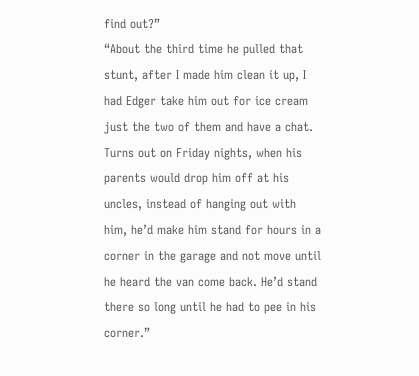find out?”
“About the third time he pulled that stunt, after I made him clean it up, I had Edger take him out for ice cream just the two of them and have a chat. Turns out on Friday nights, when his parents would drop him off at his uncles, instead of hanging out with him, he’d make him stand for hours in a corner in the garage and not move until he heard the van come back. He’d stand there so long until he had to pee in his corner.”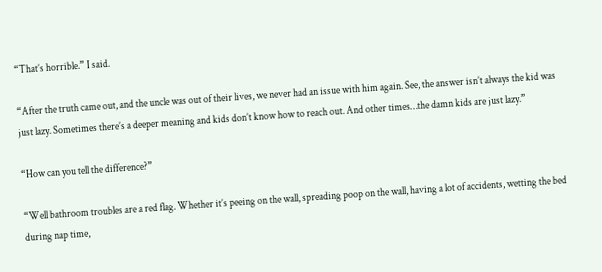“That’s horrible.” I said.

“After the truth came out, and the uncle was out of their lives, we never had an issue with him again. See, the answer isn’t always the kid was just lazy. Sometimes there’s a deeper meaning and kids don’t know how to reach out. And other times…the damn kids are just lazy.”

“How can you tell the difference?”

“Well bathroom troubles are a red flag. Whether it’s peeing on the wall, spreading poop on the wall, having a lot of accidents, wetting the bed during nap time,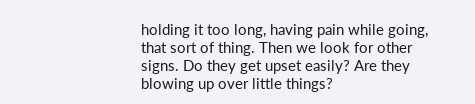holding it too long, having pain while going, that sort of thing. Then we look for other signs. Do they get upset easily? Are they blowing up over little things?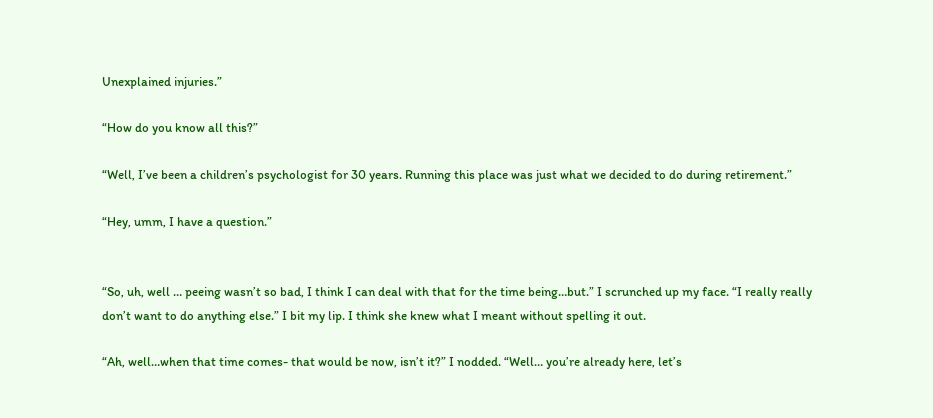Unexplained injuries.”

“How do you know all this?”

“Well, I’ve been a children’s psychologist for 30 years. Running this place was just what we decided to do during retirement.”

“Hey, umm, I have a question.”


“So, uh, well … peeing wasn’t so bad, I think I can deal with that for the time being…but.” I scrunched up my face. “I really really don’t want to do anything else.” I bit my lip. I think she knew what I meant without spelling it out.

“Ah, well…when that time comes- that would be now, isn’t it?” I nodded. “Well… you’re already here, let’s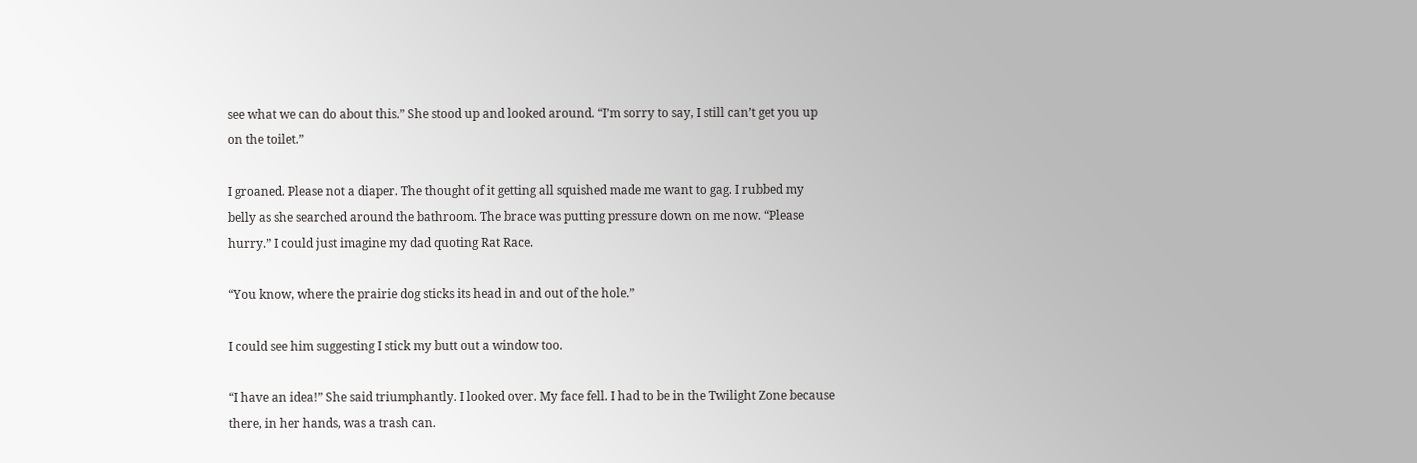see what we can do about this.” She stood up and looked around. “I’m sorry to say, I still can’t get you up on the toilet.”

I groaned. Please not a diaper. The thought of it getting all squished made me want to gag. I rubbed my belly as she searched around the bathroom. The brace was putting pressure down on me now. “Please hurry.” I could just imagine my dad quoting Rat Race.

“You know, where the prairie dog sticks its head in and out of the hole.”

I could see him suggesting I stick my butt out a window too.

“I have an idea!” She said triumphantly. I looked over. My face fell. I had to be in the Twilight Zone because there, in her hands, was a trash can.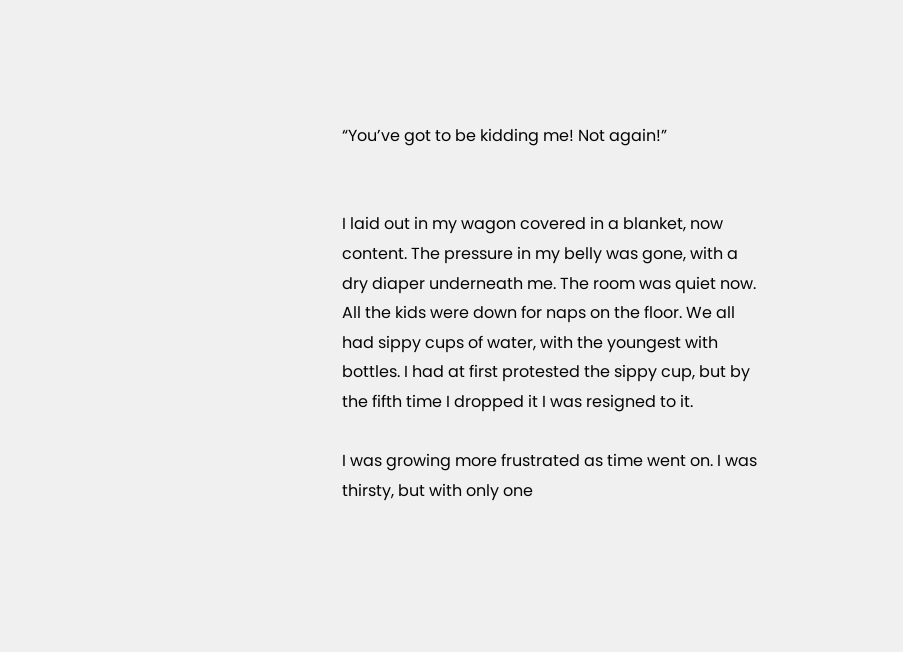“You’ve got to be kidding me! Not again!”


I laid out in my wagon covered in a blanket, now content. The pressure in my belly was gone, with a dry diaper underneath me. The room was quiet now. All the kids were down for naps on the floor. We all had sippy cups of water, with the youngest with bottles. I had at first protested the sippy cup, but by the fifth time I dropped it I was resigned to it.

I was growing more frustrated as time went on. I was thirsty, but with only one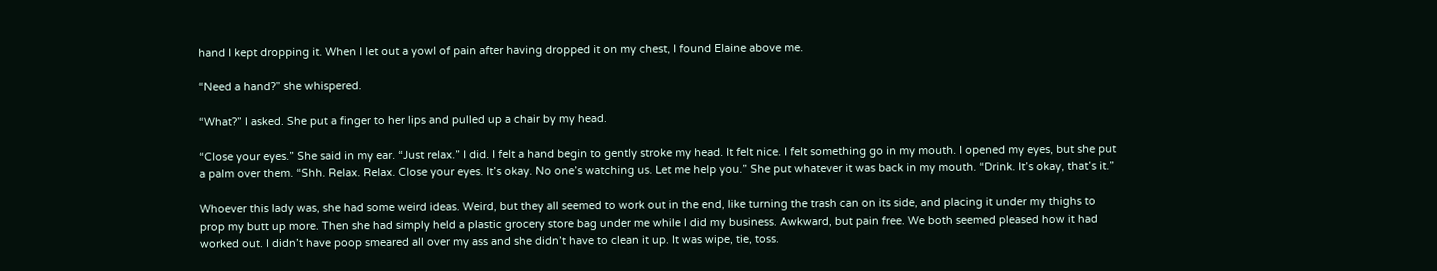hand I kept dropping it. When I let out a yowl of pain after having dropped it on my chest, I found Elaine above me.

“Need a hand?” she whispered.

“What?” I asked. She put a finger to her lips and pulled up a chair by my head.

“Close your eyes.” She said in my ear. “Just relax.” I did. I felt a hand begin to gently stroke my head. It felt nice. I felt something go in my mouth. I opened my eyes, but she put a palm over them. “Shh. Relax. Relax. Close your eyes. It’s okay. No one’s watching us. Let me help you.” She put whatever it was back in my mouth. “Drink. It’s okay, that’s it.”

Whoever this lady was, she had some weird ideas. Weird, but they all seemed to work out in the end, like turning the trash can on its side, and placing it under my thighs to prop my butt up more. Then she had simply held a plastic grocery store bag under me while I did my business. Awkward, but pain free. We both seemed pleased how it had worked out. I didn’t have poop smeared all over my ass and she didn’t have to clean it up. It was wipe, tie, toss.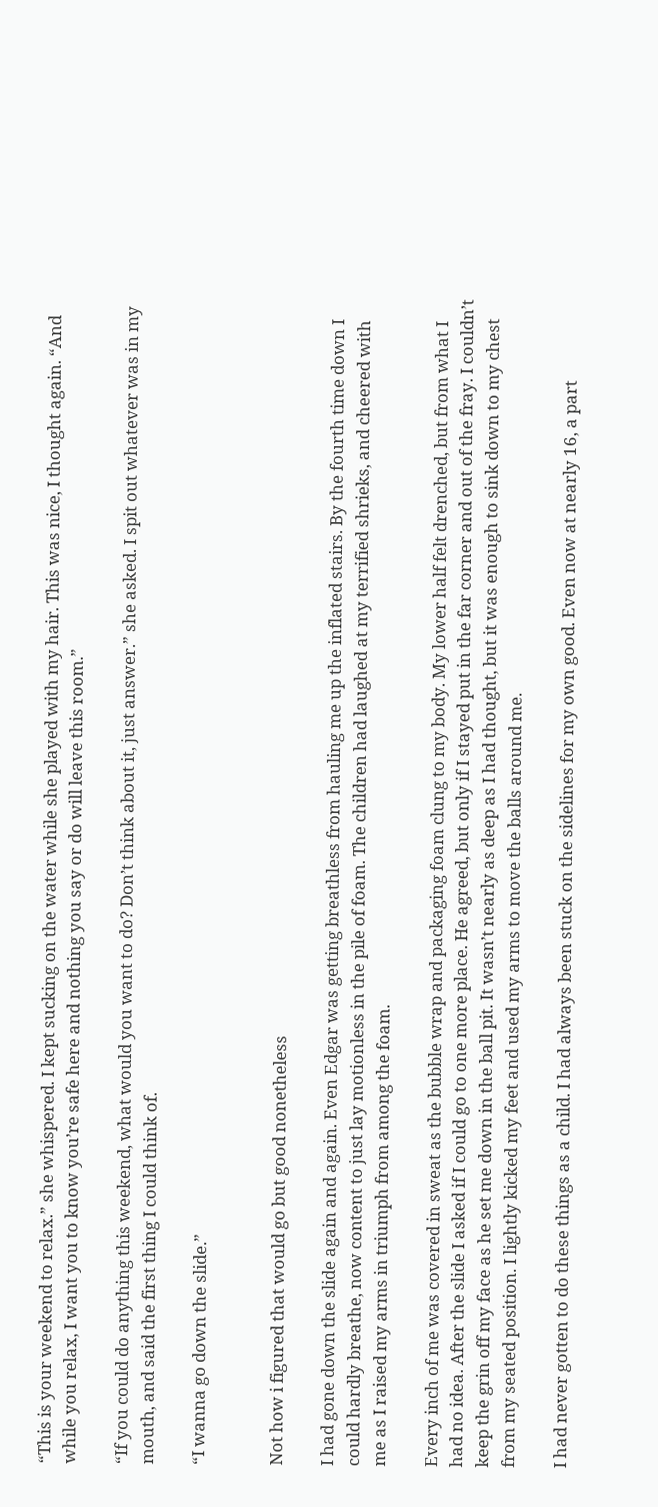“This is your weekend to relax.” she whispered. I kept sucking on the water while she played with my hair. This was nice, I thought again. “And while you relax, I want you to know you’re safe here and nothing you say or do will leave this room.”

“If you could do anything this weekend, what would you want to do? Don’t think about it, just answer.” she asked. I spit out whatever was in my mouth, and said the first thing I could think of.

“I wanna go down the slide.”


Not how i figured that would go but good nonetheless

I had gone down the slide again and again. Even Edgar was getting breathless from hauling me up the inflated stairs. By the fourth time down I could hardly breathe, now content to just lay motionless in the pile of foam. The children had laughed at my terrified shrieks, and cheered with me as I raised my arms in triumph from among the foam.

Every inch of me was covered in sweat as the bubble wrap and packaging foam clung to my body. My lower half felt drenched, but from what I had no idea. After the slide I asked if I could go to one more place. He agreed, but only if I stayed put in the far corner and out of the fray. I couldn’t keep the grin off my face as he set me down in the ball pit. It wasn’t nearly as deep as I had thought, but it was enough to sink down to my chest from my seated position. I lightly kicked my feet and used my arms to move the balls around me.

I had never gotten to do these things as a child. I had always been stuck on the sidelines for my own good. Even now at nearly 16, a part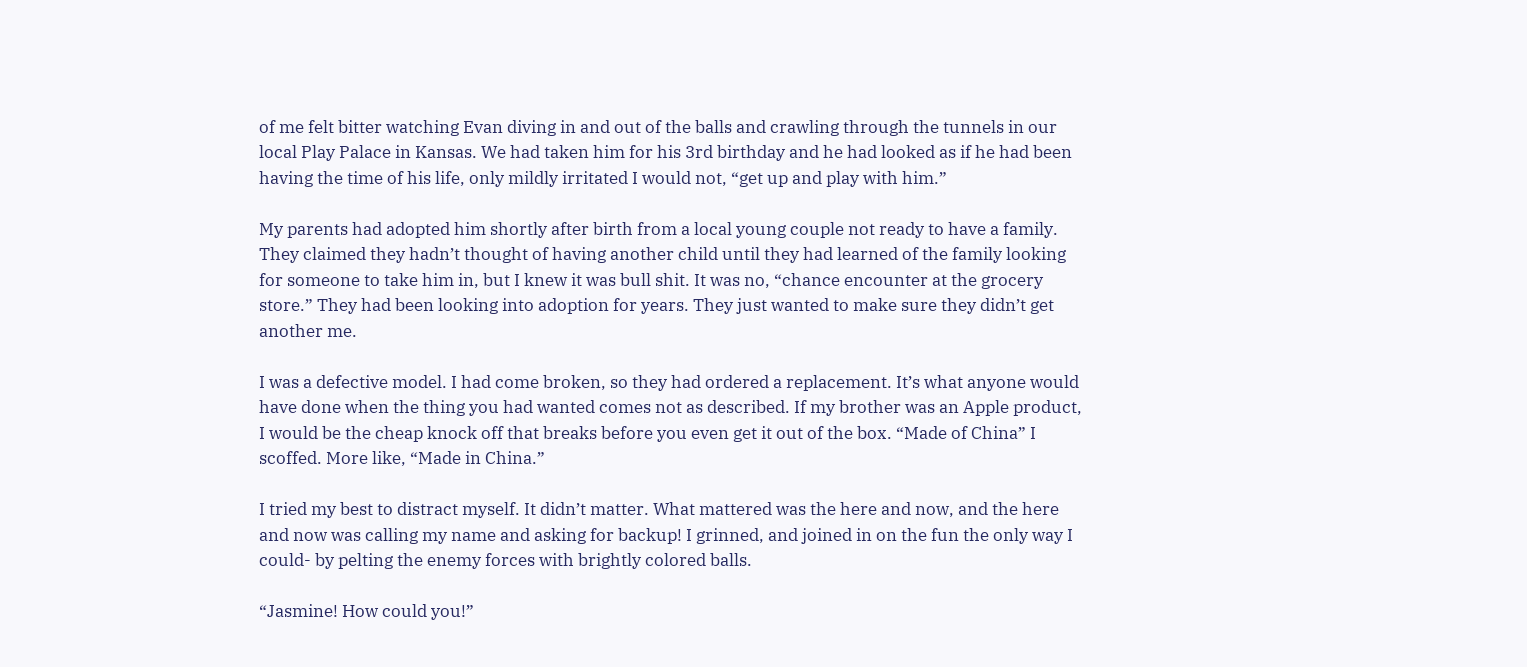of me felt bitter watching Evan diving in and out of the balls and crawling through the tunnels in our local Play Palace in Kansas. We had taken him for his 3rd birthday and he had looked as if he had been having the time of his life, only mildly irritated I would not, “get up and play with him.”

My parents had adopted him shortly after birth from a local young couple not ready to have a family. They claimed they hadn’t thought of having another child until they had learned of the family looking for someone to take him in, but I knew it was bull shit. It was no, “chance encounter at the grocery store.” They had been looking into adoption for years. They just wanted to make sure they didn’t get another me.

I was a defective model. I had come broken, so they had ordered a replacement. It’s what anyone would have done when the thing you had wanted comes not as described. If my brother was an Apple product, I would be the cheap knock off that breaks before you even get it out of the box. “Made of China” I scoffed. More like, “Made in China.”

I tried my best to distract myself. It didn’t matter. What mattered was the here and now, and the here and now was calling my name and asking for backup! I grinned, and joined in on the fun the only way I could- by pelting the enemy forces with brightly colored balls.

“Jasmine! How could you!”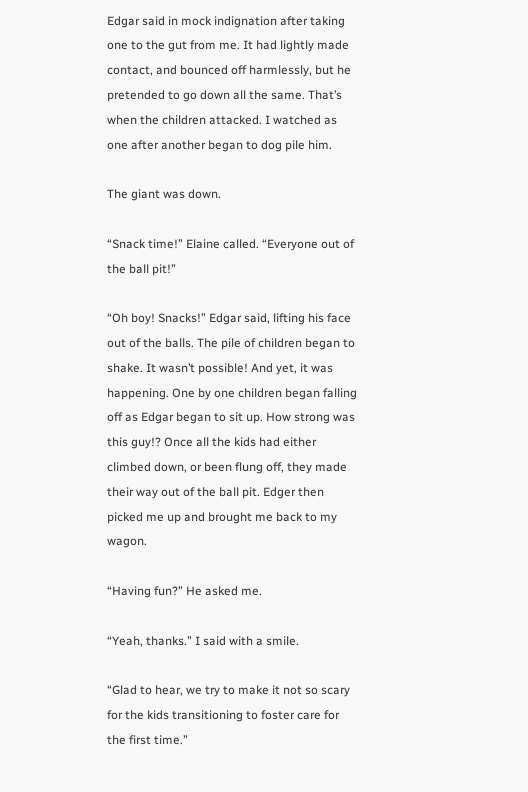Edgar said in mock indignation after taking one to the gut from me. It had lightly made contact, and bounced off harmlessly, but he pretended to go down all the same. That’s when the children attacked. I watched as one after another began to dog pile him.

The giant was down.

“Snack time!” Elaine called. “Everyone out of the ball pit!”

“Oh boy! Snacks!” Edgar said, lifting his face out of the balls. The pile of children began to shake. It wasn’t possible! And yet, it was happening. One by one children began falling off as Edgar began to sit up. How strong was this guy!? Once all the kids had either climbed down, or been flung off, they made their way out of the ball pit. Edger then picked me up and brought me back to my wagon.

“Having fun?” He asked me.

“Yeah, thanks.” I said with a smile.

“Glad to hear, we try to make it not so scary for the kids transitioning to foster care for the first time.”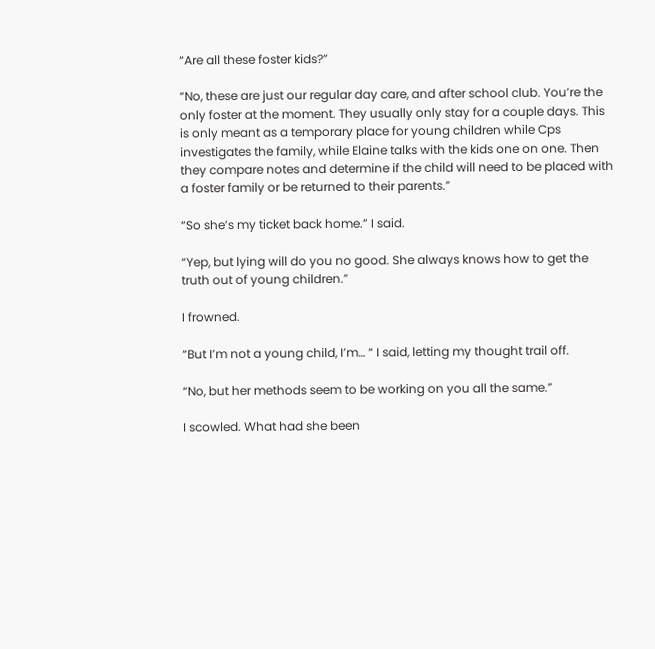“Are all these foster kids?”

“No, these are just our regular day care, and after school club. You’re the only foster at the moment. They usually only stay for a couple days. This is only meant as a temporary place for young children while Cps investigates the family, while Elaine talks with the kids one on one. Then they compare notes and determine if the child will need to be placed with a foster family or be returned to their parents.”

“So she’s my ticket back home.” I said.

“Yep, but lying will do you no good. She always knows how to get the truth out of young children.”

I frowned.

“But I’m not a young child, I’m… “ I said, letting my thought trail off.

“No, but her methods seem to be working on you all the same.”

I scowled. What had she been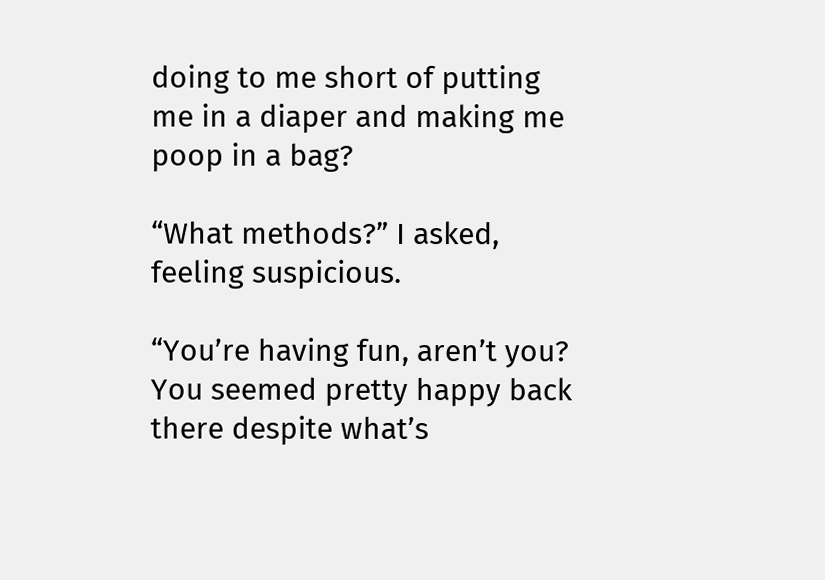doing to me short of putting me in a diaper and making me poop in a bag?

“What methods?” I asked, feeling suspicious.

“You’re having fun, aren’t you? You seemed pretty happy back there despite what’s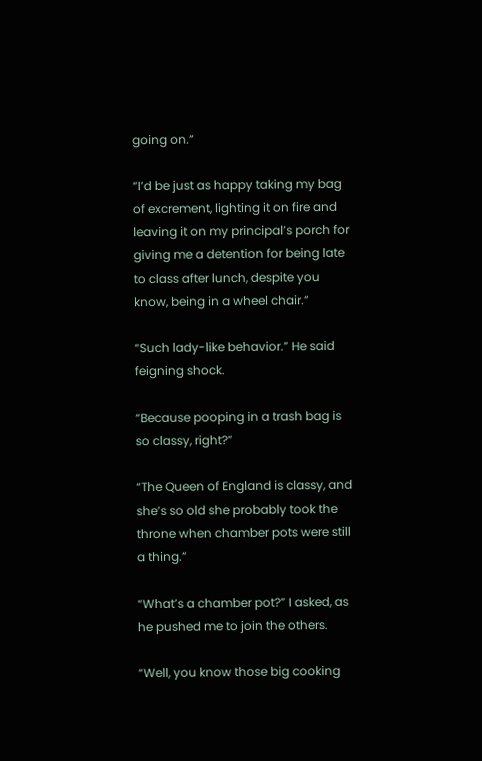going on.”

“I’d be just as happy taking my bag of excrement, lighting it on fire and leaving it on my principal’s porch for giving me a detention for being late to class after lunch, despite you know, being in a wheel chair.”

“Such lady-like behavior.” He said feigning shock.

“Because pooping in a trash bag is so classy, right?”

“The Queen of England is classy, and she’s so old she probably took the throne when chamber pots were still a thing.”

“What’s a chamber pot?” I asked, as he pushed me to join the others.

“Well, you know those big cooking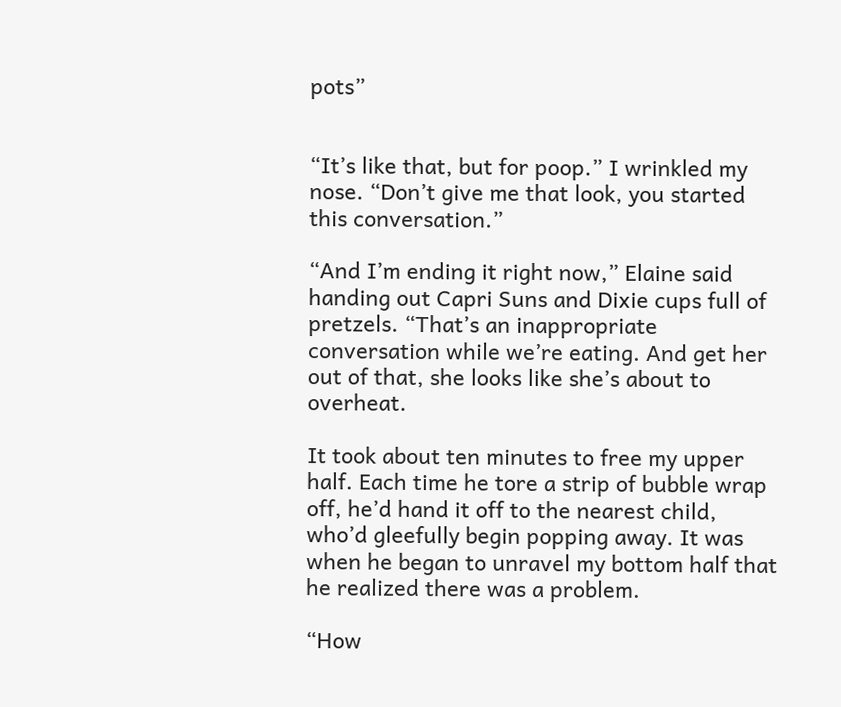pots”


“It’s like that, but for poop.” I wrinkled my nose. “Don’t give me that look, you started this conversation.”

“And I’m ending it right now,” Elaine said handing out Capri Suns and Dixie cups full of pretzels. “That’s an inappropriate conversation while we’re eating. And get her out of that, she looks like she’s about to overheat.

It took about ten minutes to free my upper half. Each time he tore a strip of bubble wrap off, he’d hand it off to the nearest child, who’d gleefully begin popping away. It was when he began to unravel my bottom half that he realized there was a problem.

“How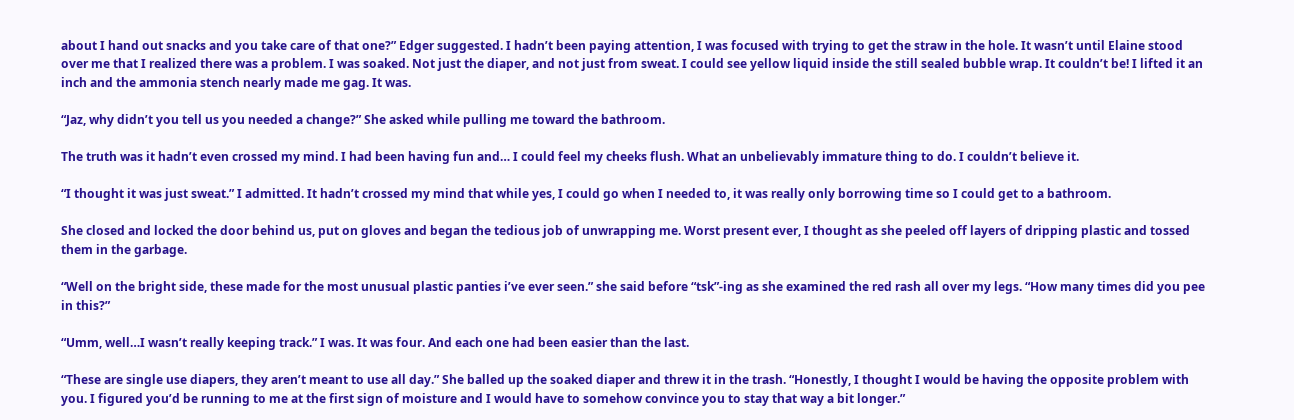about I hand out snacks and you take care of that one?” Edger suggested. I hadn’t been paying attention, I was focused with trying to get the straw in the hole. It wasn’t until Elaine stood over me that I realized there was a problem. I was soaked. Not just the diaper, and not just from sweat. I could see yellow liquid inside the still sealed bubble wrap. It couldn’t be! I lifted it an inch and the ammonia stench nearly made me gag. It was.

“Jaz, why didn’t you tell us you needed a change?” She asked while pulling me toward the bathroom.

The truth was it hadn’t even crossed my mind. I had been having fun and… I could feel my cheeks flush. What an unbelievably immature thing to do. I couldn’t believe it.

“I thought it was just sweat.” I admitted. It hadn’t crossed my mind that while yes, I could go when I needed to, it was really only borrowing time so I could get to a bathroom.

She closed and locked the door behind us, put on gloves and began the tedious job of unwrapping me. Worst present ever, I thought as she peeled off layers of dripping plastic and tossed them in the garbage.

“Well on the bright side, these made for the most unusual plastic panties i’ve ever seen.” she said before “tsk”-ing as she examined the red rash all over my legs. “How many times did you pee in this?”

“Umm, well…I wasn’t really keeping track.” I was. It was four. And each one had been easier than the last.

“These are single use diapers, they aren’t meant to use all day.” She balled up the soaked diaper and threw it in the trash. “Honestly, I thought I would be having the opposite problem with you. I figured you’d be running to me at the first sign of moisture and I would have to somehow convince you to stay that way a bit longer.”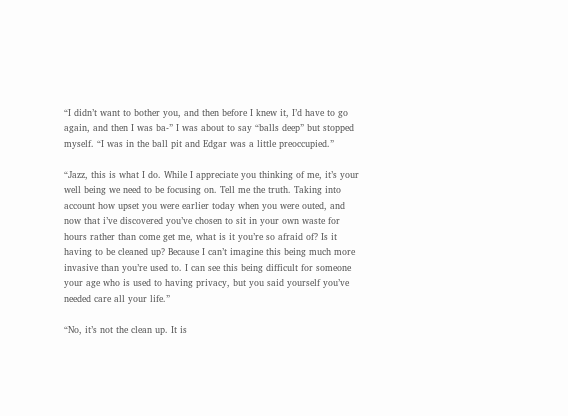“I didn’t want to bother you, and then before I knew it, I’d have to go again, and then I was ba-” I was about to say “balls deep” but stopped myself. “I was in the ball pit and Edgar was a little preoccupied.”

“Jazz, this is what I do. While I appreciate you thinking of me, it’s your well being we need to be focusing on. Tell me the truth. Taking into account how upset you were earlier today when you were outed, and now that i’ve discovered you’ve chosen to sit in your own waste for hours rather than come get me, what is it you’re so afraid of? Is it having to be cleaned up? Because I can’t imagine this being much more invasive than you’re used to. I can see this being difficult for someone your age who is used to having privacy, but you said yourself you’ve needed care all your life.”

“No, it’s not the clean up. It is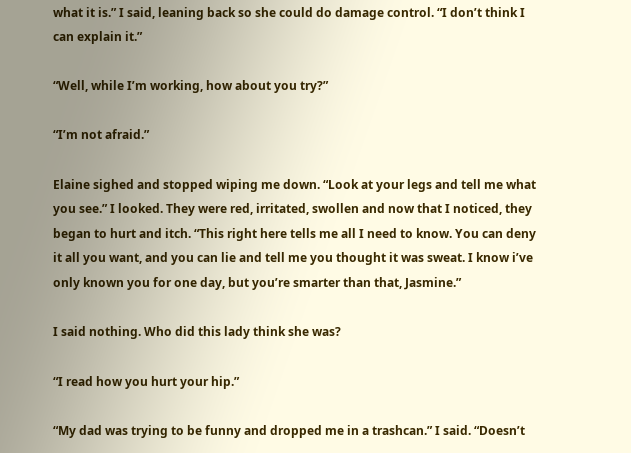what it is.” I said, leaning back so she could do damage control. “I don’t think I can explain it.”

“Well, while I’m working, how about you try?”

“I’m not afraid.”

Elaine sighed and stopped wiping me down. “Look at your legs and tell me what you see.” I looked. They were red, irritated, swollen and now that I noticed, they began to hurt and itch. “This right here tells me all I need to know. You can deny it all you want, and you can lie and tell me you thought it was sweat. I know i’ve only known you for one day, but you’re smarter than that, Jasmine.”

I said nothing. Who did this lady think she was?

“I read how you hurt your hip.”

“My dad was trying to be funny and dropped me in a trashcan.” I said. “Doesn’t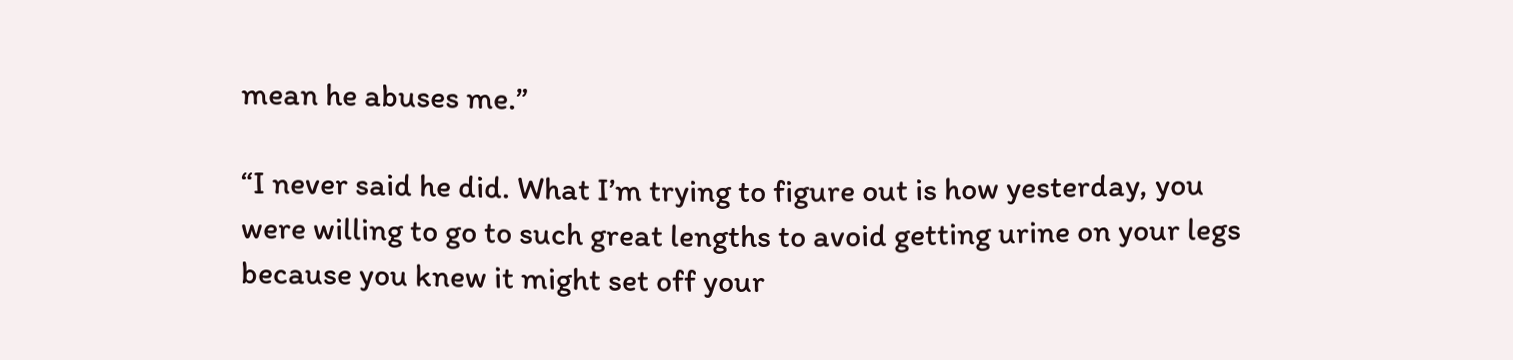mean he abuses me.”

“I never said he did. What I’m trying to figure out is how yesterday, you were willing to go to such great lengths to avoid getting urine on your legs because you knew it might set off your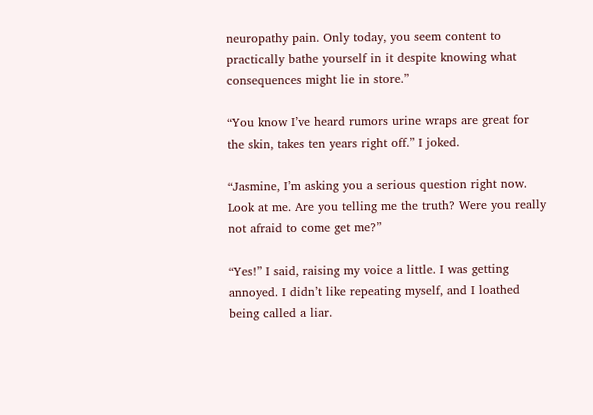neuropathy pain. Only today, you seem content to practically bathe yourself in it despite knowing what consequences might lie in store.”

“You know I’ve heard rumors urine wraps are great for the skin, takes ten years right off.” I joked.

“Jasmine, I’m asking you a serious question right now. Look at me. Are you telling me the truth? Were you really not afraid to come get me?”

“Yes!” I said, raising my voice a little. I was getting annoyed. I didn’t like repeating myself, and I loathed being called a liar.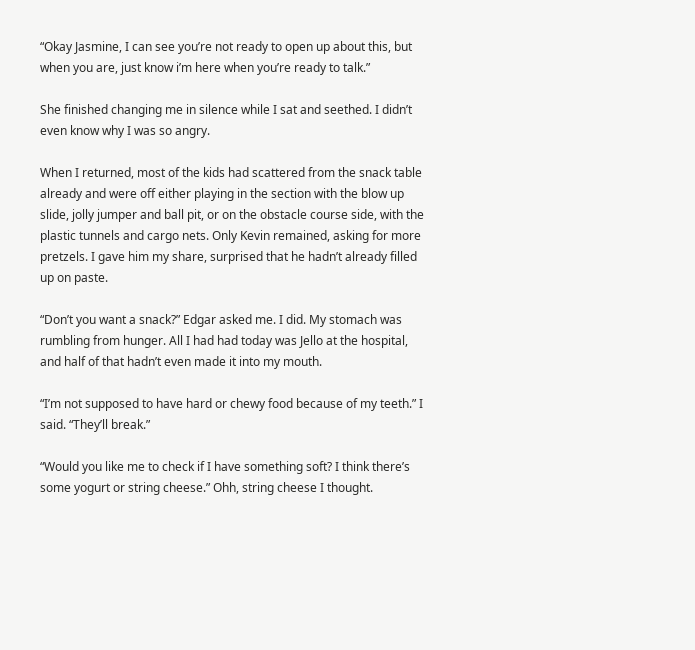“Okay Jasmine, I can see you’re not ready to open up about this, but when you are, just know i’m here when you’re ready to talk.”

She finished changing me in silence while I sat and seethed. I didn’t even know why I was so angry.

When I returned, most of the kids had scattered from the snack table already and were off either playing in the section with the blow up slide, jolly jumper and ball pit, or on the obstacle course side, with the plastic tunnels and cargo nets. Only Kevin remained, asking for more pretzels. I gave him my share, surprised that he hadn’t already filled up on paste.

“Don’t you want a snack?” Edgar asked me. I did. My stomach was rumbling from hunger. All I had had today was Jello at the hospital, and half of that hadn’t even made it into my mouth.

“I’m not supposed to have hard or chewy food because of my teeth.” I said. “They’ll break.”

“Would you like me to check if I have something soft? I think there’s some yogurt or string cheese.” Ohh, string cheese I thought.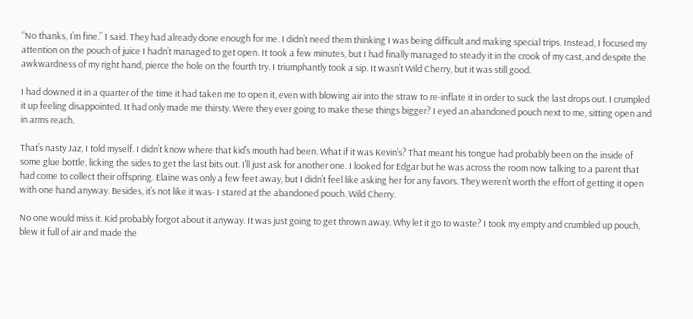“No thanks, I’m fine.” I said. They had already done enough for me. I didn’t need them thinking I was being difficult and making special trips. Instead, I focused my attention on the pouch of juice I hadn’t managed to get open. It took a few minutes, but I had finally managed to steady it in the crook of my cast, and despite the awkwardness of my right hand, pierce the hole on the fourth try. I triumphantly took a sip. It wasn’t Wild Cherry, but it was still good.

I had downed it in a quarter of the time it had taken me to open it, even with blowing air into the straw to re-inflate it in order to suck the last drops out. I crumpled it up feeling disappointed. It had only made me thirsty. Were they ever going to make these things bigger? I eyed an abandoned pouch next to me, sitting open and in arms reach.

That’s nasty Jaz, I told myself. I didn’t know where that kid’s mouth had been. What if it was Kevin’s? That meant his tongue had probably been on the inside of some glue bottle, licking the sides to get the last bits out. I’ll just ask for another one. I looked for Edgar but he was across the room now talking to a parent that had come to collect their offspring. Elaine was only a few feet away, but I didn’t feel like asking her for any favors. They weren’t worth the effort of getting it open with one hand anyway. Besides, it’s not like it was- I stared at the abandoned pouch. Wild Cherry.

No one would miss it. Kid probably forgot about it anyway. It was just going to get thrown away. Why let it go to waste? I took my empty and crumbled up pouch, blew it full of air and made the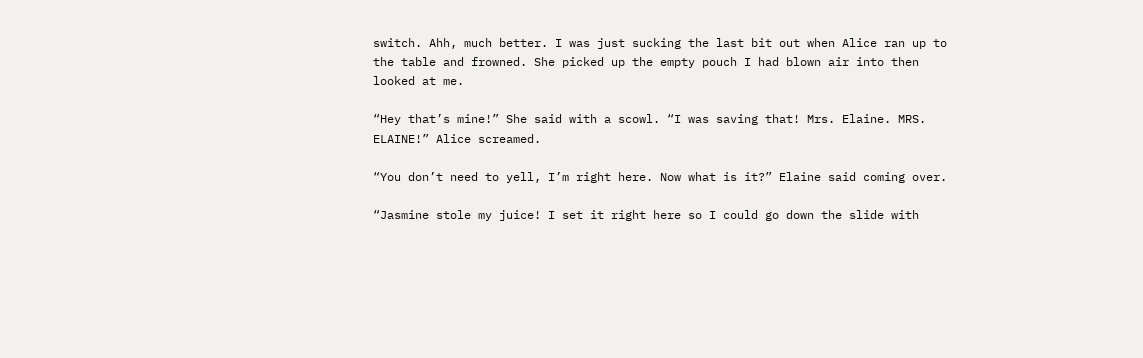switch. Ahh, much better. I was just sucking the last bit out when Alice ran up to the table and frowned. She picked up the empty pouch I had blown air into then looked at me.

“Hey that’s mine!” She said with a scowl. “I was saving that! Mrs. Elaine. MRS. ELAINE!” Alice screamed.

“You don’t need to yell, I’m right here. Now what is it?” Elaine said coming over.

“Jasmine stole my juice! I set it right here so I could go down the slide with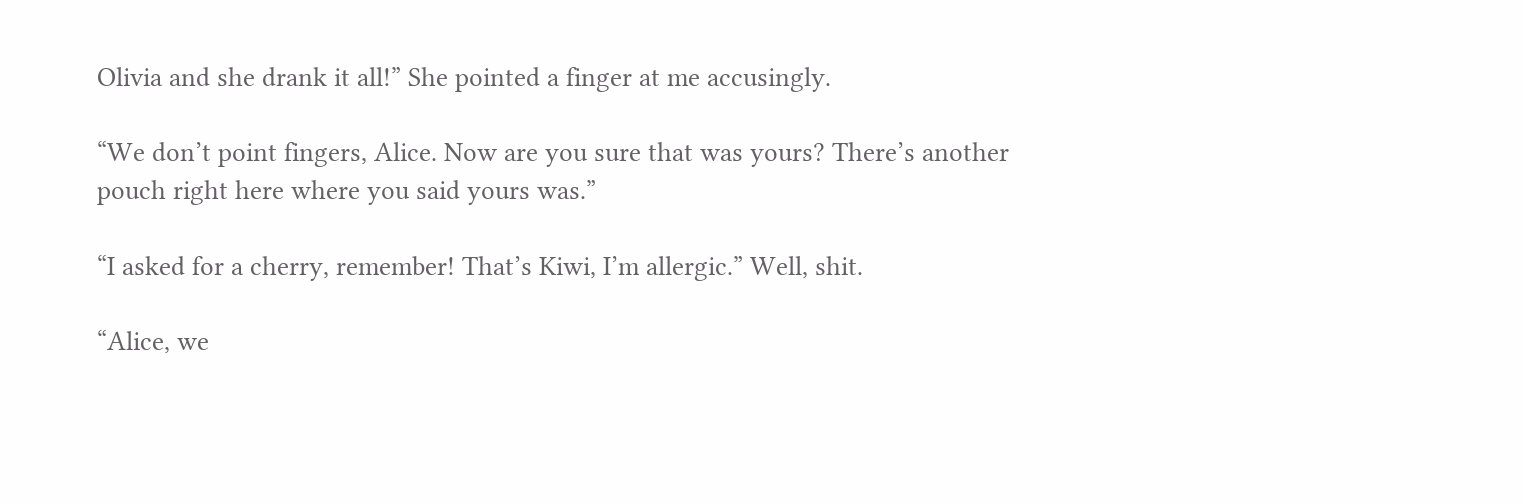Olivia and she drank it all!” She pointed a finger at me accusingly.

“We don’t point fingers, Alice. Now are you sure that was yours? There’s another pouch right here where you said yours was.”

“I asked for a cherry, remember! That’s Kiwi, I’m allergic.” Well, shit.

“Alice, we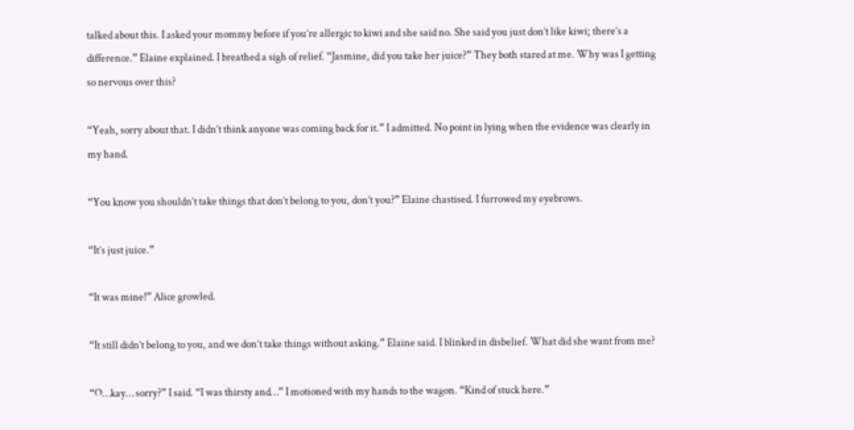talked about this. I asked your mommy before if you’re allergic to kiwi and she said no. She said you just don’t like kiwi; there’s a difference.” Elaine explained. I breathed a sigh of relief. “Jasmine, did you take her juice?” They both stared at me. Why was I getting so nervous over this?

“Yeah, sorry about that. I didn’t think anyone was coming back for it.” I admitted. No point in lying when the evidence was clearly in my hand.

“You know you shouldn’t take things that don’t belong to you, don’t you?” Elaine chastised. I furrowed my eyebrows.

“It’s just juice.”

“It was mine!” Alice growled.

“It still didn’t belong to you, and we don’t take things without asking.” Elaine said. I blinked in disbelief. What did she want from me?

“O…kay… sorry?” I said. “I was thirsty and…” I motioned with my hands to the wagon. “Kind of stuck here.”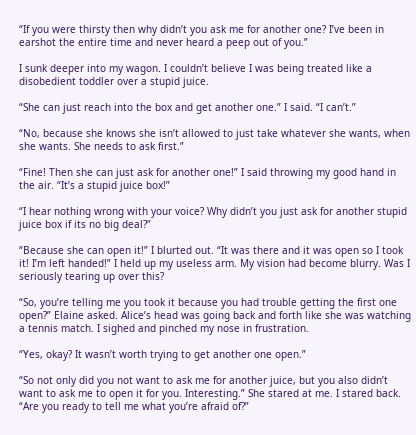“If you were thirsty then why didn’t you ask me for another one? I’ve been in earshot the entire time and never heard a peep out of you.”

I sunk deeper into my wagon. I couldn’t believe I was being treated like a disobedient toddler over a stupid juice.

“She can just reach into the box and get another one.” I said. “I can’t.”

“No, because she knows she isn’t allowed to just take whatever she wants, when she wants. She needs to ask first.”

“Fine! Then she can just ask for another one!” I said throwing my good hand in the air. “It’s a stupid juice box!”

“I hear nothing wrong with your voice? Why didn’t you just ask for another stupid juice box if its no big deal?”

“Because she can open it!” I blurted out. “It was there and it was open so I took it! I’m left handed!” I held up my useless arm. My vision had become blurry. Was I seriously tearing up over this?

“So, you’re telling me you took it because you had trouble getting the first one open?” Elaine asked. Alice’s head was going back and forth like she was watching a tennis match. I sighed and pinched my nose in frustration.

“Yes, okay? It wasn’t worth trying to get another one open.”

“So not only did you not want to ask me for another juice, but you also didn’t want to ask me to open it for you. Interesting.” She stared at me. I stared back. “Are you ready to tell me what you’re afraid of?”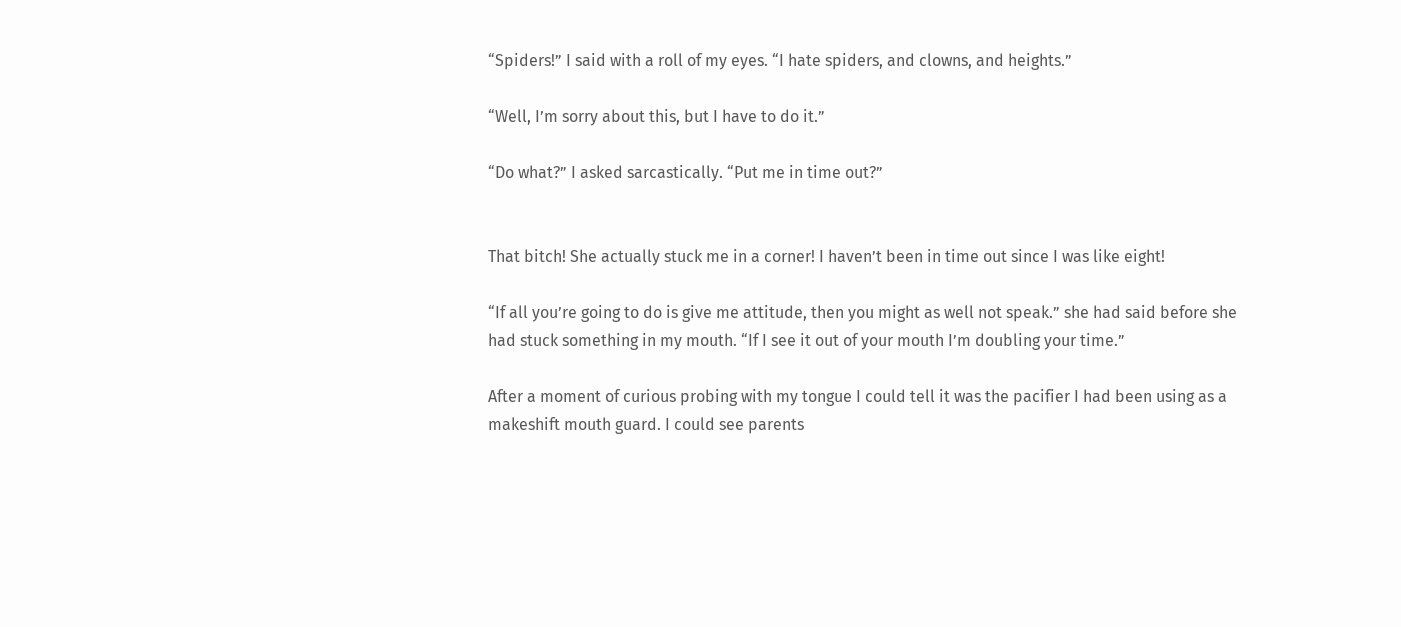“Spiders!” I said with a roll of my eyes. “I hate spiders, and clowns, and heights.”

“Well, I’m sorry about this, but I have to do it.”

“Do what?” I asked sarcastically. “Put me in time out?”


That bitch! She actually stuck me in a corner! I haven’t been in time out since I was like eight!

“If all you’re going to do is give me attitude, then you might as well not speak.” she had said before she had stuck something in my mouth. “If I see it out of your mouth I’m doubling your time.”

After a moment of curious probing with my tongue I could tell it was the pacifier I had been using as a makeshift mouth guard. I could see parents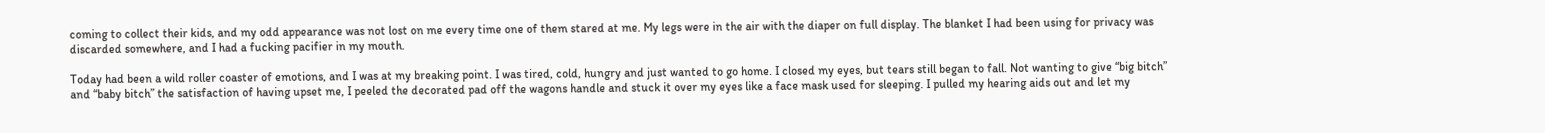coming to collect their kids, and my odd appearance was not lost on me every time one of them stared at me. My legs were in the air with the diaper on full display. The blanket I had been using for privacy was discarded somewhere, and I had a fucking pacifier in my mouth.

Today had been a wild roller coaster of emotions, and I was at my breaking point. I was tired, cold, hungry and just wanted to go home. I closed my eyes, but tears still began to fall. Not wanting to give “big bitch” and “baby bitch” the satisfaction of having upset me, I peeled the decorated pad off the wagons handle and stuck it over my eyes like a face mask used for sleeping. I pulled my hearing aids out and let my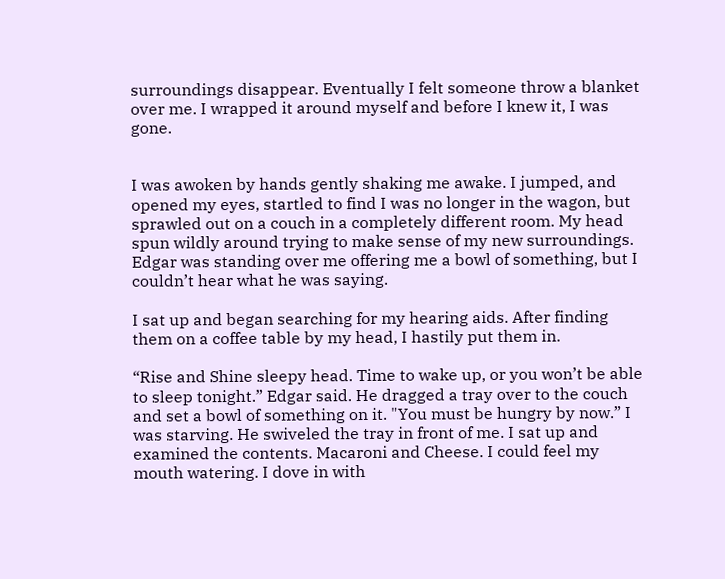surroundings disappear. Eventually I felt someone throw a blanket over me. I wrapped it around myself and before I knew it, I was gone.


I was awoken by hands gently shaking me awake. I jumped, and opened my eyes, startled to find I was no longer in the wagon, but sprawled out on a couch in a completely different room. My head spun wildly around trying to make sense of my new surroundings. Edgar was standing over me offering me a bowl of something, but I couldn’t hear what he was saying.

I sat up and began searching for my hearing aids. After finding them on a coffee table by my head, I hastily put them in.

“Rise and Shine sleepy head. Time to wake up, or you won’t be able to sleep tonight.” Edgar said. He dragged a tray over to the couch and set a bowl of something on it. "You must be hungry by now.” I was starving. He swiveled the tray in front of me. I sat up and examined the contents. Macaroni and Cheese. I could feel my mouth watering. I dove in with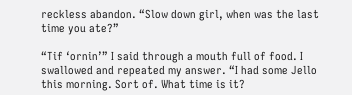reckless abandon. “Slow down girl, when was the last time you ate?”

“Tif ‘ornin’” I said through a mouth full of food. I swallowed and repeated my answer. “I had some Jello this morning. Sort of. What time is it?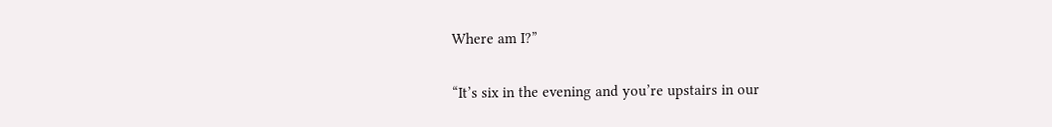Where am I?”

“It’s six in the evening and you’re upstairs in our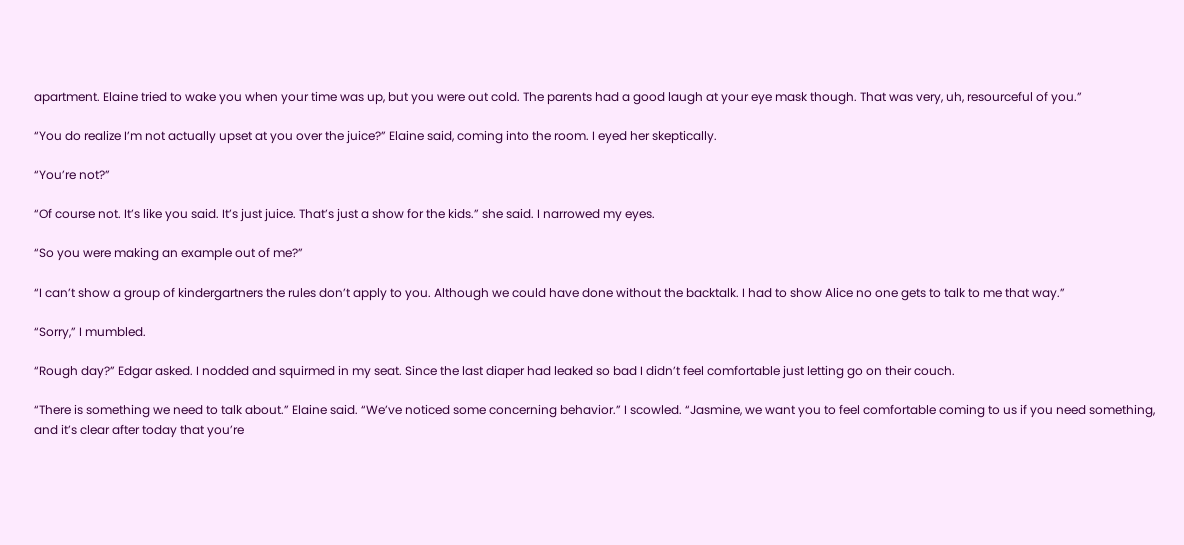apartment. Elaine tried to wake you when your time was up, but you were out cold. The parents had a good laugh at your eye mask though. That was very, uh, resourceful of you.”

“You do realize I’m not actually upset at you over the juice?” Elaine said, coming into the room. I eyed her skeptically.

“You’re not?”

“Of course not. It’s like you said. It’s just juice. That’s just a show for the kids.” she said. I narrowed my eyes.

“So you were making an example out of me?”

“I can’t show a group of kindergartners the rules don’t apply to you. Although we could have done without the backtalk. I had to show Alice no one gets to talk to me that way.”

“Sorry,” I mumbled.

“Rough day?” Edgar asked. I nodded and squirmed in my seat. Since the last diaper had leaked so bad I didn’t feel comfortable just letting go on their couch.

“There is something we need to talk about.” Elaine said. “We’ve noticed some concerning behavior.” I scowled. “Jasmine, we want you to feel comfortable coming to us if you need something, and it’s clear after today that you’re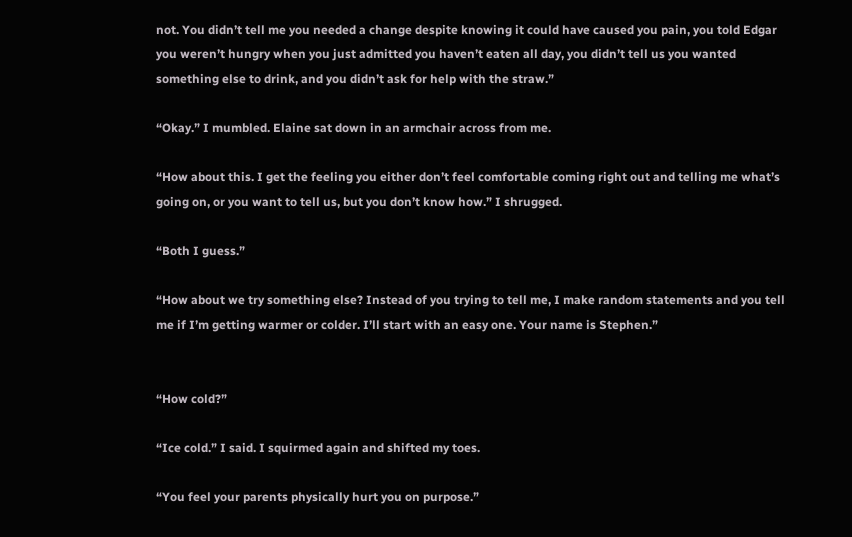not. You didn’t tell me you needed a change despite knowing it could have caused you pain, you told Edgar you weren’t hungry when you just admitted you haven’t eaten all day, you didn’t tell us you wanted something else to drink, and you didn’t ask for help with the straw.”

“Okay.” I mumbled. Elaine sat down in an armchair across from me.

“How about this. I get the feeling you either don’t feel comfortable coming right out and telling me what’s going on, or you want to tell us, but you don’t know how.” I shrugged.

“Both I guess.”

“How about we try something else? Instead of you trying to tell me, I make random statements and you tell me if I’m getting warmer or colder. I’ll start with an easy one. Your name is Stephen.”


“How cold?”

“Ice cold.” I said. I squirmed again and shifted my toes.

“You feel your parents physically hurt you on purpose.”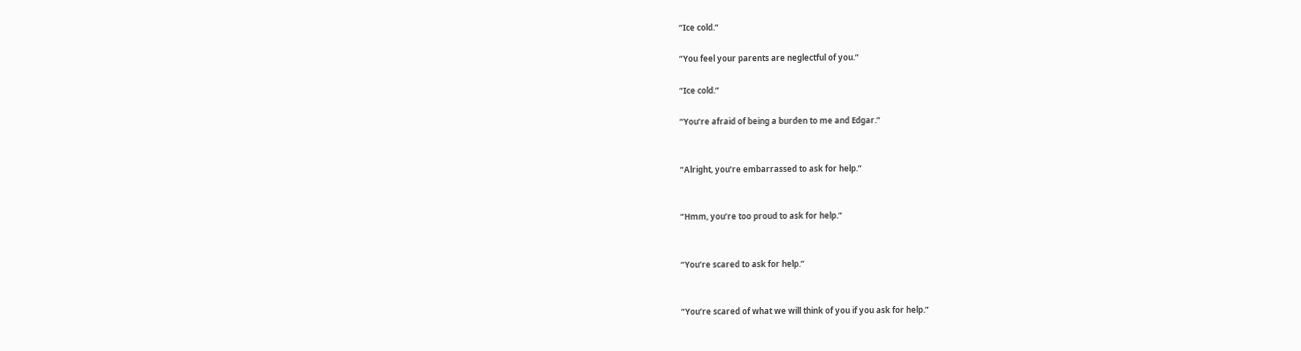“Ice cold.”

“You feel your parents are neglectful of you.”

“Ice cold.”

“You’re afraid of being a burden to me and Edgar.”


“Alright, you’re embarrassed to ask for help.”


“Hmm, you’re too proud to ask for help.”


“You’re scared to ask for help.”


“You’re scared of what we will think of you if you ask for help.”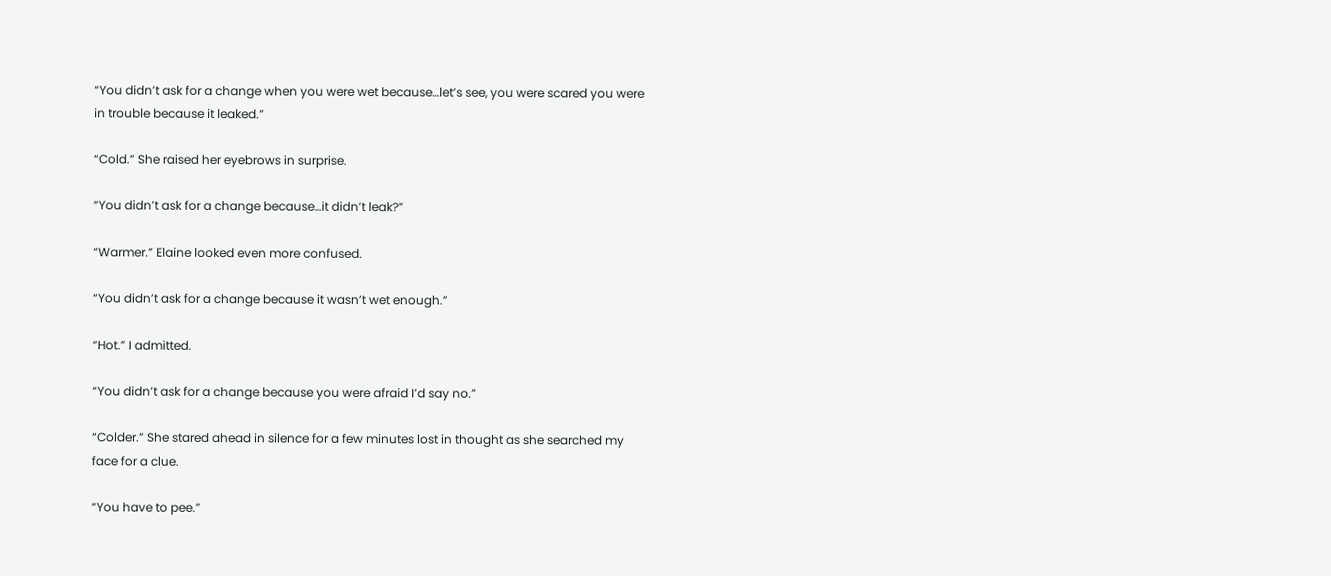“You didn’t ask for a change when you were wet because…let’s see, you were scared you were in trouble because it leaked.”

“Cold.” She raised her eyebrows in surprise.

“You didn’t ask for a change because…it didn’t leak?”

“Warmer.” Elaine looked even more confused.

“You didn’t ask for a change because it wasn’t wet enough.”

“Hot.” I admitted.

“You didn’t ask for a change because you were afraid I’d say no.”

“Colder.” She stared ahead in silence for a few minutes lost in thought as she searched my face for a clue.

“You have to pee.”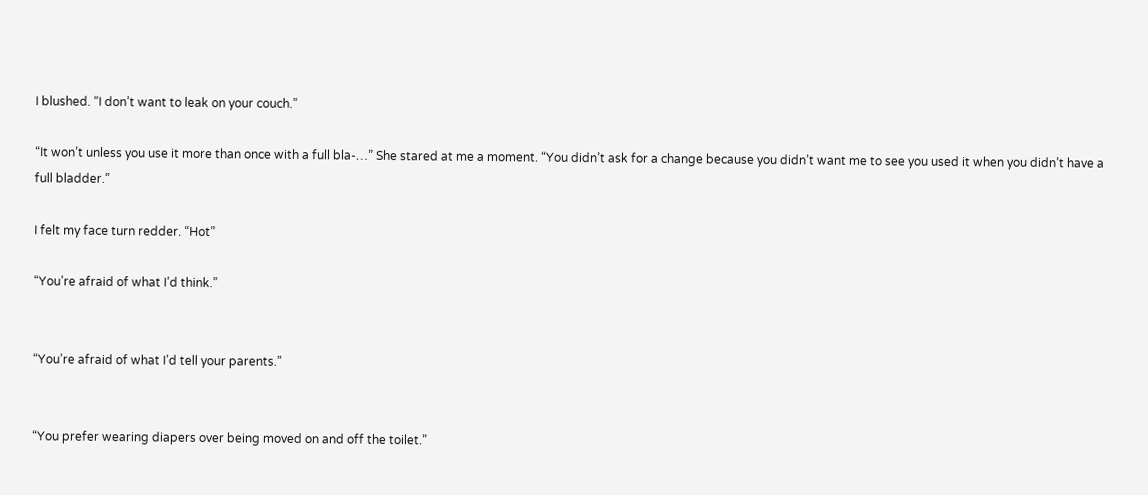I blushed. “I don’t want to leak on your couch.”

“It won’t unless you use it more than once with a full bla-…” She stared at me a moment. “You didn’t ask for a change because you didn’t want me to see you used it when you didn’t have a full bladder.”

I felt my face turn redder. “Hot”

“You’re afraid of what I’d think.”


“You’re afraid of what I’d tell your parents.”


“You prefer wearing diapers over being moved on and off the toilet.”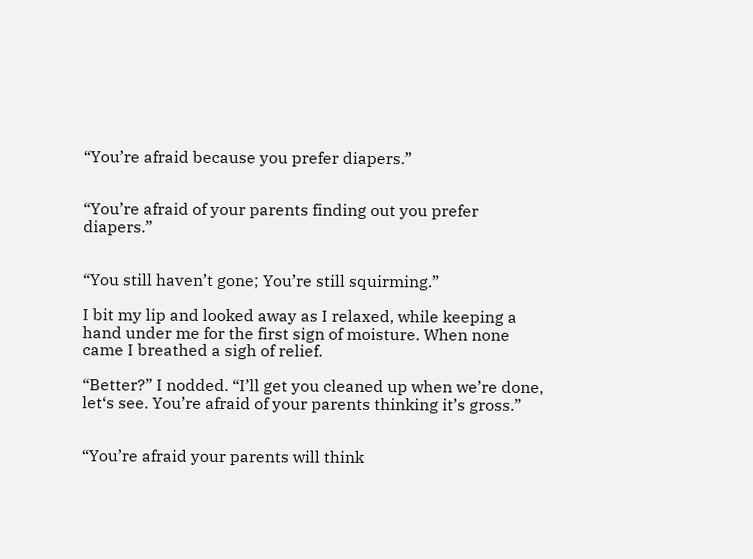“You’re afraid because you prefer diapers.”


“You’re afraid of your parents finding out you prefer diapers.”


“You still haven’t gone; You’re still squirming.”

I bit my lip and looked away as I relaxed, while keeping a hand under me for the first sign of moisture. When none came I breathed a sigh of relief.

“Better?” I nodded. “I’ll get you cleaned up when we’re done, let‘s see. You’re afraid of your parents thinking it’s gross.”


“You’re afraid your parents will think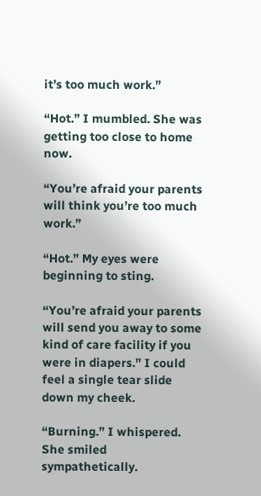it’s too much work.”

“Hot.” I mumbled. She was getting too close to home now.

“You’re afraid your parents will think you’re too much work.”

“Hot.” My eyes were beginning to sting.

“You’re afraid your parents will send you away to some kind of care facility if you were in diapers.” I could feel a single tear slide down my cheek.

“Burning.” I whispered. She smiled sympathetically.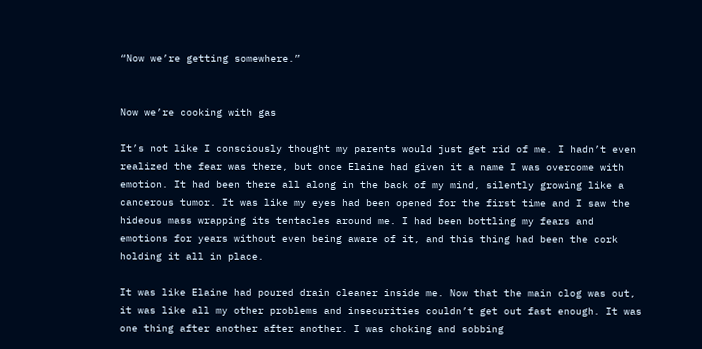“Now we’re getting somewhere.”


Now we’re cooking with gas

It’s not like I consciously thought my parents would just get rid of me. I hadn’t even realized the fear was there, but once Elaine had given it a name I was overcome with emotion. It had been there all along in the back of my mind, silently growing like a cancerous tumor. It was like my eyes had been opened for the first time and I saw the hideous mass wrapping its tentacles around me. I had been bottling my fears and emotions for years without even being aware of it, and this thing had been the cork holding it all in place.

It was like Elaine had poured drain cleaner inside me. Now that the main clog was out, it was like all my other problems and insecurities couldn’t get out fast enough. It was one thing after another after another. I was choking and sobbing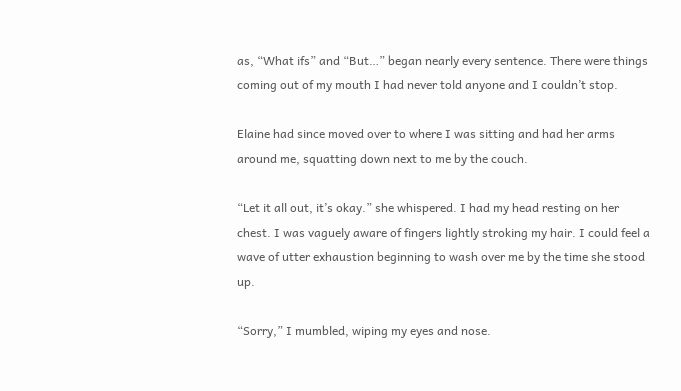as, “What ifs” and “But…” began nearly every sentence. There were things coming out of my mouth I had never told anyone and I couldn’t stop.

Elaine had since moved over to where I was sitting and had her arms around me, squatting down next to me by the couch.

“Let it all out, it’s okay.” she whispered. I had my head resting on her chest. I was vaguely aware of fingers lightly stroking my hair. I could feel a wave of utter exhaustion beginning to wash over me by the time she stood up.

“Sorry,” I mumbled, wiping my eyes and nose.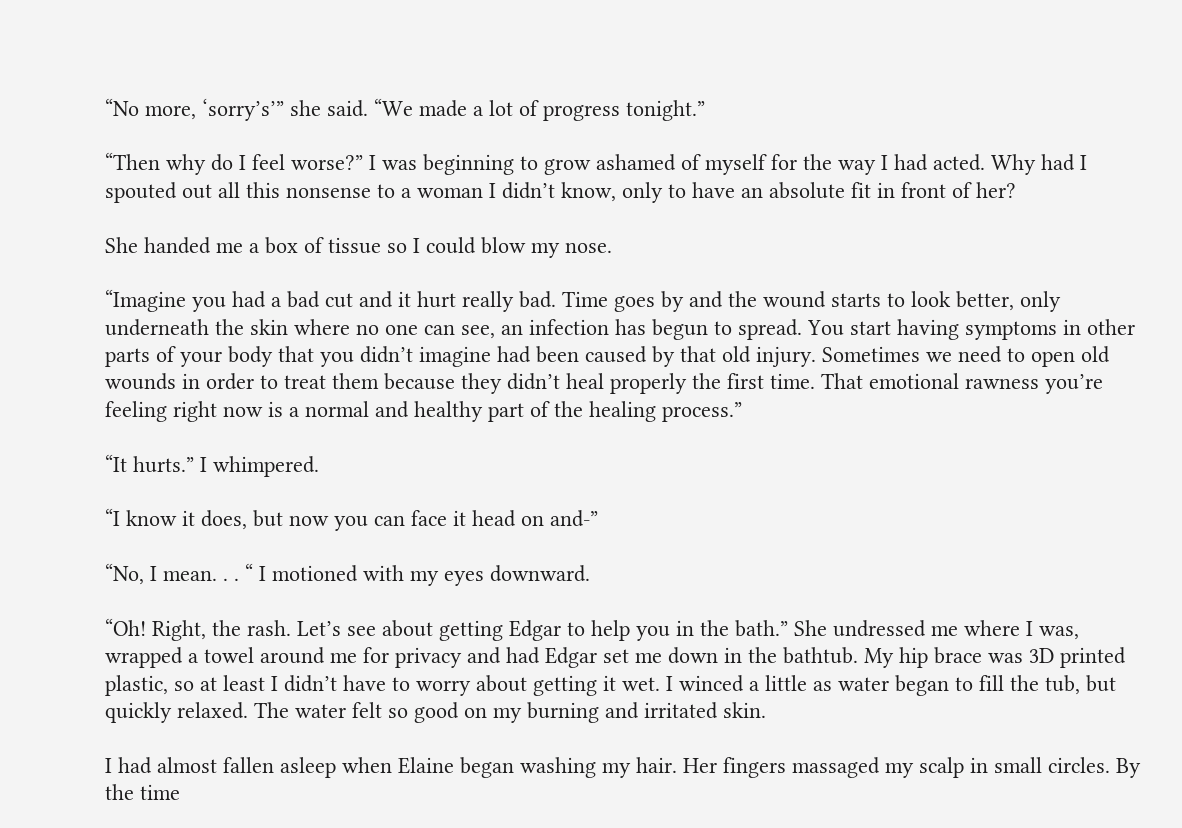“No more, ‘sorry’s’” she said. “We made a lot of progress tonight.”

“Then why do I feel worse?” I was beginning to grow ashamed of myself for the way I had acted. Why had I spouted out all this nonsense to a woman I didn’t know, only to have an absolute fit in front of her?

She handed me a box of tissue so I could blow my nose.

“Imagine you had a bad cut and it hurt really bad. Time goes by and the wound starts to look better, only underneath the skin where no one can see, an infection has begun to spread. You start having symptoms in other parts of your body that you didn’t imagine had been caused by that old injury. Sometimes we need to open old wounds in order to treat them because they didn’t heal properly the first time. That emotional rawness you’re feeling right now is a normal and healthy part of the healing process.”

“It hurts.” I whimpered.

“I know it does, but now you can face it head on and-”

“No, I mean. . . “ I motioned with my eyes downward.

“Oh! Right, the rash. Let’s see about getting Edgar to help you in the bath.” She undressed me where I was, wrapped a towel around me for privacy and had Edgar set me down in the bathtub. My hip brace was 3D printed plastic, so at least I didn’t have to worry about getting it wet. I winced a little as water began to fill the tub, but quickly relaxed. The water felt so good on my burning and irritated skin.

I had almost fallen asleep when Elaine began washing my hair. Her fingers massaged my scalp in small circles. By the time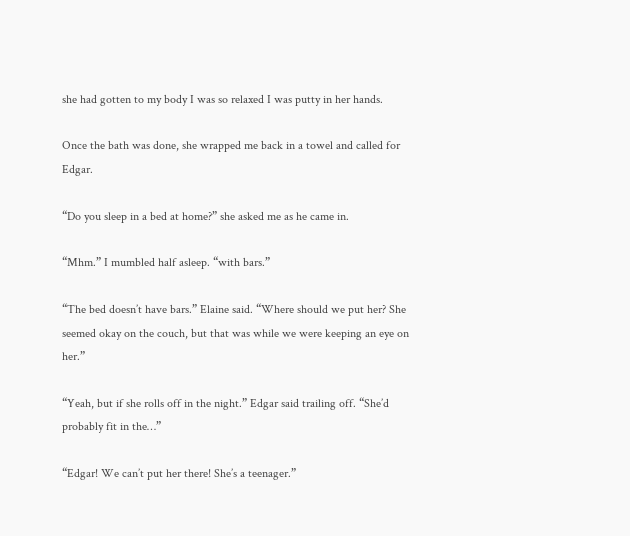she had gotten to my body I was so relaxed I was putty in her hands.

Once the bath was done, she wrapped me back in a towel and called for Edgar.

“Do you sleep in a bed at home?” she asked me as he came in.

“Mhm.” I mumbled half asleep. “with bars.”

“The bed doesn’t have bars.” Elaine said. “Where should we put her? She seemed okay on the couch, but that was while we were keeping an eye on her.”

“Yeah, but if she rolls off in the night.” Edgar said trailing off. “She’d probably fit in the…”

“Edgar! We can’t put her there! She’s a teenager.”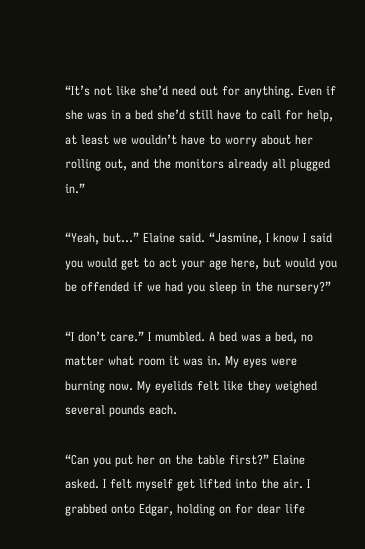“It’s not like she’d need out for anything. Even if she was in a bed she’d still have to call for help, at least we wouldn’t have to worry about her rolling out, and the monitors already all plugged in.”

“Yeah, but…” Elaine said. “Jasmine, I know I said you would get to act your age here, but would you be offended if we had you sleep in the nursery?”

“I don’t care.” I mumbled. A bed was a bed, no matter what room it was in. My eyes were burning now. My eyelids felt like they weighed several pounds each.

“Can you put her on the table first?” Elaine asked. I felt myself get lifted into the air. I grabbed onto Edgar, holding on for dear life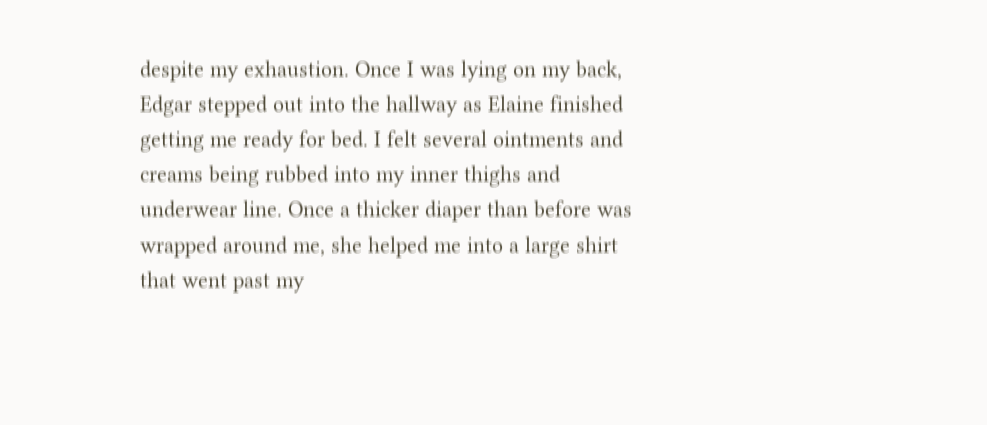despite my exhaustion. Once I was lying on my back, Edgar stepped out into the hallway as Elaine finished getting me ready for bed. I felt several ointments and creams being rubbed into my inner thighs and underwear line. Once a thicker diaper than before was wrapped around me, she helped me into a large shirt that went past my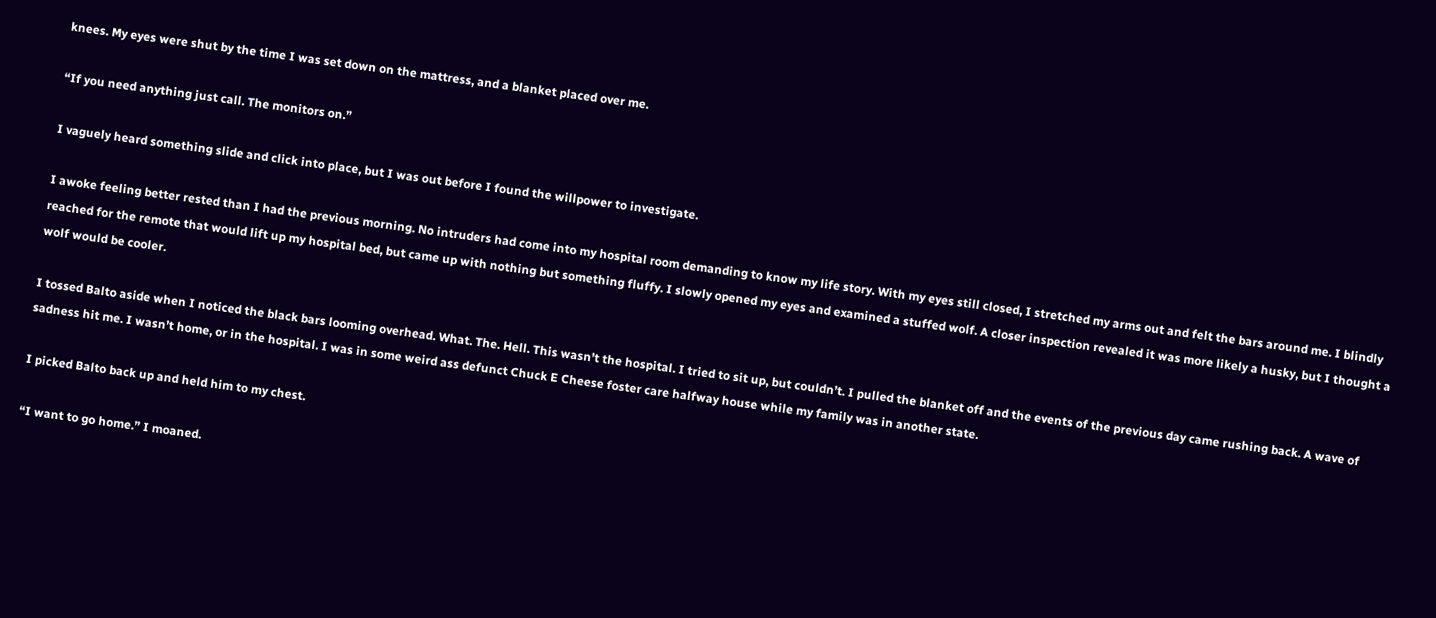knees. My eyes were shut by the time I was set down on the mattress, and a blanket placed over me.

“If you need anything just call. The monitors on.”

I vaguely heard something slide and click into place, but I was out before I found the willpower to investigate.

I awoke feeling better rested than I had the previous morning. No intruders had come into my hospital room demanding to know my life story. With my eyes still closed, I stretched my arms out and felt the bars around me. I blindly reached for the remote that would lift up my hospital bed, but came up with nothing but something fluffy. I slowly opened my eyes and examined a stuffed wolf. A closer inspection revealed it was more likely a husky, but I thought a wolf would be cooler.

I tossed Balto aside when I noticed the black bars looming overhead. What. The. Hell. This wasn’t the hospital. I tried to sit up, but couldn’t. I pulled the blanket off and the events of the previous day came rushing back. A wave of sadness hit me. I wasn’t home, or in the hospital. I was in some weird ass defunct Chuck E Cheese foster care halfway house while my family was in another state.

I picked Balto back up and held him to my chest.

“I want to go home.” I moaned.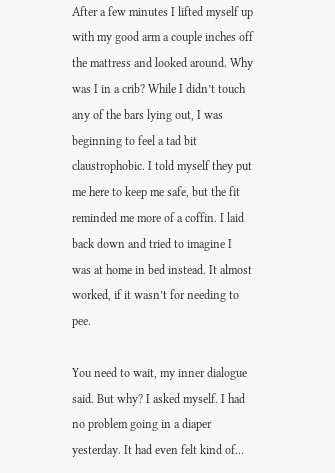After a few minutes I lifted myself up with my good arm a couple inches off the mattress and looked around. Why was I in a crib? While I didn’t touch any of the bars lying out, I was beginning to feel a tad bit claustrophobic. I told myself they put me here to keep me safe, but the fit reminded me more of a coffin. I laid back down and tried to imagine I was at home in bed instead. It almost worked, if it wasn’t for needing to pee.

You need to wait, my inner dialogue said. But why? I asked myself. I had no problem going in a diaper yesterday. It had even felt kind of…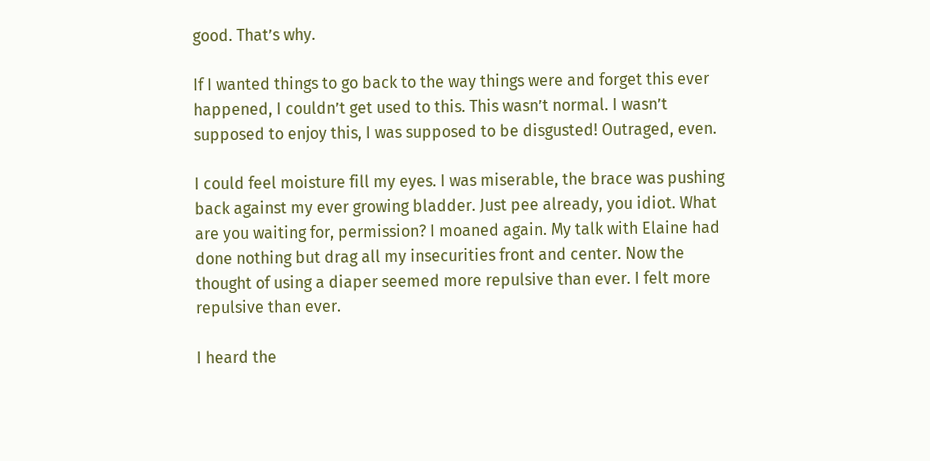good. That’s why.

If I wanted things to go back to the way things were and forget this ever happened, I couldn’t get used to this. This wasn’t normal. I wasn’t supposed to enjoy this, I was supposed to be disgusted! Outraged, even.

I could feel moisture fill my eyes. I was miserable, the brace was pushing back against my ever growing bladder. Just pee already, you idiot. What are you waiting for, permission? I moaned again. My talk with Elaine had done nothing but drag all my insecurities front and center. Now the thought of using a diaper seemed more repulsive than ever. I felt more repulsive than ever.

I heard the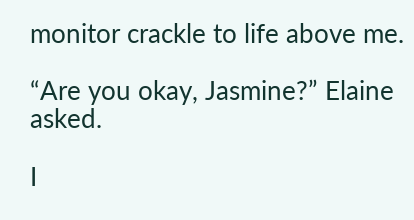monitor crackle to life above me.

“Are you okay, Jasmine?” Elaine asked.

I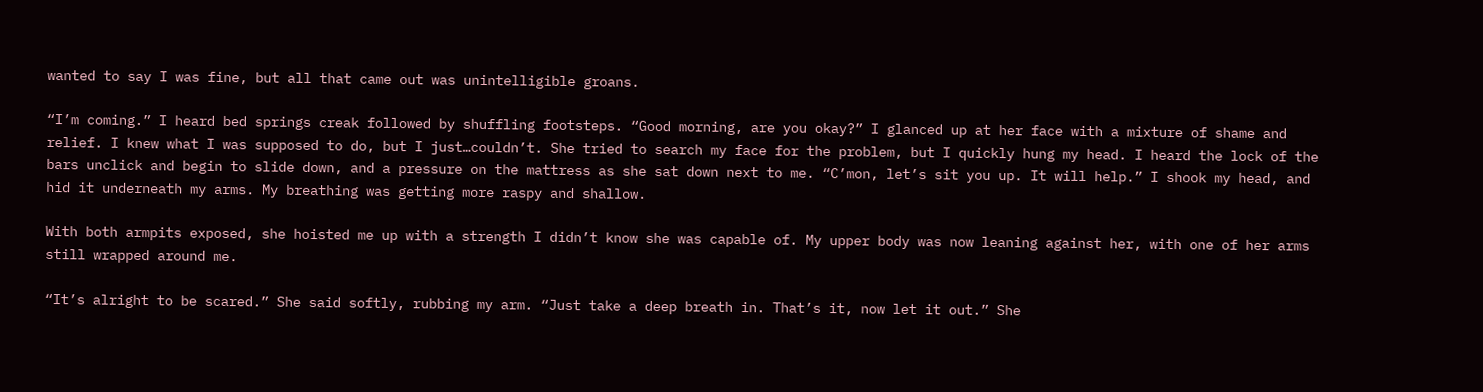wanted to say I was fine, but all that came out was unintelligible groans.

“I’m coming.” I heard bed springs creak followed by shuffling footsteps. “Good morning, are you okay?” I glanced up at her face with a mixture of shame and relief. I knew what I was supposed to do, but I just…couldn’t. She tried to search my face for the problem, but I quickly hung my head. I heard the lock of the bars unclick and begin to slide down, and a pressure on the mattress as she sat down next to me. “C’mon, let’s sit you up. It will help.” I shook my head, and hid it underneath my arms. My breathing was getting more raspy and shallow.

With both armpits exposed, she hoisted me up with a strength I didn’t know she was capable of. My upper body was now leaning against her, with one of her arms still wrapped around me.

“It’s alright to be scared.” She said softly, rubbing my arm. “Just take a deep breath in. That’s it, now let it out.” She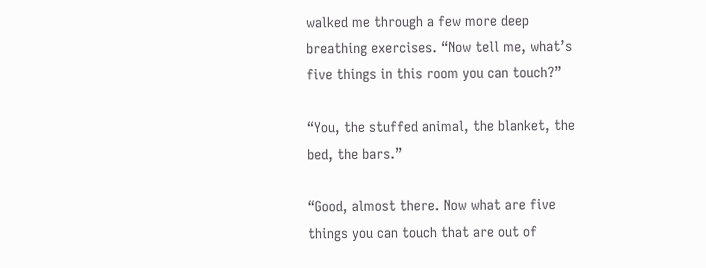walked me through a few more deep breathing exercises. “Now tell me, what’s five things in this room you can touch?”

“You, the stuffed animal, the blanket, the bed, the bars.”

“Good, almost there. Now what are five things you can touch that are out of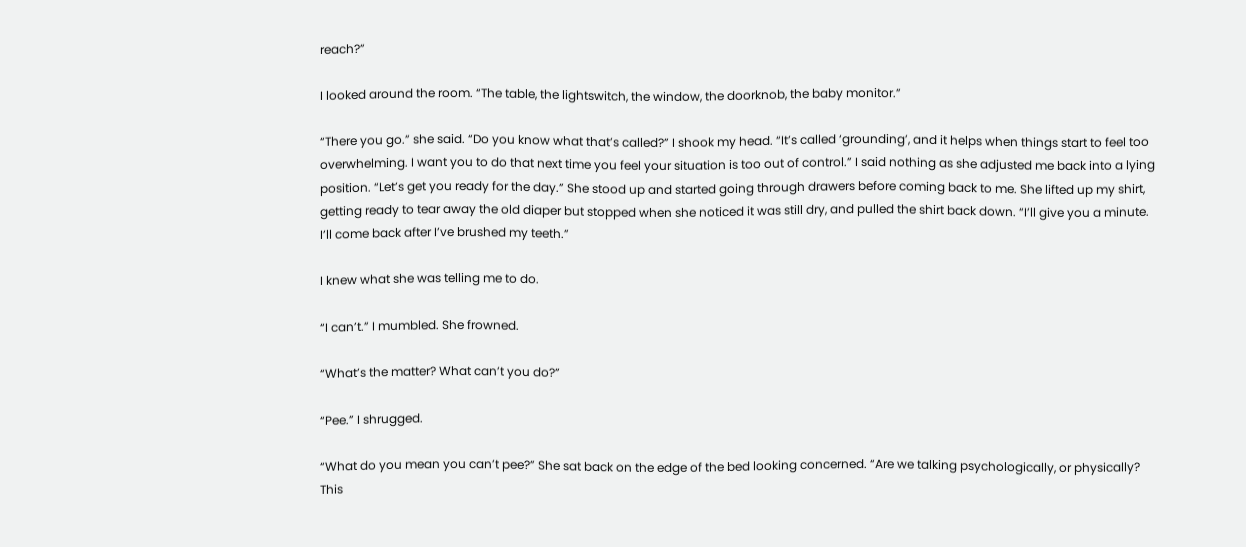reach?”

I looked around the room. “The table, the lightswitch, the window, the doorknob, the baby monitor.”

“There you go.” she said. “Do you know what that’s called?” I shook my head. “It’s called ‘grounding’, and it helps when things start to feel too overwhelming. I want you to do that next time you feel your situation is too out of control.” I said nothing as she adjusted me back into a lying position. “Let’s get you ready for the day.” She stood up and started going through drawers before coming back to me. She lifted up my shirt, getting ready to tear away the old diaper but stopped when she noticed it was still dry, and pulled the shirt back down. “I’ll give you a minute. I’ll come back after I’ve brushed my teeth.”

I knew what she was telling me to do.

“I can’t.” I mumbled. She frowned.

“What’s the matter? What can’t you do?”

“Pee.” I shrugged.

“What do you mean you can’t pee?” She sat back on the edge of the bed looking concerned. “Are we talking psychologically, or physically? This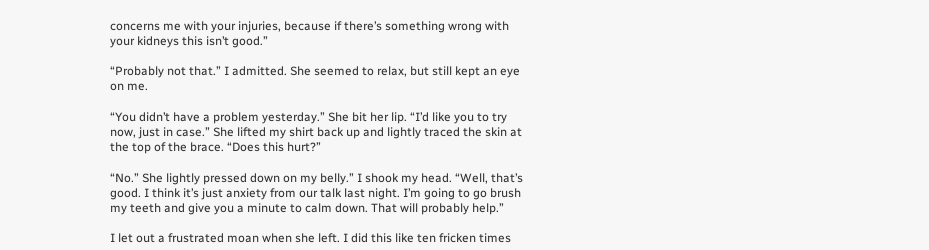concerns me with your injuries, because if there’s something wrong with your kidneys this isn’t good.”

“Probably not that.” I admitted. She seemed to relax, but still kept an eye on me.

“You didn’t have a problem yesterday.” She bit her lip. “I’d like you to try now, just in case.” She lifted my shirt back up and lightly traced the skin at the top of the brace. “Does this hurt?”

“No.” She lightly pressed down on my belly.” I shook my head. “Well, that’s good. I think it’s just anxiety from our talk last night. I’m going to go brush my teeth and give you a minute to calm down. That will probably help.”

I let out a frustrated moan when she left. I did this like ten fricken times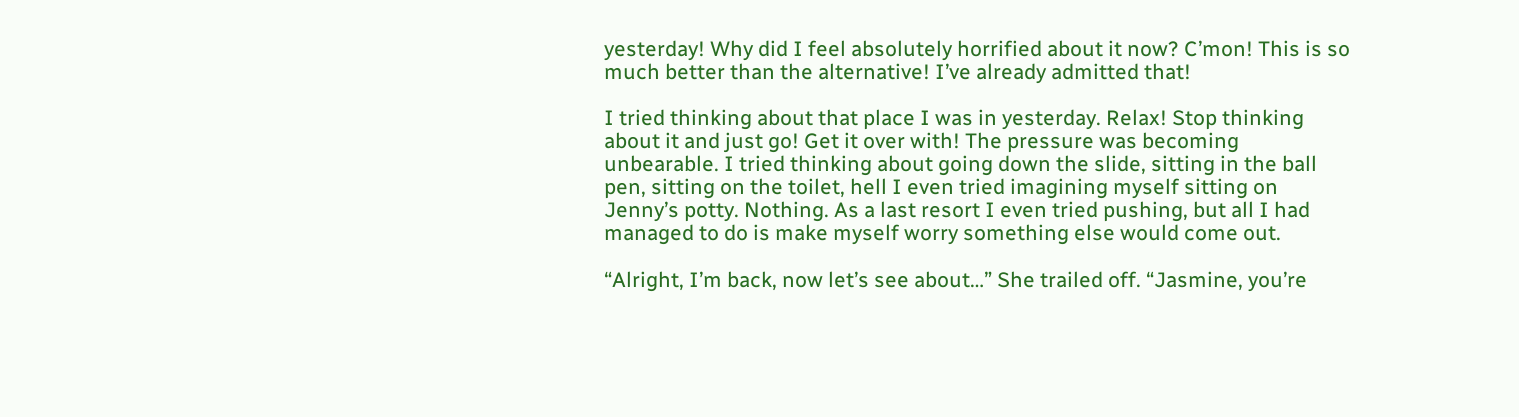yesterday! Why did I feel absolutely horrified about it now? C’mon! This is so much better than the alternative! I’ve already admitted that!

I tried thinking about that place I was in yesterday. Relax! Stop thinking about it and just go! Get it over with! The pressure was becoming unbearable. I tried thinking about going down the slide, sitting in the ball pen, sitting on the toilet, hell I even tried imagining myself sitting on Jenny’s potty. Nothing. As a last resort I even tried pushing, but all I had managed to do is make myself worry something else would come out.

“Alright, I’m back, now let’s see about…” She trailed off. “Jasmine, you’re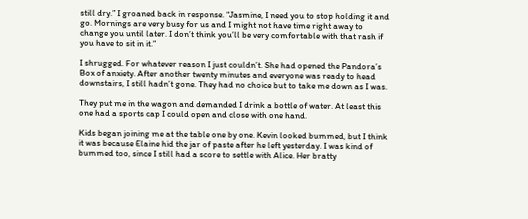still dry.” I groaned back in response. “Jasmine, I need you to stop holding it and go. Mornings are very busy for us and I might not have time right away to change you until later. I don’t think you’ll be very comfortable with that rash if you have to sit in it.”

I shrugged. For whatever reason I just couldn’t. She had opened the Pandora’s Box of anxiety. After another twenty minutes and everyone was ready to head downstairs, I still hadn’t gone. They had no choice but to take me down as I was.

They put me in the wagon and demanded I drink a bottle of water. At least this one had a sports cap I could open and close with one hand.

Kids began joining me at the table one by one. Kevin looked bummed, but I think it was because Elaine hid the jar of paste after he left yesterday. I was kind of bummed too, since I still had a score to settle with Alice. Her bratty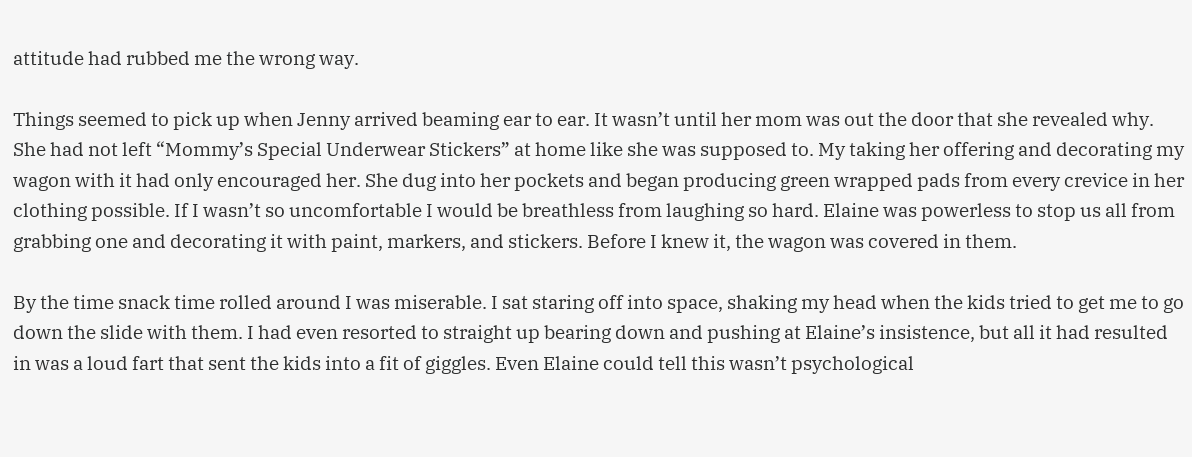attitude had rubbed me the wrong way.

Things seemed to pick up when Jenny arrived beaming ear to ear. It wasn’t until her mom was out the door that she revealed why. She had not left “Mommy’s Special Underwear Stickers” at home like she was supposed to. My taking her offering and decorating my wagon with it had only encouraged her. She dug into her pockets and began producing green wrapped pads from every crevice in her clothing possible. If I wasn’t so uncomfortable I would be breathless from laughing so hard. Elaine was powerless to stop us all from grabbing one and decorating it with paint, markers, and stickers. Before I knew it, the wagon was covered in them.

By the time snack time rolled around I was miserable. I sat staring off into space, shaking my head when the kids tried to get me to go down the slide with them. I had even resorted to straight up bearing down and pushing at Elaine’s insistence, but all it had resulted in was a loud fart that sent the kids into a fit of giggles. Even Elaine could tell this wasn’t psychological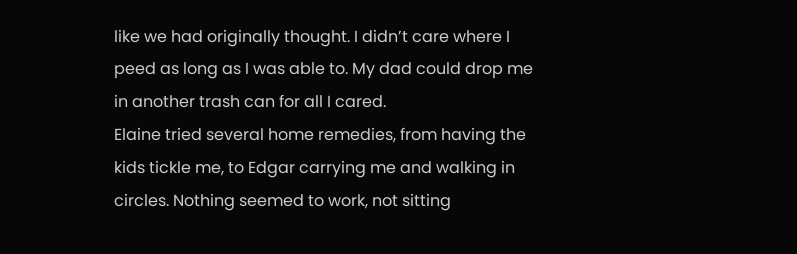like we had originally thought. I didn’t care where I peed as long as I was able to. My dad could drop me in another trash can for all I cared.
Elaine tried several home remedies, from having the kids tickle me, to Edgar carrying me and walking in circles. Nothing seemed to work, not sitting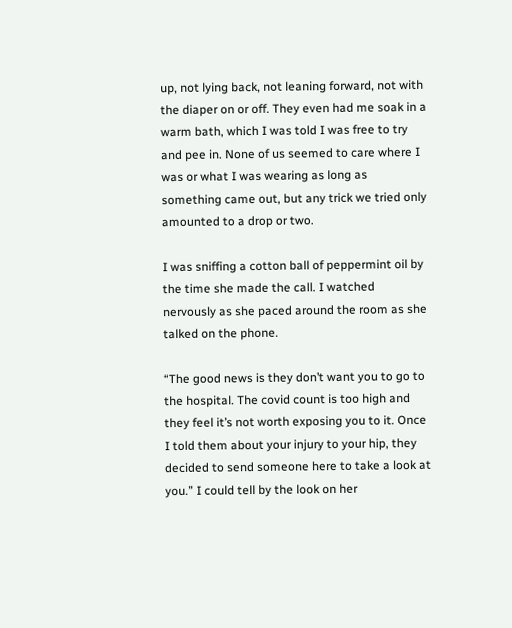up, not lying back, not leaning forward, not with the diaper on or off. They even had me soak in a warm bath, which I was told I was free to try and pee in. None of us seemed to care where I was or what I was wearing as long as something came out, but any trick we tried only amounted to a drop or two.

I was sniffing a cotton ball of peppermint oil by the time she made the call. I watched nervously as she paced around the room as she talked on the phone.

“The good news is they don’t want you to go to the hospital. The covid count is too high and they feel it’s not worth exposing you to it. Once I told them about your injury to your hip, they decided to send someone here to take a look at you.” I could tell by the look on her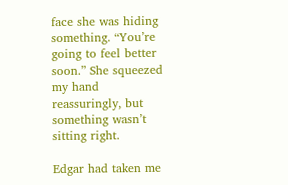face she was hiding something. “You’re going to feel better soon.” She squeezed my hand reassuringly, but something wasn’t sitting right.

Edgar had taken me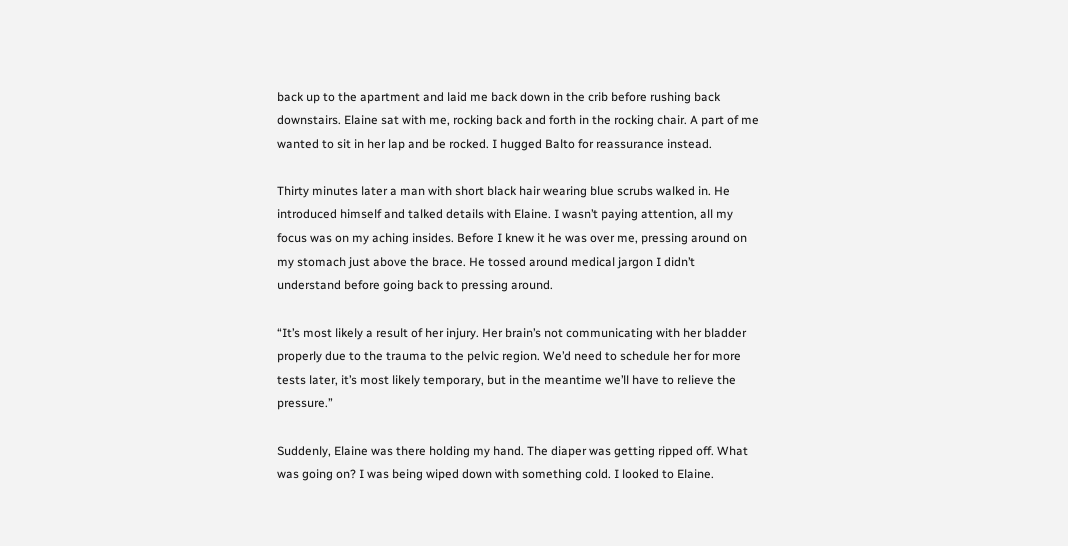back up to the apartment and laid me back down in the crib before rushing back downstairs. Elaine sat with me, rocking back and forth in the rocking chair. A part of me wanted to sit in her lap and be rocked. I hugged Balto for reassurance instead.

Thirty minutes later a man with short black hair wearing blue scrubs walked in. He introduced himself and talked details with Elaine. I wasn’t paying attention, all my focus was on my aching insides. Before I knew it he was over me, pressing around on my stomach just above the brace. He tossed around medical jargon I didn’t understand before going back to pressing around.

“It’s most likely a result of her injury. Her brain’s not communicating with her bladder properly due to the trauma to the pelvic region. We’d need to schedule her for more tests later, it’s most likely temporary, but in the meantime we’ll have to relieve the pressure.”

Suddenly, Elaine was there holding my hand. The diaper was getting ripped off. What was going on? I was being wiped down with something cold. I looked to Elaine.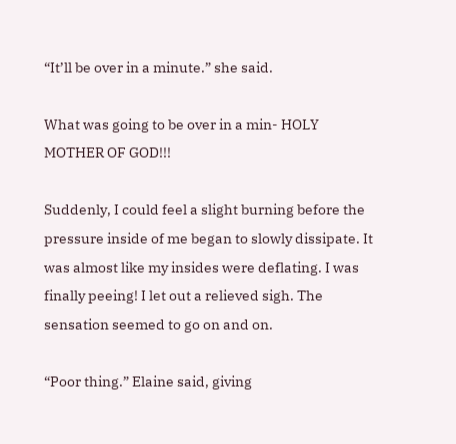“It’ll be over in a minute.” she said.

What was going to be over in a min- HOLY MOTHER OF GOD!!!

Suddenly, I could feel a slight burning before the pressure inside of me began to slowly dissipate. It was almost like my insides were deflating. I was finally peeing! I let out a relieved sigh. The sensation seemed to go on and on.

“Poor thing.” Elaine said, giving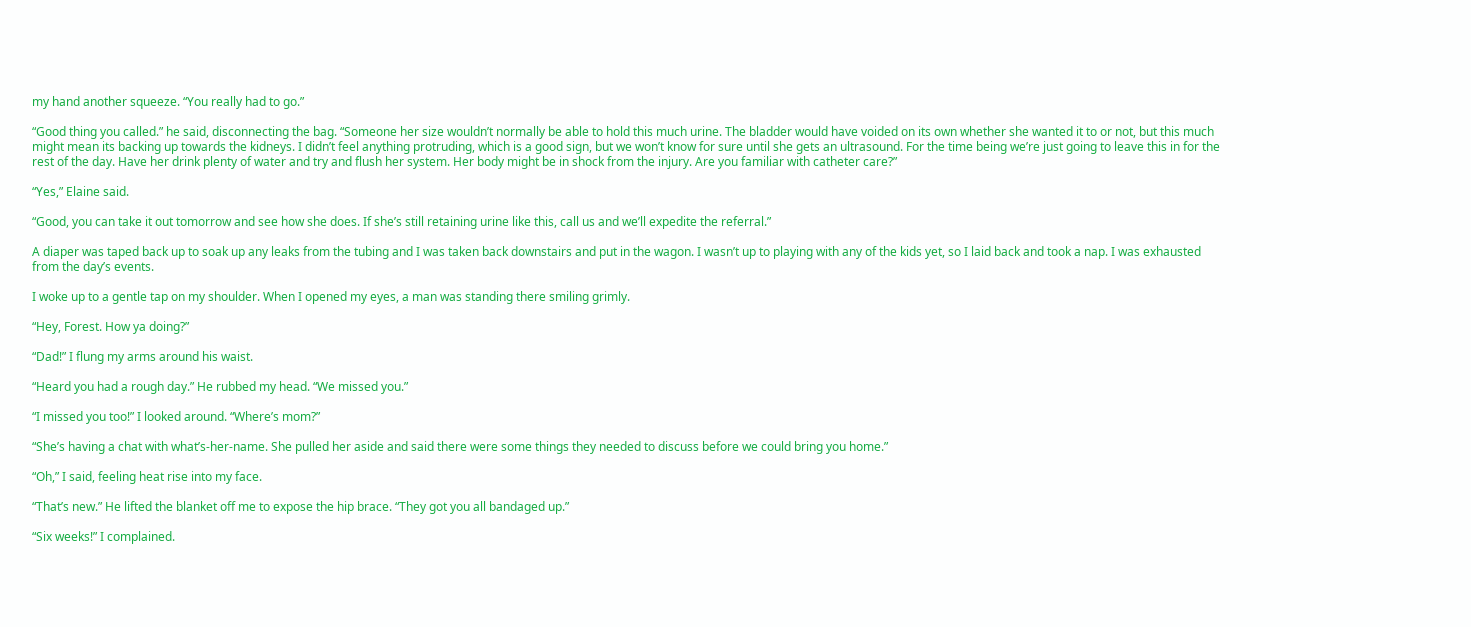my hand another squeeze. “You really had to go.”

“Good thing you called.” he said, disconnecting the bag. “Someone her size wouldn’t normally be able to hold this much urine. The bladder would have voided on its own whether she wanted it to or not, but this much might mean its backing up towards the kidneys. I didn’t feel anything protruding, which is a good sign, but we won’t know for sure until she gets an ultrasound. For the time being we’re just going to leave this in for the rest of the day. Have her drink plenty of water and try and flush her system. Her body might be in shock from the injury. Are you familiar with catheter care?”

“Yes,” Elaine said.

“Good, you can take it out tomorrow and see how she does. If she’s still retaining urine like this, call us and we’ll expedite the referral.”

A diaper was taped back up to soak up any leaks from the tubing and I was taken back downstairs and put in the wagon. I wasn’t up to playing with any of the kids yet, so I laid back and took a nap. I was exhausted from the day’s events.

I woke up to a gentle tap on my shoulder. When I opened my eyes, a man was standing there smiling grimly.

“Hey, Forest. How ya doing?”

“Dad!” I flung my arms around his waist.

“Heard you had a rough day.” He rubbed my head. “We missed you.”

“I missed you too!” I looked around. “Where’s mom?”

“She’s having a chat with what’s-her-name. She pulled her aside and said there were some things they needed to discuss before we could bring you home.”

“Oh,” I said, feeling heat rise into my face.

“That’s new.” He lifted the blanket off me to expose the hip brace. “They got you all bandaged up.”

“Six weeks!” I complained.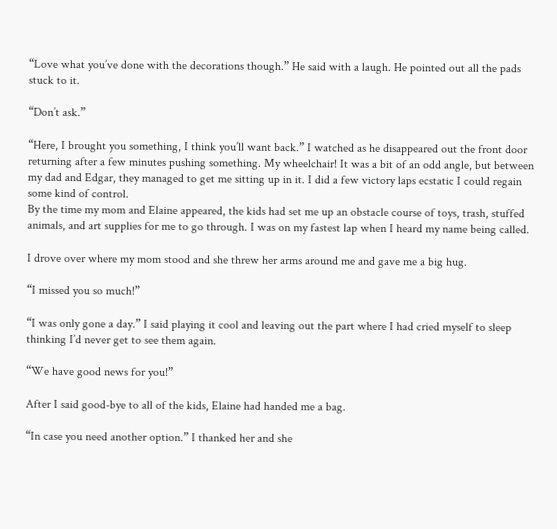“Love what you’ve done with the decorations though.” He said with a laugh. He pointed out all the pads stuck to it.

“Don’t ask.”

“Here, I brought you something, I think you’ll want back.” I watched as he disappeared out the front door returning after a few minutes pushing something. My wheelchair! It was a bit of an odd angle, but between my dad and Edgar, they managed to get me sitting up in it. I did a few victory laps ecstatic I could regain some kind of control.
By the time my mom and Elaine appeared, the kids had set me up an obstacle course of toys, trash, stuffed animals, and art supplies for me to go through. I was on my fastest lap when I heard my name being called.

I drove over where my mom stood and she threw her arms around me and gave me a big hug.

“I missed you so much!”

“I was only gone a day.” I said playing it cool and leaving out the part where I had cried myself to sleep thinking I’d never get to see them again.

“We have good news for you!”

After I said good-bye to all of the kids, Elaine had handed me a bag.

“In case you need another option.” I thanked her and she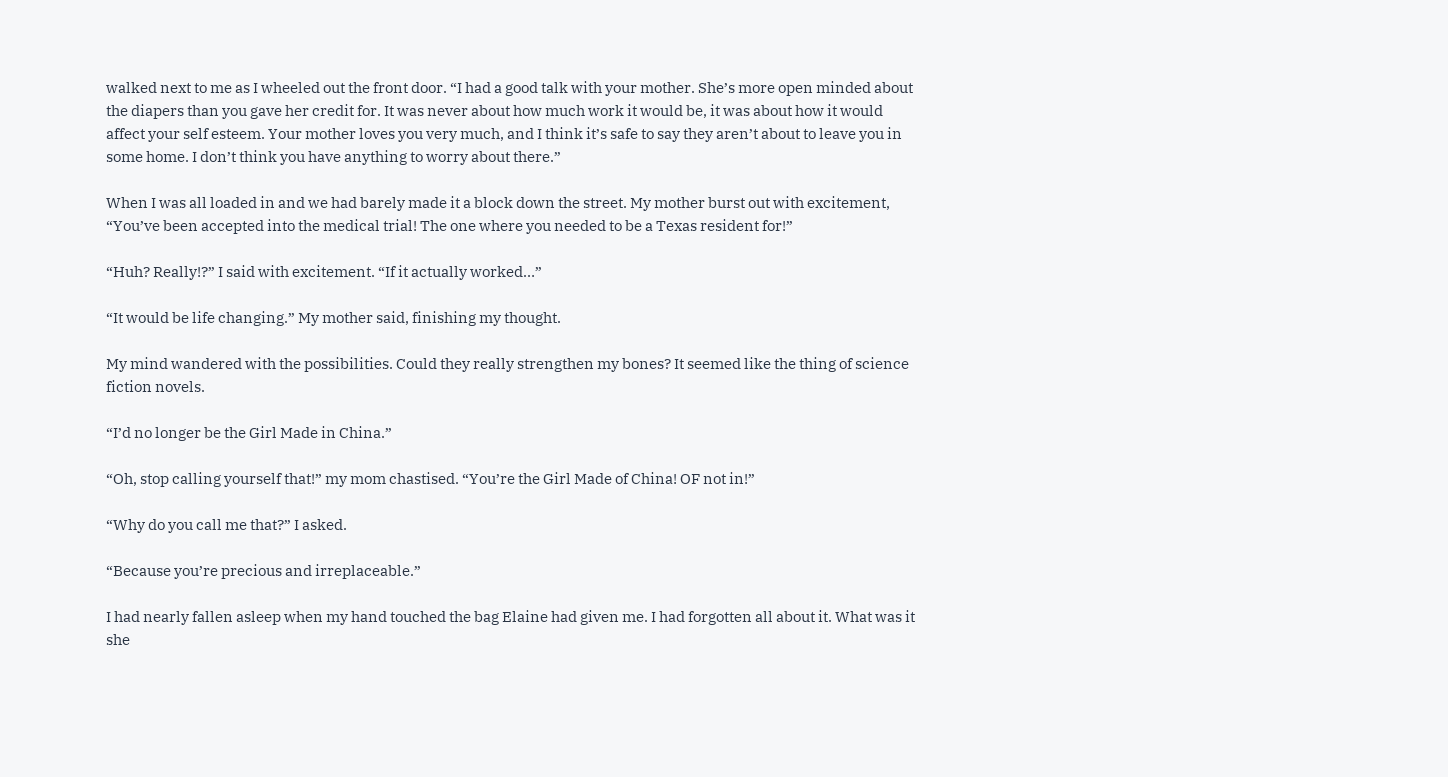walked next to me as I wheeled out the front door. “I had a good talk with your mother. She’s more open minded about the diapers than you gave her credit for. It was never about how much work it would be, it was about how it would affect your self esteem. Your mother loves you very much, and I think it’s safe to say they aren’t about to leave you in some home. I don’t think you have anything to worry about there.”

When I was all loaded in and we had barely made it a block down the street. My mother burst out with excitement, “You’ve been accepted into the medical trial! The one where you needed to be a Texas resident for!”

“Huh? Really!?” I said with excitement. “If it actually worked…”

“It would be life changing.” My mother said, finishing my thought.

My mind wandered with the possibilities. Could they really strengthen my bones? It seemed like the thing of science fiction novels.

“I’d no longer be the Girl Made in China.”

“Oh, stop calling yourself that!” my mom chastised. “You’re the Girl Made of China! OF not in!”

“Why do you call me that?” I asked.

“Because you’re precious and irreplaceable.”

I had nearly fallen asleep when my hand touched the bag Elaine had given me. I had forgotten all about it. What was it she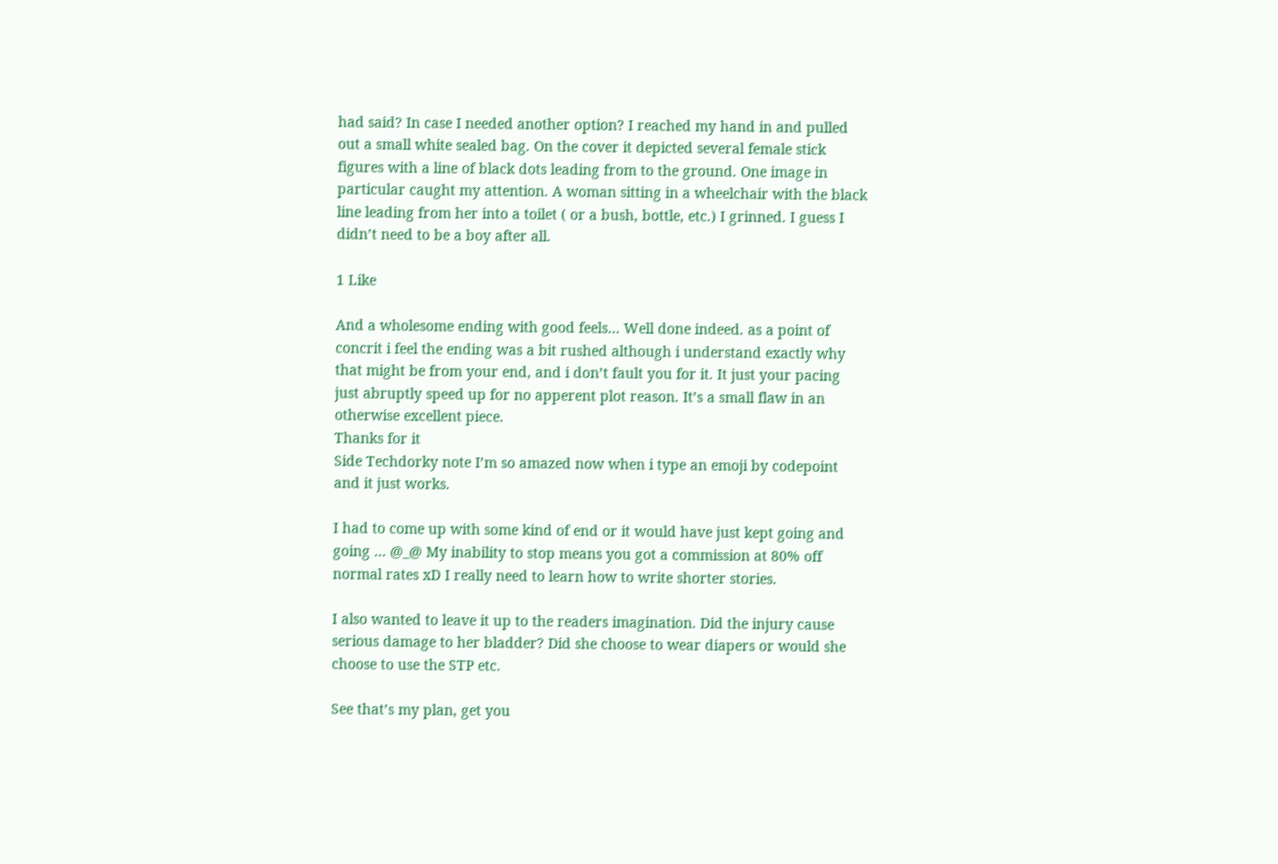had said? In case I needed another option? I reached my hand in and pulled out a small white sealed bag. On the cover it depicted several female stick figures with a line of black dots leading from to the ground. One image in particular caught my attention. A woman sitting in a wheelchair with the black line leading from her into a toilet ( or a bush, bottle, etc.) I grinned. I guess I didn’t need to be a boy after all.

1 Like

And a wholesome ending with good feels… Well done indeed. as a point of concrit i feel the ending was a bit rushed although i understand exactly why that might be from your end, and i don’t fault you for it. It just your pacing just abruptly speed up for no apperent plot reason. It’s a small flaw in an otherwise excellent piece.
Thanks for it
Side Techdorky note I’m so amazed now when i type an emoji by codepoint and it just works.

I had to come up with some kind of end or it would have just kept going and going … @_@ My inability to stop means you got a commission at 80% off normal rates xD I really need to learn how to write shorter stories.

I also wanted to leave it up to the readers imagination. Did the injury cause serious damage to her bladder? Did she choose to wear diapers or would she choose to use the STP etc.

See that’s my plan, get you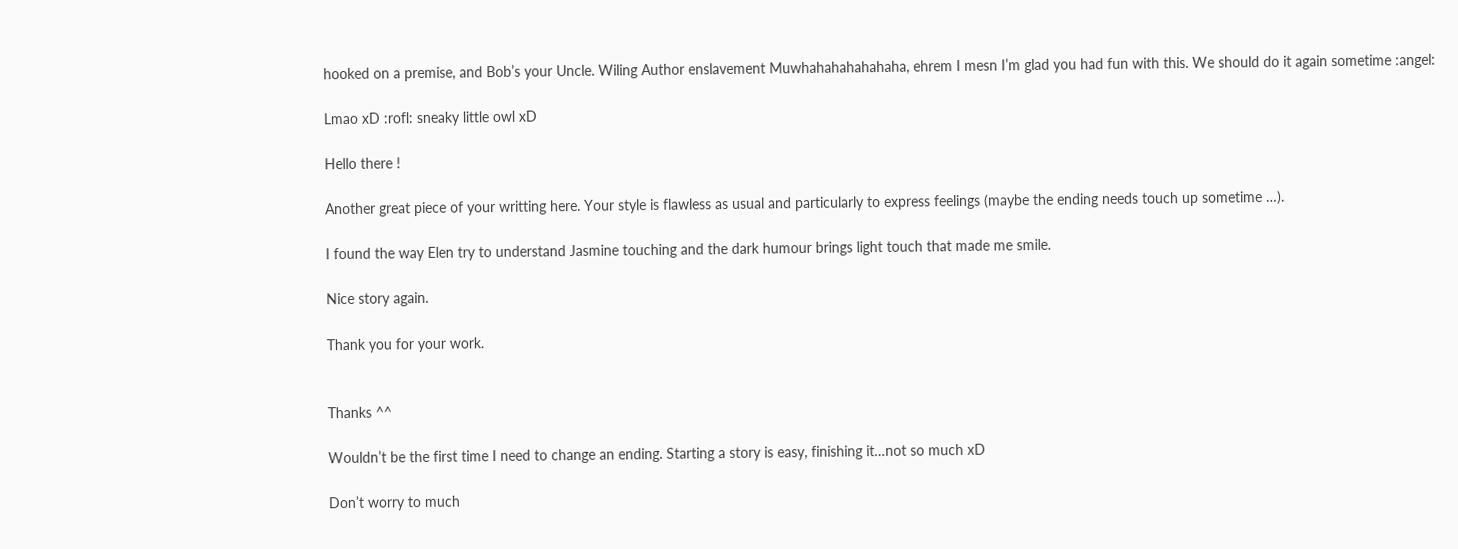hooked on a premise, and Bob’s your Uncle. Wiling Author enslavement Muwhahahahahahaha, ehrem I mesn I’m glad you had fun with this. We should do it again sometime :angel:

Lmao xD :rofl: sneaky little owl xD

Hello there !

Another great piece of your writting here. Your style is flawless as usual and particularly to express feelings (maybe the ending needs touch up sometime …).

I found the way Elen try to understand Jasmine touching and the dark humour brings light touch that made me smile.

Nice story again.

Thank you for your work.


Thanks ^^

Wouldn’t be the first time I need to change an ending. Starting a story is easy, finishing it…not so much xD

Don’t worry to much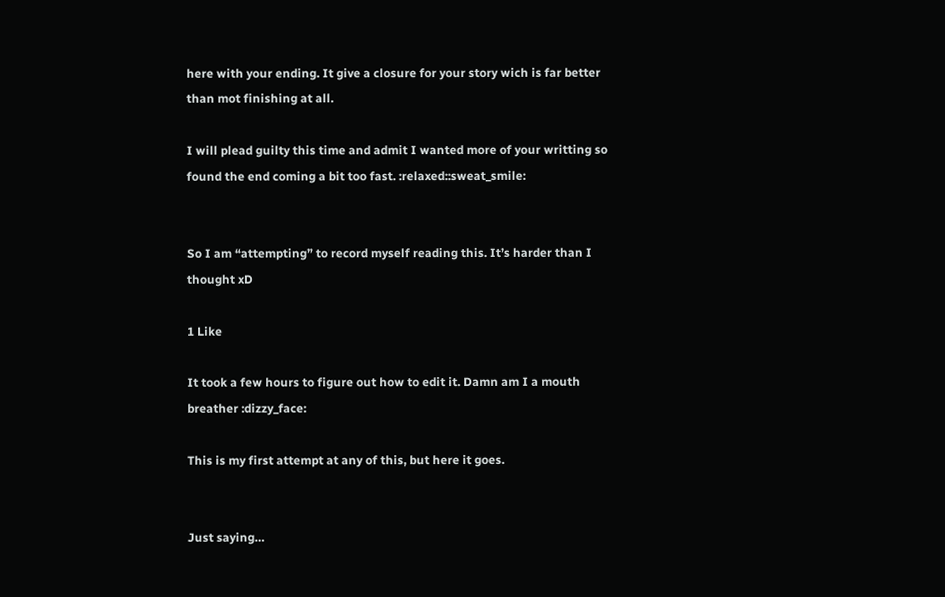here with your ending. It give a closure for your story wich is far better than mot finishing at all.

I will plead guilty this time and admit I wanted more of your writting so found the end coming a bit too fast. :relaxed::sweat_smile:


So I am “attempting” to record myself reading this. It’s harder than I thought xD

1 Like

It took a few hours to figure out how to edit it. Damn am I a mouth breather :dizzy_face:

This is my first attempt at any of this, but here it goes.


Just saying…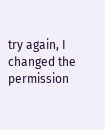try again, I changed the permission